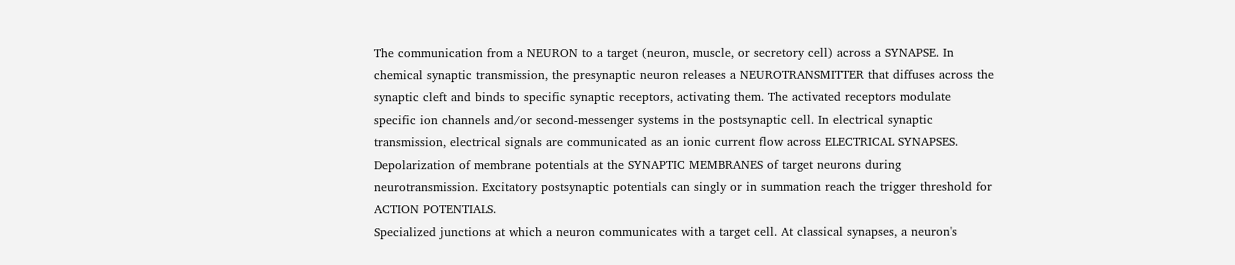The communication from a NEURON to a target (neuron, muscle, or secretory cell) across a SYNAPSE. In chemical synaptic transmission, the presynaptic neuron releases a NEUROTRANSMITTER that diffuses across the synaptic cleft and binds to specific synaptic receptors, activating them. The activated receptors modulate specific ion channels and/or second-messenger systems in the postsynaptic cell. In electrical synaptic transmission, electrical signals are communicated as an ionic current flow across ELECTRICAL SYNAPSES.
Depolarization of membrane potentials at the SYNAPTIC MEMBRANES of target neurons during neurotransmission. Excitatory postsynaptic potentials can singly or in summation reach the trigger threshold for ACTION POTENTIALS.
Specialized junctions at which a neuron communicates with a target cell. At classical synapses, a neuron's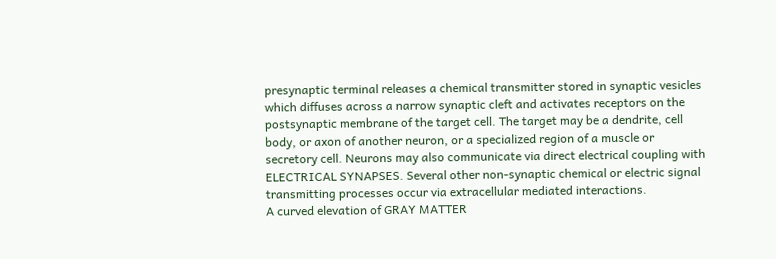presynaptic terminal releases a chemical transmitter stored in synaptic vesicles which diffuses across a narrow synaptic cleft and activates receptors on the postsynaptic membrane of the target cell. The target may be a dendrite, cell body, or axon of another neuron, or a specialized region of a muscle or secretory cell. Neurons may also communicate via direct electrical coupling with ELECTRICAL SYNAPSES. Several other non-synaptic chemical or electric signal transmitting processes occur via extracellular mediated interactions.
A curved elevation of GRAY MATTER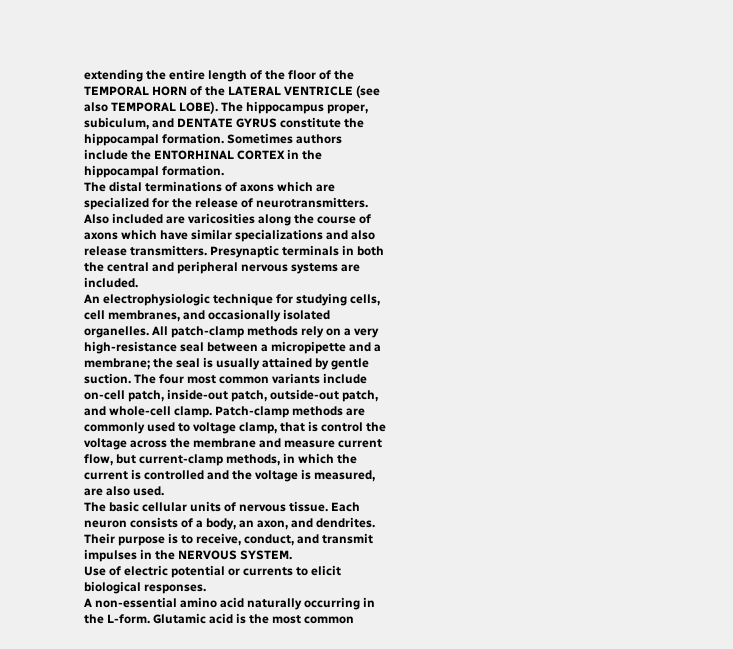extending the entire length of the floor of the TEMPORAL HORN of the LATERAL VENTRICLE (see also TEMPORAL LOBE). The hippocampus proper, subiculum, and DENTATE GYRUS constitute the hippocampal formation. Sometimes authors include the ENTORHINAL CORTEX in the hippocampal formation.
The distal terminations of axons which are specialized for the release of neurotransmitters. Also included are varicosities along the course of axons which have similar specializations and also release transmitters. Presynaptic terminals in both the central and peripheral nervous systems are included.
An electrophysiologic technique for studying cells, cell membranes, and occasionally isolated organelles. All patch-clamp methods rely on a very high-resistance seal between a micropipette and a membrane; the seal is usually attained by gentle suction. The four most common variants include on-cell patch, inside-out patch, outside-out patch, and whole-cell clamp. Patch-clamp methods are commonly used to voltage clamp, that is control the voltage across the membrane and measure current flow, but current-clamp methods, in which the current is controlled and the voltage is measured, are also used.
The basic cellular units of nervous tissue. Each neuron consists of a body, an axon, and dendrites. Their purpose is to receive, conduct, and transmit impulses in the NERVOUS SYSTEM.
Use of electric potential or currents to elicit biological responses.
A non-essential amino acid naturally occurring in the L-form. Glutamic acid is the most common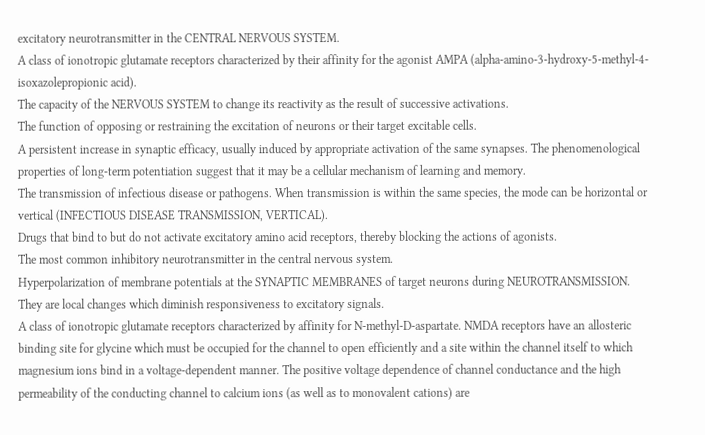excitatory neurotransmitter in the CENTRAL NERVOUS SYSTEM.
A class of ionotropic glutamate receptors characterized by their affinity for the agonist AMPA (alpha-amino-3-hydroxy-5-methyl-4-isoxazolepropionic acid).
The capacity of the NERVOUS SYSTEM to change its reactivity as the result of successive activations.
The function of opposing or restraining the excitation of neurons or their target excitable cells.
A persistent increase in synaptic efficacy, usually induced by appropriate activation of the same synapses. The phenomenological properties of long-term potentiation suggest that it may be a cellular mechanism of learning and memory.
The transmission of infectious disease or pathogens. When transmission is within the same species, the mode can be horizontal or vertical (INFECTIOUS DISEASE TRANSMISSION, VERTICAL).
Drugs that bind to but do not activate excitatory amino acid receptors, thereby blocking the actions of agonists.
The most common inhibitory neurotransmitter in the central nervous system.
Hyperpolarization of membrane potentials at the SYNAPTIC MEMBRANES of target neurons during NEUROTRANSMISSION. They are local changes which diminish responsiveness to excitatory signals.
A class of ionotropic glutamate receptors characterized by affinity for N-methyl-D-aspartate. NMDA receptors have an allosteric binding site for glycine which must be occupied for the channel to open efficiently and a site within the channel itself to which magnesium ions bind in a voltage-dependent manner. The positive voltage dependence of channel conductance and the high permeability of the conducting channel to calcium ions (as well as to monovalent cations) are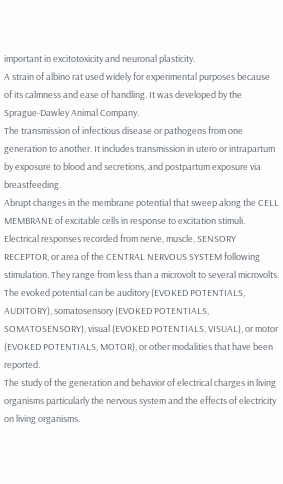important in excitotoxicity and neuronal plasticity.
A strain of albino rat used widely for experimental purposes because of its calmness and ease of handling. It was developed by the Sprague-Dawley Animal Company.
The transmission of infectious disease or pathogens from one generation to another. It includes transmission in utero or intrapartum by exposure to blood and secretions, and postpartum exposure via breastfeeding.
Abrupt changes in the membrane potential that sweep along the CELL MEMBRANE of excitable cells in response to excitation stimuli.
Electrical responses recorded from nerve, muscle, SENSORY RECEPTOR, or area of the CENTRAL NERVOUS SYSTEM following stimulation. They range from less than a microvolt to several microvolts. The evoked potential can be auditory (EVOKED POTENTIALS, AUDITORY), somatosensory (EVOKED POTENTIALS, SOMATOSENSORY), visual (EVOKED POTENTIALS, VISUAL), or motor (EVOKED POTENTIALS, MOTOR), or other modalities that have been reported.
The study of the generation and behavior of electrical charges in living organisms particularly the nervous system and the effects of electricity on living organisms.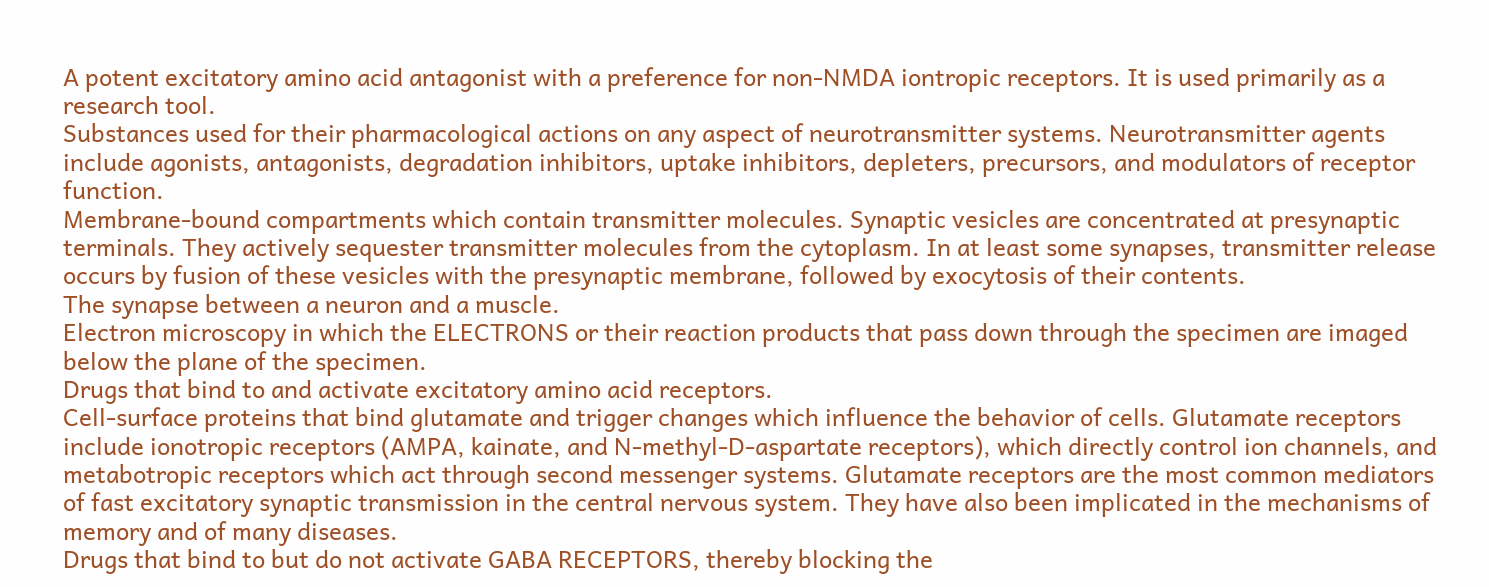A potent excitatory amino acid antagonist with a preference for non-NMDA iontropic receptors. It is used primarily as a research tool.
Substances used for their pharmacological actions on any aspect of neurotransmitter systems. Neurotransmitter agents include agonists, antagonists, degradation inhibitors, uptake inhibitors, depleters, precursors, and modulators of receptor function.
Membrane-bound compartments which contain transmitter molecules. Synaptic vesicles are concentrated at presynaptic terminals. They actively sequester transmitter molecules from the cytoplasm. In at least some synapses, transmitter release occurs by fusion of these vesicles with the presynaptic membrane, followed by exocytosis of their contents.
The synapse between a neuron and a muscle.
Electron microscopy in which the ELECTRONS or their reaction products that pass down through the specimen are imaged below the plane of the specimen.
Drugs that bind to and activate excitatory amino acid receptors.
Cell-surface proteins that bind glutamate and trigger changes which influence the behavior of cells. Glutamate receptors include ionotropic receptors (AMPA, kainate, and N-methyl-D-aspartate receptors), which directly control ion channels, and metabotropic receptors which act through second messenger systems. Glutamate receptors are the most common mediators of fast excitatory synaptic transmission in the central nervous system. They have also been implicated in the mechanisms of memory and of many diseases.
Drugs that bind to but do not activate GABA RECEPTORS, thereby blocking the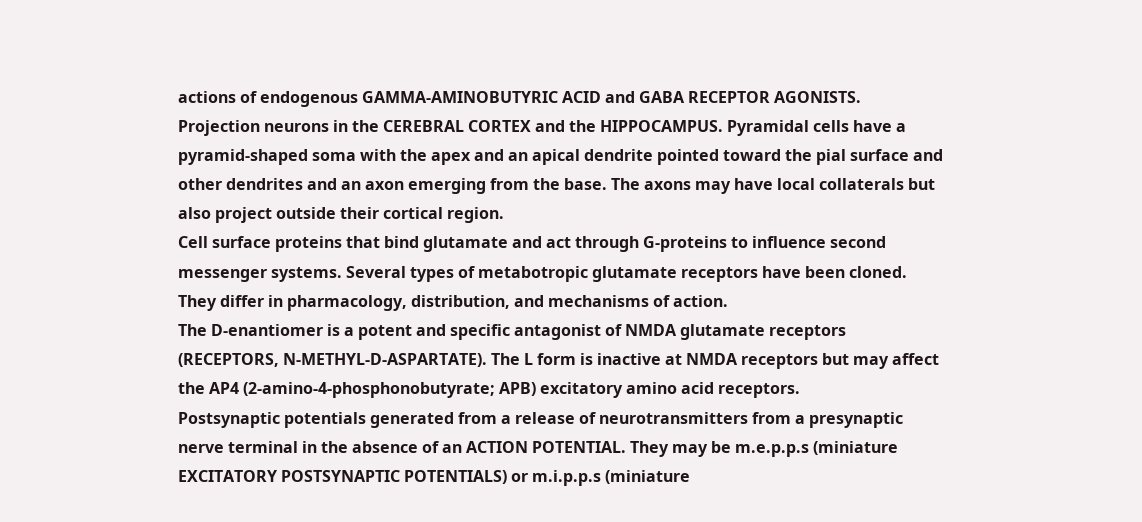actions of endogenous GAMMA-AMINOBUTYRIC ACID and GABA RECEPTOR AGONISTS.
Projection neurons in the CEREBRAL CORTEX and the HIPPOCAMPUS. Pyramidal cells have a pyramid-shaped soma with the apex and an apical dendrite pointed toward the pial surface and other dendrites and an axon emerging from the base. The axons may have local collaterals but also project outside their cortical region.
Cell surface proteins that bind glutamate and act through G-proteins to influence second messenger systems. Several types of metabotropic glutamate receptors have been cloned. They differ in pharmacology, distribution, and mechanisms of action.
The D-enantiomer is a potent and specific antagonist of NMDA glutamate receptors (RECEPTORS, N-METHYL-D-ASPARTATE). The L form is inactive at NMDA receptors but may affect the AP4 (2-amino-4-phosphonobutyrate; APB) excitatory amino acid receptors.
Postsynaptic potentials generated from a release of neurotransmitters from a presynaptic nerve terminal in the absence of an ACTION POTENTIAL. They may be m.e.p.p.s (miniature EXCITATORY POSTSYNAPTIC POTENTIALS) or m.i.p.p.s (miniature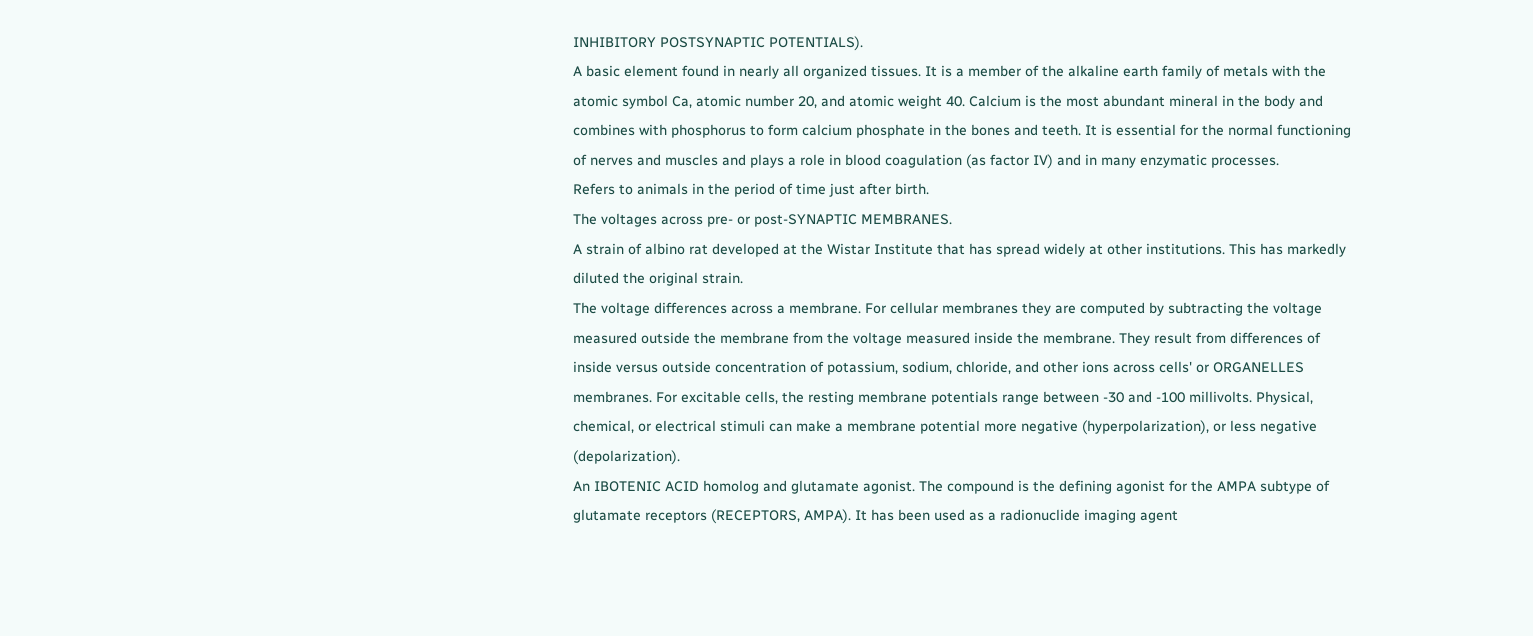INHIBITORY POSTSYNAPTIC POTENTIALS).
A basic element found in nearly all organized tissues. It is a member of the alkaline earth family of metals with the atomic symbol Ca, atomic number 20, and atomic weight 40. Calcium is the most abundant mineral in the body and combines with phosphorus to form calcium phosphate in the bones and teeth. It is essential for the normal functioning of nerves and muscles and plays a role in blood coagulation (as factor IV) and in many enzymatic processes.
Refers to animals in the period of time just after birth.
The voltages across pre- or post-SYNAPTIC MEMBRANES.
A strain of albino rat developed at the Wistar Institute that has spread widely at other institutions. This has markedly diluted the original strain.
The voltage differences across a membrane. For cellular membranes they are computed by subtracting the voltage measured outside the membrane from the voltage measured inside the membrane. They result from differences of inside versus outside concentration of potassium, sodium, chloride, and other ions across cells' or ORGANELLES membranes. For excitable cells, the resting membrane potentials range between -30 and -100 millivolts. Physical, chemical, or electrical stimuli can make a membrane potential more negative (hyperpolarization), or less negative (depolarization).
An IBOTENIC ACID homolog and glutamate agonist. The compound is the defining agonist for the AMPA subtype of glutamate receptors (RECEPTORS, AMPA). It has been used as a radionuclide imaging agent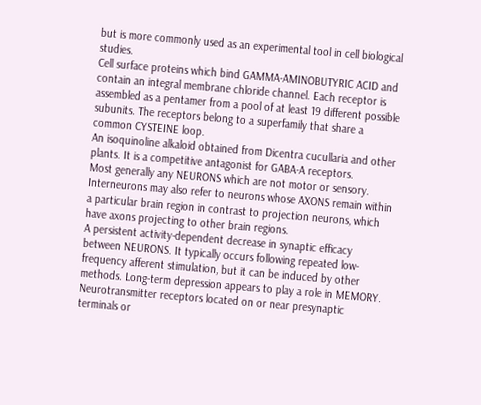but is more commonly used as an experimental tool in cell biological studies.
Cell surface proteins which bind GAMMA-AMINOBUTYRIC ACID and contain an integral membrane chloride channel. Each receptor is assembled as a pentamer from a pool of at least 19 different possible subunits. The receptors belong to a superfamily that share a common CYSTEINE loop.
An isoquinoline alkaloid obtained from Dicentra cucullaria and other plants. It is a competitive antagonist for GABA-A receptors.
Most generally any NEURONS which are not motor or sensory. Interneurons may also refer to neurons whose AXONS remain within a particular brain region in contrast to projection neurons, which have axons projecting to other brain regions.
A persistent activity-dependent decrease in synaptic efficacy between NEURONS. It typically occurs following repeated low-frequency afferent stimulation, but it can be induced by other methods. Long-term depression appears to play a role in MEMORY.
Neurotransmitter receptors located on or near presynaptic terminals or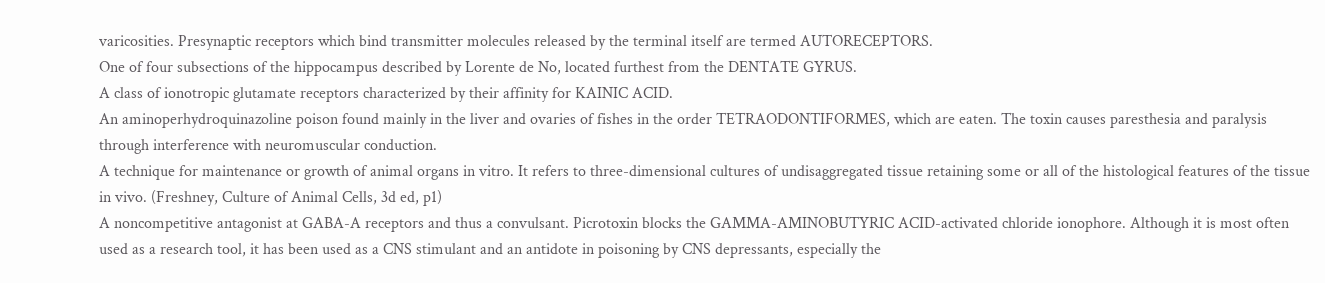varicosities. Presynaptic receptors which bind transmitter molecules released by the terminal itself are termed AUTORECEPTORS.
One of four subsections of the hippocampus described by Lorente de No, located furthest from the DENTATE GYRUS.
A class of ionotropic glutamate receptors characterized by their affinity for KAINIC ACID.
An aminoperhydroquinazoline poison found mainly in the liver and ovaries of fishes in the order TETRAODONTIFORMES, which are eaten. The toxin causes paresthesia and paralysis through interference with neuromuscular conduction.
A technique for maintenance or growth of animal organs in vitro. It refers to three-dimensional cultures of undisaggregated tissue retaining some or all of the histological features of the tissue in vivo. (Freshney, Culture of Animal Cells, 3d ed, p1)
A noncompetitive antagonist at GABA-A receptors and thus a convulsant. Picrotoxin blocks the GAMMA-AMINOBUTYRIC ACID-activated chloride ionophore. Although it is most often used as a research tool, it has been used as a CNS stimulant and an antidote in poisoning by CNS depressants, especially the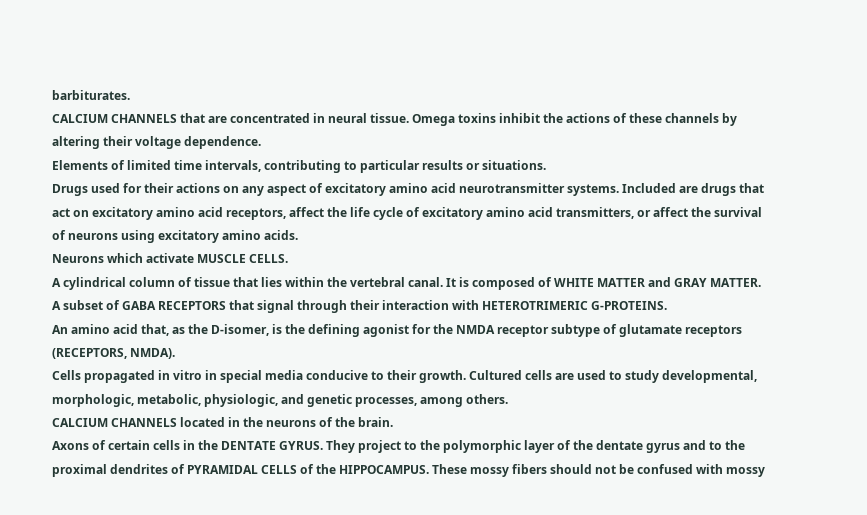barbiturates.
CALCIUM CHANNELS that are concentrated in neural tissue. Omega toxins inhibit the actions of these channels by altering their voltage dependence.
Elements of limited time intervals, contributing to particular results or situations.
Drugs used for their actions on any aspect of excitatory amino acid neurotransmitter systems. Included are drugs that act on excitatory amino acid receptors, affect the life cycle of excitatory amino acid transmitters, or affect the survival of neurons using excitatory amino acids.
Neurons which activate MUSCLE CELLS.
A cylindrical column of tissue that lies within the vertebral canal. It is composed of WHITE MATTER and GRAY MATTER.
A subset of GABA RECEPTORS that signal through their interaction with HETEROTRIMERIC G-PROTEINS.
An amino acid that, as the D-isomer, is the defining agonist for the NMDA receptor subtype of glutamate receptors (RECEPTORS, NMDA).
Cells propagated in vitro in special media conducive to their growth. Cultured cells are used to study developmental, morphologic, metabolic, physiologic, and genetic processes, among others.
CALCIUM CHANNELS located in the neurons of the brain.
Axons of certain cells in the DENTATE GYRUS. They project to the polymorphic layer of the dentate gyrus and to the proximal dendrites of PYRAMIDAL CELLS of the HIPPOCAMPUS. These mossy fibers should not be confused with mossy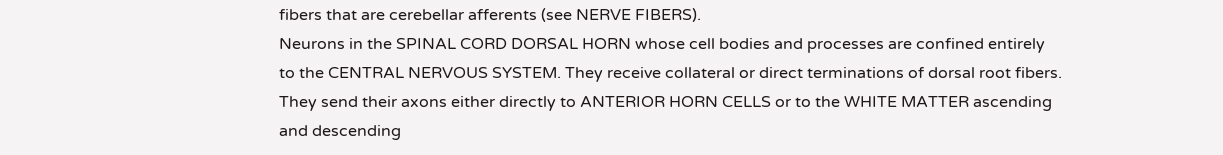fibers that are cerebellar afferents (see NERVE FIBERS).
Neurons in the SPINAL CORD DORSAL HORN whose cell bodies and processes are confined entirely to the CENTRAL NERVOUS SYSTEM. They receive collateral or direct terminations of dorsal root fibers. They send their axons either directly to ANTERIOR HORN CELLS or to the WHITE MATTER ascending and descending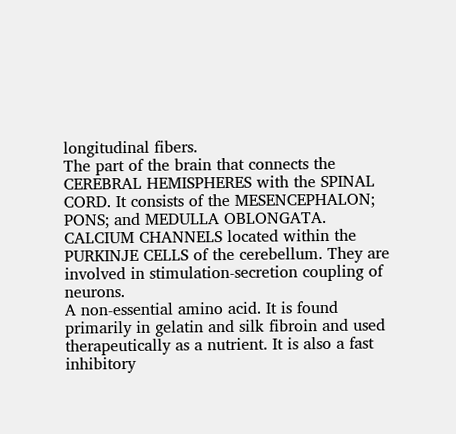longitudinal fibers.
The part of the brain that connects the CEREBRAL HEMISPHERES with the SPINAL CORD. It consists of the MESENCEPHALON; PONS; and MEDULLA OBLONGATA.
CALCIUM CHANNELS located within the PURKINJE CELLS of the cerebellum. They are involved in stimulation-secretion coupling of neurons.
A non-essential amino acid. It is found primarily in gelatin and silk fibroin and used therapeutically as a nutrient. It is also a fast inhibitory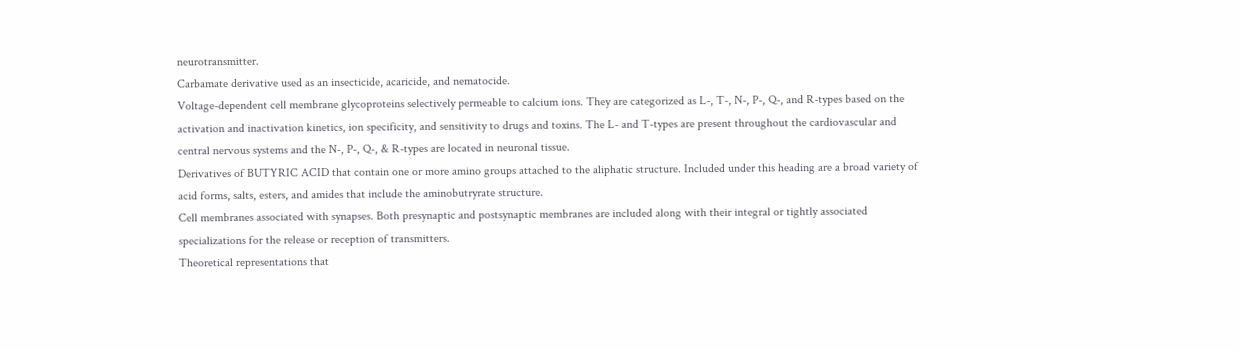neurotransmitter.
Carbamate derivative used as an insecticide, acaricide, and nematocide.
Voltage-dependent cell membrane glycoproteins selectively permeable to calcium ions. They are categorized as L-, T-, N-, P-, Q-, and R-types based on the activation and inactivation kinetics, ion specificity, and sensitivity to drugs and toxins. The L- and T-types are present throughout the cardiovascular and central nervous systems and the N-, P-, Q-, & R-types are located in neuronal tissue.
Derivatives of BUTYRIC ACID that contain one or more amino groups attached to the aliphatic structure. Included under this heading are a broad variety of acid forms, salts, esters, and amides that include the aminobutryrate structure.
Cell membranes associated with synapses. Both presynaptic and postsynaptic membranes are included along with their integral or tightly associated specializations for the release or reception of transmitters.
Theoretical representations that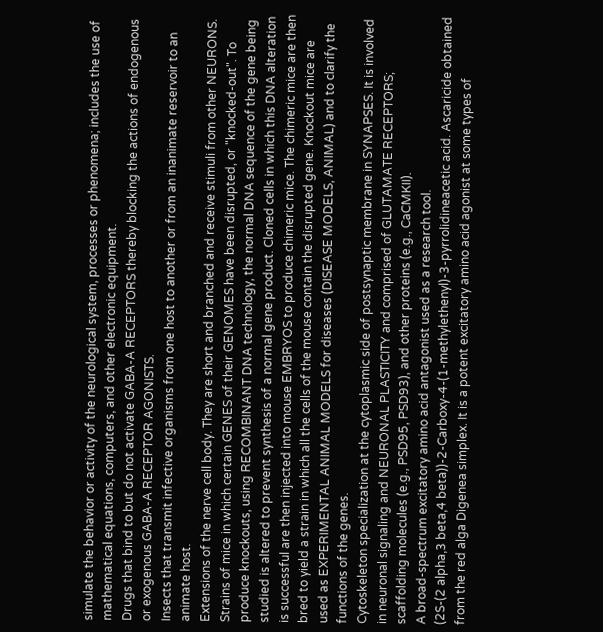simulate the behavior or activity of the neurological system, processes or phenomena; includes the use of mathematical equations, computers, and other electronic equipment.
Drugs that bind to but do not activate GABA-A RECEPTORS thereby blocking the actions of endogenous or exogenous GABA-A RECEPTOR AGONISTS.
Insects that transmit infective organisms from one host to another or from an inanimate reservoir to an animate host.
Extensions of the nerve cell body. They are short and branched and receive stimuli from other NEURONS.
Strains of mice in which certain GENES of their GENOMES have been disrupted, or "knocked-out". To produce knockouts, using RECOMBINANT DNA technology, the normal DNA sequence of the gene being studied is altered to prevent synthesis of a normal gene product. Cloned cells in which this DNA alteration is successful are then injected into mouse EMBRYOS to produce chimeric mice. The chimeric mice are then bred to yield a strain in which all the cells of the mouse contain the disrupted gene. Knockout mice are used as EXPERIMENTAL ANIMAL MODELS for diseases (DISEASE MODELS, ANIMAL) and to clarify the functions of the genes.
Cytoskeleton specialization at the cytoplasmic side of postsynaptic membrane in SYNAPSES. It is involved in neuronal signaling and NEURONAL PLASTICITY and comprised of GLUTAMATE RECEPTORS; scaffolding molecules (e.g., PSD95, PSD93), and other proteins (e.g., CaCMKII).
A broad-spectrum excitatory amino acid antagonist used as a research tool.
(2S-(2 alpha,3 beta,4 beta))-2-Carboxy-4-(1-methylethenyl)-3-pyrrolidineacetic acid. Ascaricide obtained from the red alga Digenea simplex. It is a potent excitatory amino acid agonist at some types of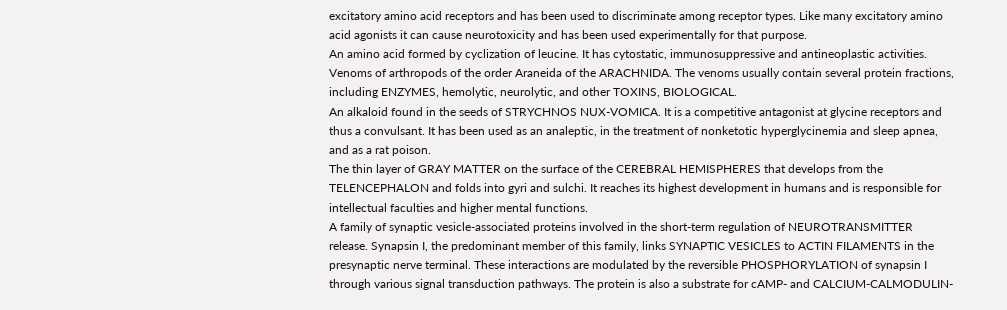excitatory amino acid receptors and has been used to discriminate among receptor types. Like many excitatory amino acid agonists it can cause neurotoxicity and has been used experimentally for that purpose.
An amino acid formed by cyclization of leucine. It has cytostatic, immunosuppressive and antineoplastic activities.
Venoms of arthropods of the order Araneida of the ARACHNIDA. The venoms usually contain several protein fractions, including ENZYMES, hemolytic, neurolytic, and other TOXINS, BIOLOGICAL.
An alkaloid found in the seeds of STRYCHNOS NUX-VOMICA. It is a competitive antagonist at glycine receptors and thus a convulsant. It has been used as an analeptic, in the treatment of nonketotic hyperglycinemia and sleep apnea, and as a rat poison.
The thin layer of GRAY MATTER on the surface of the CEREBRAL HEMISPHERES that develops from the TELENCEPHALON and folds into gyri and sulchi. It reaches its highest development in humans and is responsible for intellectual faculties and higher mental functions.
A family of synaptic vesicle-associated proteins involved in the short-term regulation of NEUROTRANSMITTER release. Synapsin I, the predominant member of this family, links SYNAPTIC VESICLES to ACTIN FILAMENTS in the presynaptic nerve terminal. These interactions are modulated by the reversible PHOSPHORYLATION of synapsin I through various signal transduction pathways. The protein is also a substrate for cAMP- and CALCIUM-CALMODULIN-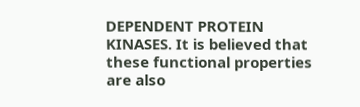DEPENDENT PROTEIN KINASES. It is believed that these functional properties are also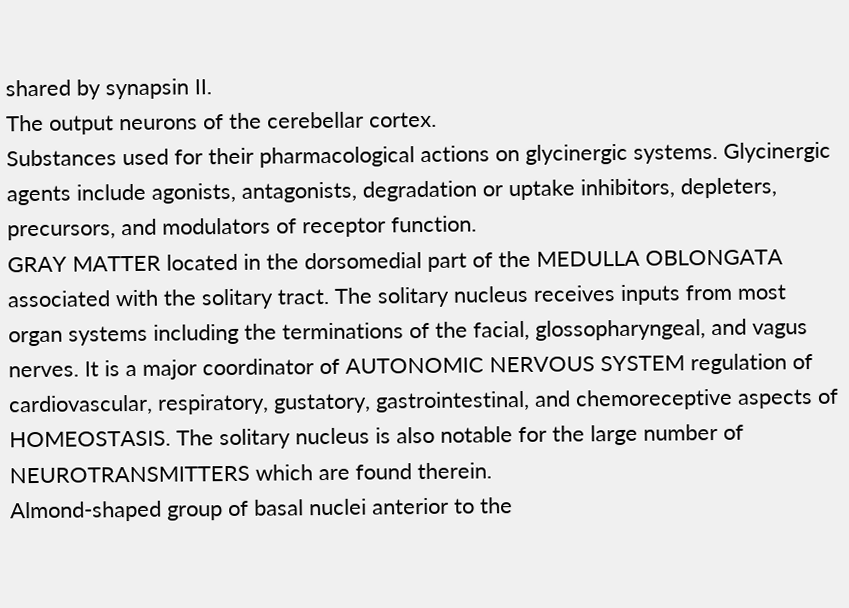shared by synapsin II.
The output neurons of the cerebellar cortex.
Substances used for their pharmacological actions on glycinergic systems. Glycinergic agents include agonists, antagonists, degradation or uptake inhibitors, depleters, precursors, and modulators of receptor function.
GRAY MATTER located in the dorsomedial part of the MEDULLA OBLONGATA associated with the solitary tract. The solitary nucleus receives inputs from most organ systems including the terminations of the facial, glossopharyngeal, and vagus nerves. It is a major coordinator of AUTONOMIC NERVOUS SYSTEM regulation of cardiovascular, respiratory, gustatory, gastrointestinal, and chemoreceptive aspects of HOMEOSTASIS. The solitary nucleus is also notable for the large number of NEUROTRANSMITTERS which are found therein.
Almond-shaped group of basal nuclei anterior to the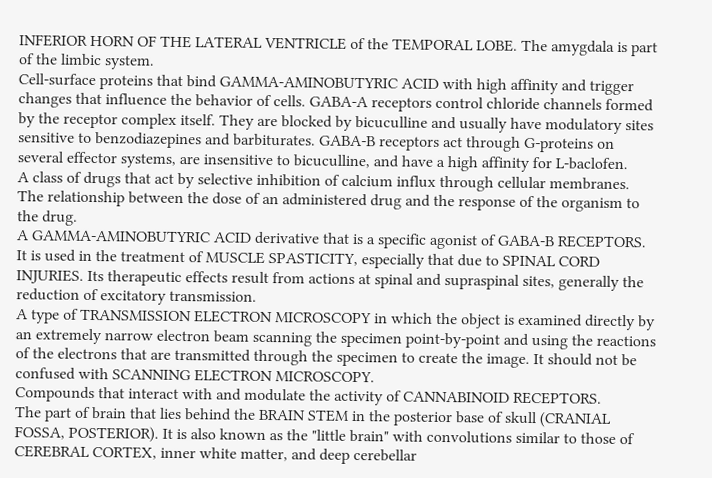INFERIOR HORN OF THE LATERAL VENTRICLE of the TEMPORAL LOBE. The amygdala is part of the limbic system.
Cell-surface proteins that bind GAMMA-AMINOBUTYRIC ACID with high affinity and trigger changes that influence the behavior of cells. GABA-A receptors control chloride channels formed by the receptor complex itself. They are blocked by bicuculline and usually have modulatory sites sensitive to benzodiazepines and barbiturates. GABA-B receptors act through G-proteins on several effector systems, are insensitive to bicuculline, and have a high affinity for L-baclofen.
A class of drugs that act by selective inhibition of calcium influx through cellular membranes.
The relationship between the dose of an administered drug and the response of the organism to the drug.
A GAMMA-AMINOBUTYRIC ACID derivative that is a specific agonist of GABA-B RECEPTORS. It is used in the treatment of MUSCLE SPASTICITY, especially that due to SPINAL CORD INJURIES. Its therapeutic effects result from actions at spinal and supraspinal sites, generally the reduction of excitatory transmission.
A type of TRANSMISSION ELECTRON MICROSCOPY in which the object is examined directly by an extremely narrow electron beam scanning the specimen point-by-point and using the reactions of the electrons that are transmitted through the specimen to create the image. It should not be confused with SCANNING ELECTRON MICROSCOPY.
Compounds that interact with and modulate the activity of CANNABINOID RECEPTORS.
The part of brain that lies behind the BRAIN STEM in the posterior base of skull (CRANIAL FOSSA, POSTERIOR). It is also known as the "little brain" with convolutions similar to those of CEREBRAL CORTEX, inner white matter, and deep cerebellar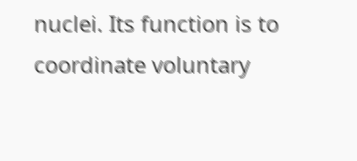nuclei. Its function is to coordinate voluntary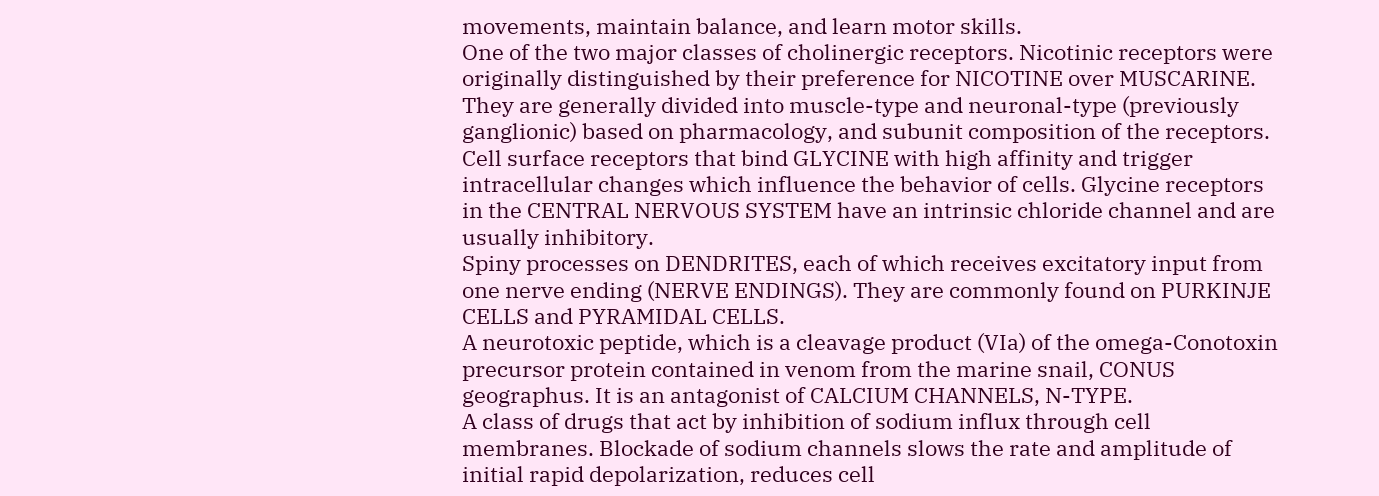movements, maintain balance, and learn motor skills.
One of the two major classes of cholinergic receptors. Nicotinic receptors were originally distinguished by their preference for NICOTINE over MUSCARINE. They are generally divided into muscle-type and neuronal-type (previously ganglionic) based on pharmacology, and subunit composition of the receptors.
Cell surface receptors that bind GLYCINE with high affinity and trigger intracellular changes which influence the behavior of cells. Glycine receptors in the CENTRAL NERVOUS SYSTEM have an intrinsic chloride channel and are usually inhibitory.
Spiny processes on DENDRITES, each of which receives excitatory input from one nerve ending (NERVE ENDINGS). They are commonly found on PURKINJE CELLS and PYRAMIDAL CELLS.
A neurotoxic peptide, which is a cleavage product (VIa) of the omega-Conotoxin precursor protein contained in venom from the marine snail, CONUS geographus. It is an antagonist of CALCIUM CHANNELS, N-TYPE.
A class of drugs that act by inhibition of sodium influx through cell membranes. Blockade of sodium channels slows the rate and amplitude of initial rapid depolarization, reduces cell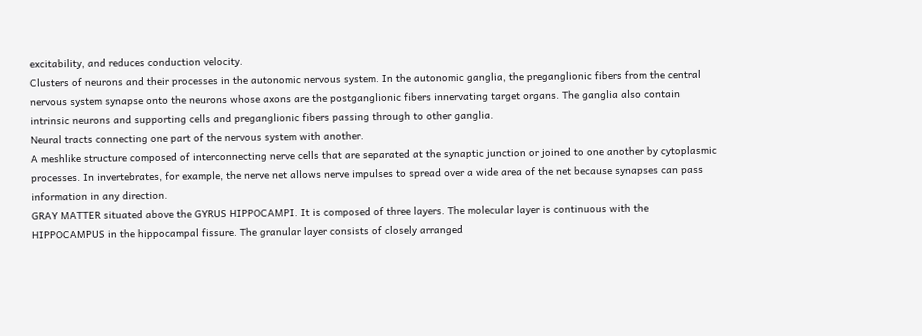excitability, and reduces conduction velocity.
Clusters of neurons and their processes in the autonomic nervous system. In the autonomic ganglia, the preganglionic fibers from the central nervous system synapse onto the neurons whose axons are the postganglionic fibers innervating target organs. The ganglia also contain intrinsic neurons and supporting cells and preganglionic fibers passing through to other ganglia.
Neural tracts connecting one part of the nervous system with another.
A meshlike structure composed of interconnecting nerve cells that are separated at the synaptic junction or joined to one another by cytoplasmic processes. In invertebrates, for example, the nerve net allows nerve impulses to spread over a wide area of the net because synapses can pass information in any direction.
GRAY MATTER situated above the GYRUS HIPPOCAMPI. It is composed of three layers. The molecular layer is continuous with the HIPPOCAMPUS in the hippocampal fissure. The granular layer consists of closely arranged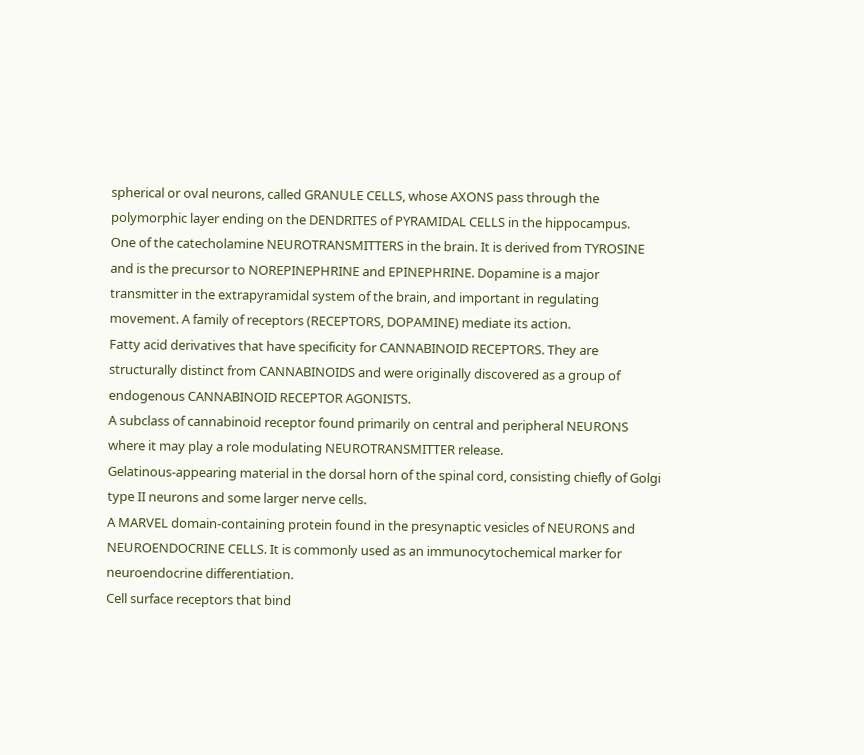spherical or oval neurons, called GRANULE CELLS, whose AXONS pass through the polymorphic layer ending on the DENDRITES of PYRAMIDAL CELLS in the hippocampus.
One of the catecholamine NEUROTRANSMITTERS in the brain. It is derived from TYROSINE and is the precursor to NOREPINEPHRINE and EPINEPHRINE. Dopamine is a major transmitter in the extrapyramidal system of the brain, and important in regulating movement. A family of receptors (RECEPTORS, DOPAMINE) mediate its action.
Fatty acid derivatives that have specificity for CANNABINOID RECEPTORS. They are structurally distinct from CANNABINOIDS and were originally discovered as a group of endogenous CANNABINOID RECEPTOR AGONISTS.
A subclass of cannabinoid receptor found primarily on central and peripheral NEURONS where it may play a role modulating NEUROTRANSMITTER release.
Gelatinous-appearing material in the dorsal horn of the spinal cord, consisting chiefly of Golgi type II neurons and some larger nerve cells.
A MARVEL domain-containing protein found in the presynaptic vesicles of NEURONS and NEUROENDOCRINE CELLS. It is commonly used as an immunocytochemical marker for neuroendocrine differentiation.
Cell surface receptors that bind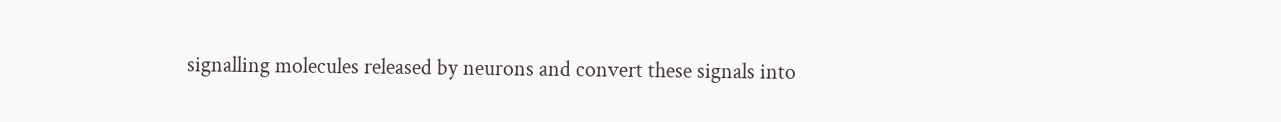signalling molecules released by neurons and convert these signals into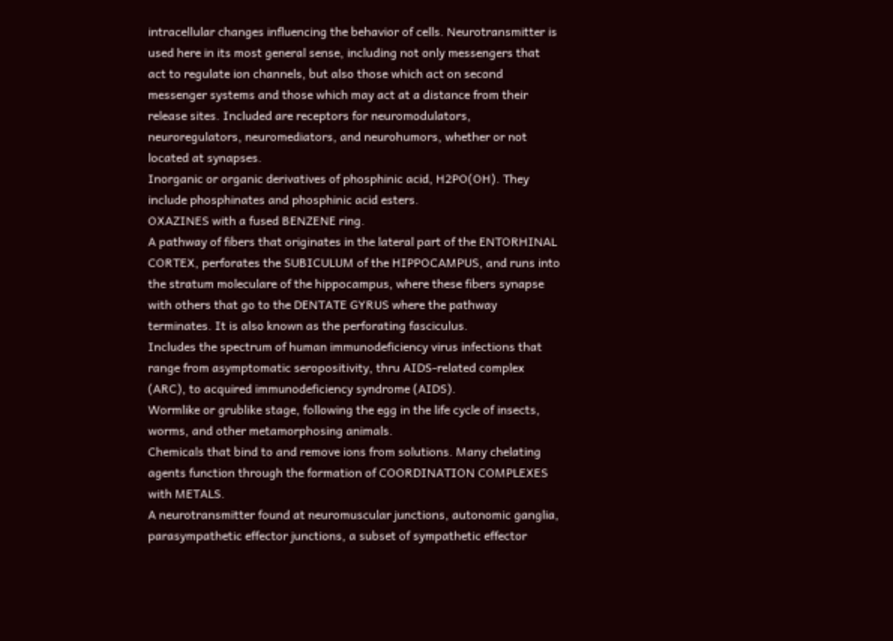intracellular changes influencing the behavior of cells. Neurotransmitter is used here in its most general sense, including not only messengers that act to regulate ion channels, but also those which act on second messenger systems and those which may act at a distance from their release sites. Included are receptors for neuromodulators, neuroregulators, neuromediators, and neurohumors, whether or not located at synapses.
Inorganic or organic derivatives of phosphinic acid, H2PO(OH). They include phosphinates and phosphinic acid esters.
OXAZINES with a fused BENZENE ring.
A pathway of fibers that originates in the lateral part of the ENTORHINAL CORTEX, perforates the SUBICULUM of the HIPPOCAMPUS, and runs into the stratum moleculare of the hippocampus, where these fibers synapse with others that go to the DENTATE GYRUS where the pathway terminates. It is also known as the perforating fasciculus.
Includes the spectrum of human immunodeficiency virus infections that range from asymptomatic seropositivity, thru AIDS-related complex (ARC), to acquired immunodeficiency syndrome (AIDS).
Wormlike or grublike stage, following the egg in the life cycle of insects, worms, and other metamorphosing animals.
Chemicals that bind to and remove ions from solutions. Many chelating agents function through the formation of COORDINATION COMPLEXES with METALS.
A neurotransmitter found at neuromuscular junctions, autonomic ganglia, parasympathetic effector junctions, a subset of sympathetic effector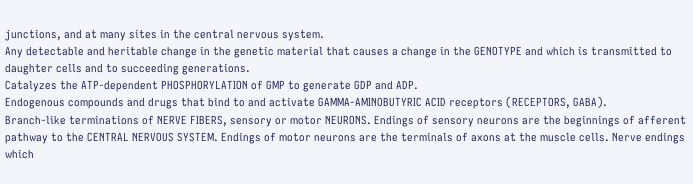junctions, and at many sites in the central nervous system.
Any detectable and heritable change in the genetic material that causes a change in the GENOTYPE and which is transmitted to daughter cells and to succeeding generations.
Catalyzes the ATP-dependent PHOSPHORYLATION of GMP to generate GDP and ADP.
Endogenous compounds and drugs that bind to and activate GAMMA-AMINOBUTYRIC ACID receptors (RECEPTORS, GABA).
Branch-like terminations of NERVE FIBERS, sensory or motor NEURONS. Endings of sensory neurons are the beginnings of afferent pathway to the CENTRAL NERVOUS SYSTEM. Endings of motor neurons are the terminals of axons at the muscle cells. Nerve endings which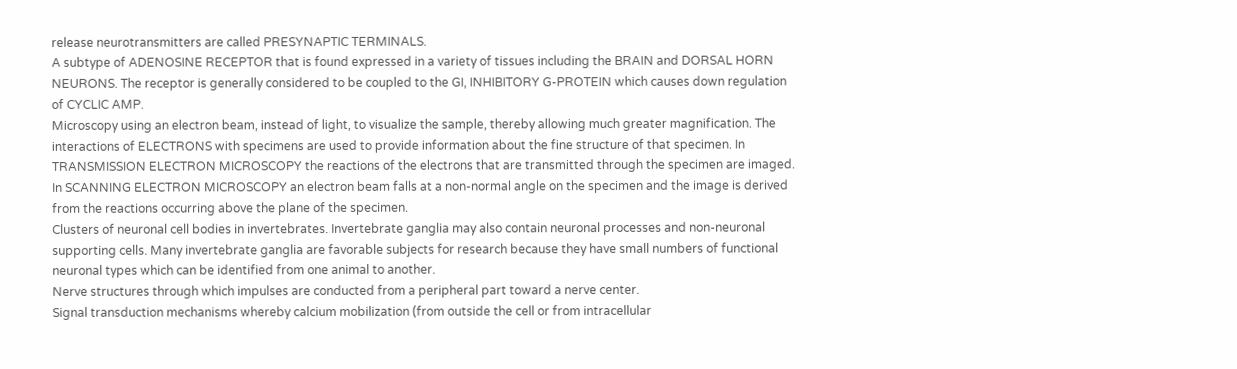release neurotransmitters are called PRESYNAPTIC TERMINALS.
A subtype of ADENOSINE RECEPTOR that is found expressed in a variety of tissues including the BRAIN and DORSAL HORN NEURONS. The receptor is generally considered to be coupled to the GI, INHIBITORY G-PROTEIN which causes down regulation of CYCLIC AMP.
Microscopy using an electron beam, instead of light, to visualize the sample, thereby allowing much greater magnification. The interactions of ELECTRONS with specimens are used to provide information about the fine structure of that specimen. In TRANSMISSION ELECTRON MICROSCOPY the reactions of the electrons that are transmitted through the specimen are imaged. In SCANNING ELECTRON MICROSCOPY an electron beam falls at a non-normal angle on the specimen and the image is derived from the reactions occurring above the plane of the specimen.
Clusters of neuronal cell bodies in invertebrates. Invertebrate ganglia may also contain neuronal processes and non-neuronal supporting cells. Many invertebrate ganglia are favorable subjects for research because they have small numbers of functional neuronal types which can be identified from one animal to another.
Nerve structures through which impulses are conducted from a peripheral part toward a nerve center.
Signal transduction mechanisms whereby calcium mobilization (from outside the cell or from intracellular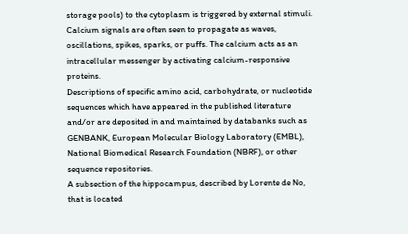storage pools) to the cytoplasm is triggered by external stimuli. Calcium signals are often seen to propagate as waves, oscillations, spikes, sparks, or puffs. The calcium acts as an intracellular messenger by activating calcium-responsive proteins.
Descriptions of specific amino acid, carbohydrate, or nucleotide sequences which have appeared in the published literature and/or are deposited in and maintained by databanks such as GENBANK, European Molecular Biology Laboratory (EMBL), National Biomedical Research Foundation (NBRF), or other sequence repositories.
A subsection of the hippocampus, described by Lorente de No, that is located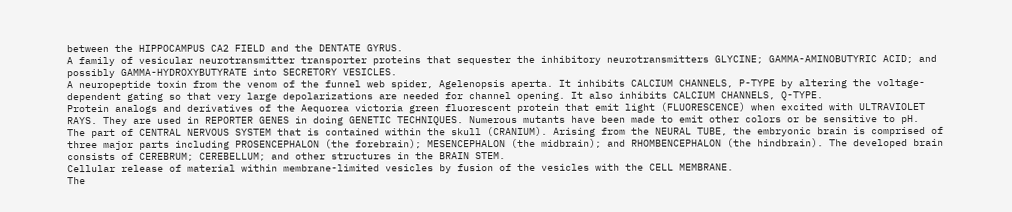between the HIPPOCAMPUS CA2 FIELD and the DENTATE GYRUS.
A family of vesicular neurotransmitter transporter proteins that sequester the inhibitory neurotransmitters GLYCINE; GAMMA-AMINOBUTYRIC ACID; and possibly GAMMA-HYDROXYBUTYRATE into SECRETORY VESICLES.
A neuropeptide toxin from the venom of the funnel web spider, Agelenopsis aperta. It inhibits CALCIUM CHANNELS, P-TYPE by altering the voltage-dependent gating so that very large depolarizations are needed for channel opening. It also inhibits CALCIUM CHANNELS, Q-TYPE.
Protein analogs and derivatives of the Aequorea victoria green fluorescent protein that emit light (FLUORESCENCE) when excited with ULTRAVIOLET RAYS. They are used in REPORTER GENES in doing GENETIC TECHNIQUES. Numerous mutants have been made to emit other colors or be sensitive to pH.
The part of CENTRAL NERVOUS SYSTEM that is contained within the skull (CRANIUM). Arising from the NEURAL TUBE, the embryonic brain is comprised of three major parts including PROSENCEPHALON (the forebrain); MESENCEPHALON (the midbrain); and RHOMBENCEPHALON (the hindbrain). The developed brain consists of CEREBRUM; CEREBELLUM; and other structures in the BRAIN STEM.
Cellular release of material within membrane-limited vesicles by fusion of the vesicles with the CELL MEMBRANE.
The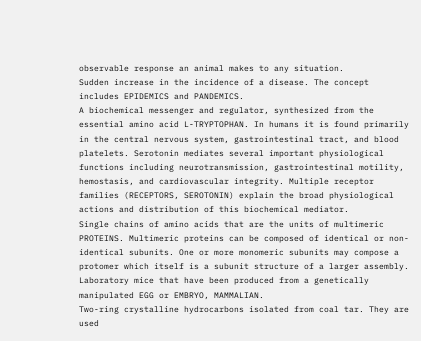observable response an animal makes to any situation.
Sudden increase in the incidence of a disease. The concept includes EPIDEMICS and PANDEMICS.
A biochemical messenger and regulator, synthesized from the essential amino acid L-TRYPTOPHAN. In humans it is found primarily in the central nervous system, gastrointestinal tract, and blood platelets. Serotonin mediates several important physiological functions including neurotransmission, gastrointestinal motility, hemostasis, and cardiovascular integrity. Multiple receptor families (RECEPTORS, SEROTONIN) explain the broad physiological actions and distribution of this biochemical mediator.
Single chains of amino acids that are the units of multimeric PROTEINS. Multimeric proteins can be composed of identical or non-identical subunits. One or more monomeric subunits may compose a protomer which itself is a subunit structure of a larger assembly.
Laboratory mice that have been produced from a genetically manipulated EGG or EMBRYO, MAMMALIAN.
Two-ring crystalline hydrocarbons isolated from coal tar. They are used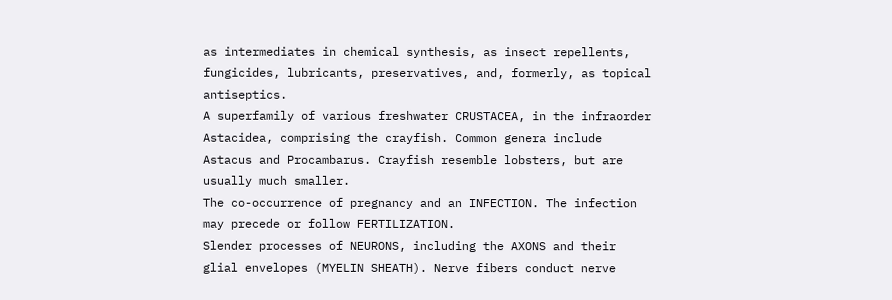as intermediates in chemical synthesis, as insect repellents, fungicides, lubricants, preservatives, and, formerly, as topical antiseptics.
A superfamily of various freshwater CRUSTACEA, in the infraorder Astacidea, comprising the crayfish. Common genera include Astacus and Procambarus. Crayfish resemble lobsters, but are usually much smaller.
The co-occurrence of pregnancy and an INFECTION. The infection may precede or follow FERTILIZATION.
Slender processes of NEURONS, including the AXONS and their glial envelopes (MYELIN SHEATH). Nerve fibers conduct nerve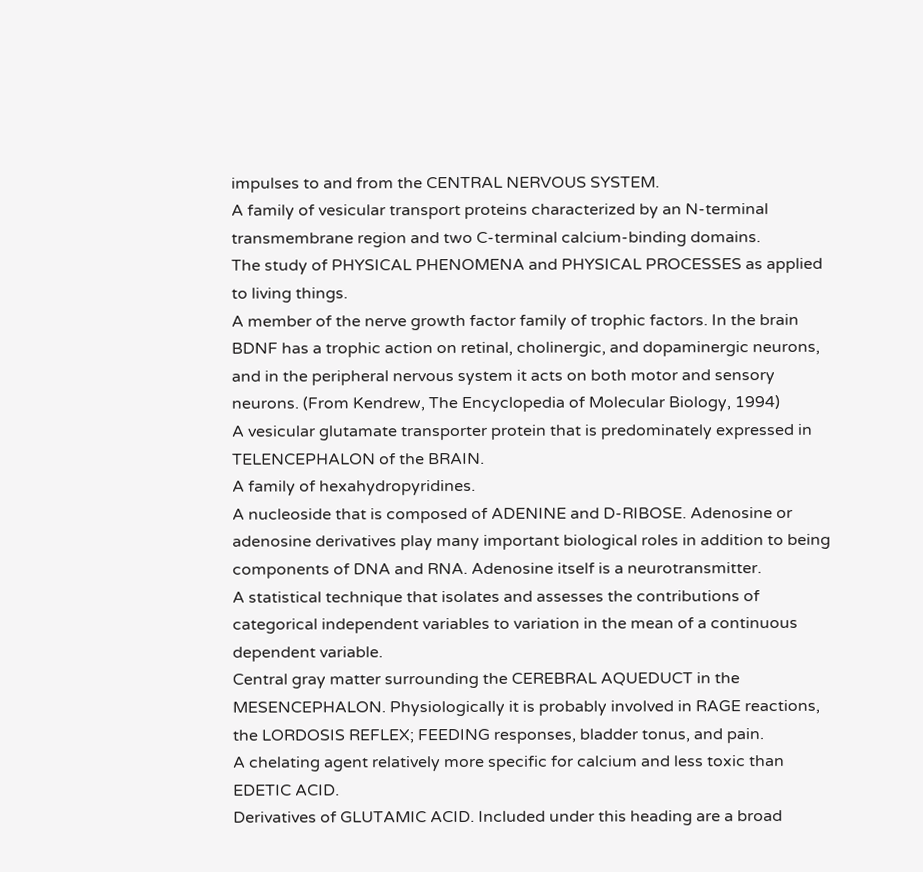impulses to and from the CENTRAL NERVOUS SYSTEM.
A family of vesicular transport proteins characterized by an N-terminal transmembrane region and two C-terminal calcium-binding domains.
The study of PHYSICAL PHENOMENA and PHYSICAL PROCESSES as applied to living things.
A member of the nerve growth factor family of trophic factors. In the brain BDNF has a trophic action on retinal, cholinergic, and dopaminergic neurons, and in the peripheral nervous system it acts on both motor and sensory neurons. (From Kendrew, The Encyclopedia of Molecular Biology, 1994)
A vesicular glutamate transporter protein that is predominately expressed in TELENCEPHALON of the BRAIN.
A family of hexahydropyridines.
A nucleoside that is composed of ADENINE and D-RIBOSE. Adenosine or adenosine derivatives play many important biological roles in addition to being components of DNA and RNA. Adenosine itself is a neurotransmitter.
A statistical technique that isolates and assesses the contributions of categorical independent variables to variation in the mean of a continuous dependent variable.
Central gray matter surrounding the CEREBRAL AQUEDUCT in the MESENCEPHALON. Physiologically it is probably involved in RAGE reactions, the LORDOSIS REFLEX; FEEDING responses, bladder tonus, and pain.
A chelating agent relatively more specific for calcium and less toxic than EDETIC ACID.
Derivatives of GLUTAMIC ACID. Included under this heading are a broad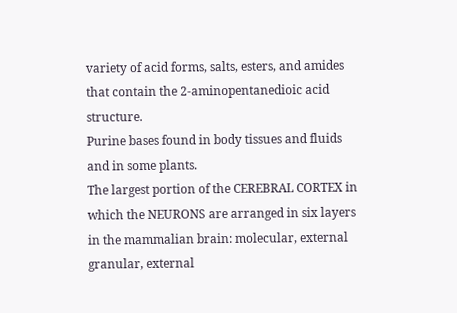variety of acid forms, salts, esters, and amides that contain the 2-aminopentanedioic acid structure.
Purine bases found in body tissues and fluids and in some plants.
The largest portion of the CEREBRAL CORTEX in which the NEURONS are arranged in six layers in the mammalian brain: molecular, external granular, external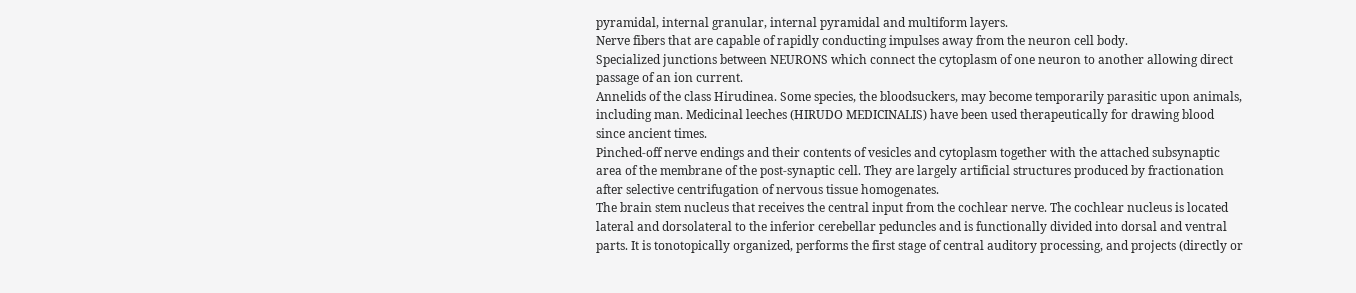pyramidal, internal granular, internal pyramidal and multiform layers.
Nerve fibers that are capable of rapidly conducting impulses away from the neuron cell body.
Specialized junctions between NEURONS which connect the cytoplasm of one neuron to another allowing direct passage of an ion current.
Annelids of the class Hirudinea. Some species, the bloodsuckers, may become temporarily parasitic upon animals, including man. Medicinal leeches (HIRUDO MEDICINALIS) have been used therapeutically for drawing blood since ancient times.
Pinched-off nerve endings and their contents of vesicles and cytoplasm together with the attached subsynaptic area of the membrane of the post-synaptic cell. They are largely artificial structures produced by fractionation after selective centrifugation of nervous tissue homogenates.
The brain stem nucleus that receives the central input from the cochlear nerve. The cochlear nucleus is located lateral and dorsolateral to the inferior cerebellar peduncles and is functionally divided into dorsal and ventral parts. It is tonotopically organized, performs the first stage of central auditory processing, and projects (directly or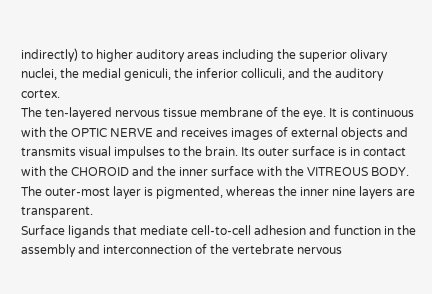indirectly) to higher auditory areas including the superior olivary nuclei, the medial geniculi, the inferior colliculi, and the auditory cortex.
The ten-layered nervous tissue membrane of the eye. It is continuous with the OPTIC NERVE and receives images of external objects and transmits visual impulses to the brain. Its outer surface is in contact with the CHOROID and the inner surface with the VITREOUS BODY. The outer-most layer is pigmented, whereas the inner nine layers are transparent.
Surface ligands that mediate cell-to-cell adhesion and function in the assembly and interconnection of the vertebrate nervous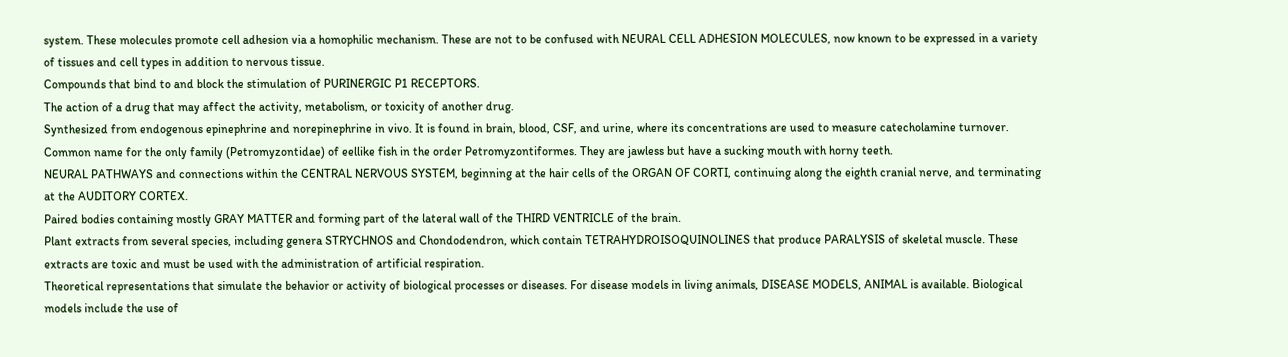system. These molecules promote cell adhesion via a homophilic mechanism. These are not to be confused with NEURAL CELL ADHESION MOLECULES, now known to be expressed in a variety of tissues and cell types in addition to nervous tissue.
Compounds that bind to and block the stimulation of PURINERGIC P1 RECEPTORS.
The action of a drug that may affect the activity, metabolism, or toxicity of another drug.
Synthesized from endogenous epinephrine and norepinephrine in vivo. It is found in brain, blood, CSF, and urine, where its concentrations are used to measure catecholamine turnover.
Common name for the only family (Petromyzontidae) of eellike fish in the order Petromyzontiformes. They are jawless but have a sucking mouth with horny teeth.
NEURAL PATHWAYS and connections within the CENTRAL NERVOUS SYSTEM, beginning at the hair cells of the ORGAN OF CORTI, continuing along the eighth cranial nerve, and terminating at the AUDITORY CORTEX.
Paired bodies containing mostly GRAY MATTER and forming part of the lateral wall of the THIRD VENTRICLE of the brain.
Plant extracts from several species, including genera STRYCHNOS and Chondodendron, which contain TETRAHYDROISOQUINOLINES that produce PARALYSIS of skeletal muscle. These extracts are toxic and must be used with the administration of artificial respiration.
Theoretical representations that simulate the behavior or activity of biological processes or diseases. For disease models in living animals, DISEASE MODELS, ANIMAL is available. Biological models include the use of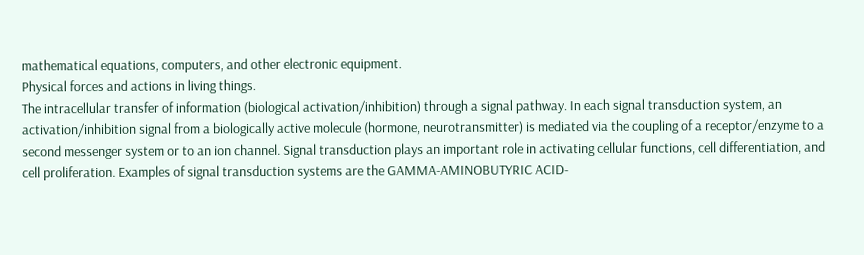mathematical equations, computers, and other electronic equipment.
Physical forces and actions in living things.
The intracellular transfer of information (biological activation/inhibition) through a signal pathway. In each signal transduction system, an activation/inhibition signal from a biologically active molecule (hormone, neurotransmitter) is mediated via the coupling of a receptor/enzyme to a second messenger system or to an ion channel. Signal transduction plays an important role in activating cellular functions, cell differentiation, and cell proliferation. Examples of signal transduction systems are the GAMMA-AMINOBUTYRIC ACID-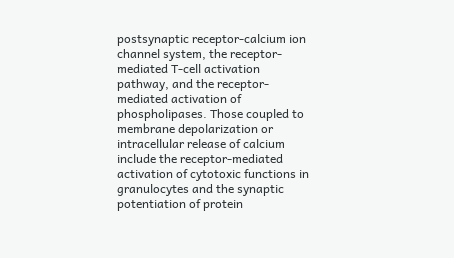postsynaptic receptor-calcium ion channel system, the receptor-mediated T-cell activation pathway, and the receptor-mediated activation of phospholipases. Those coupled to membrane depolarization or intracellular release of calcium include the receptor-mediated activation of cytotoxic functions in granulocytes and the synaptic potentiation of protein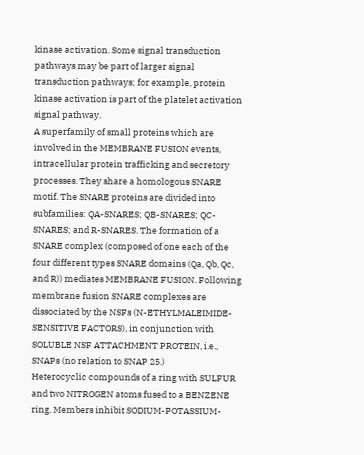kinase activation. Some signal transduction pathways may be part of larger signal transduction pathways; for example, protein kinase activation is part of the platelet activation signal pathway.
A superfamily of small proteins which are involved in the MEMBRANE FUSION events, intracellular protein trafficking and secretory processes. They share a homologous SNARE motif. The SNARE proteins are divided into subfamilies: QA-SNARES; QB-SNARES; QC-SNARES; and R-SNARES. The formation of a SNARE complex (composed of one each of the four different types SNARE domains (Qa, Qb, Qc, and R)) mediates MEMBRANE FUSION. Following membrane fusion SNARE complexes are dissociated by the NSFs (N-ETHYLMALEIMIDE-SENSITIVE FACTORS), in conjunction with SOLUBLE NSF ATTACHMENT PROTEIN, i.e., SNAPs (no relation to SNAP 25.)
Heterocyclic compounds of a ring with SULFUR and two NITROGEN atoms fused to a BENZENE ring. Members inhibit SODIUM-POTASSIUM-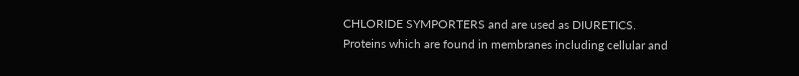CHLORIDE SYMPORTERS and are used as DIURETICS.
Proteins which are found in membranes including cellular and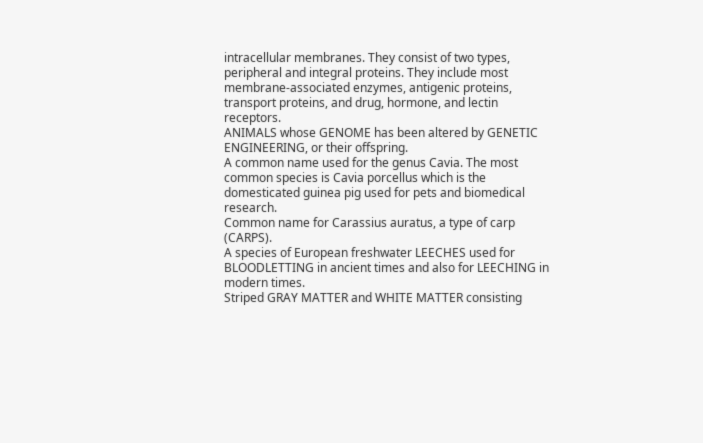intracellular membranes. They consist of two types, peripheral and integral proteins. They include most membrane-associated enzymes, antigenic proteins, transport proteins, and drug, hormone, and lectin receptors.
ANIMALS whose GENOME has been altered by GENETIC ENGINEERING, or their offspring.
A common name used for the genus Cavia. The most common species is Cavia porcellus which is the domesticated guinea pig used for pets and biomedical research.
Common name for Carassius auratus, a type of carp (CARPS).
A species of European freshwater LEECHES used for BLOODLETTING in ancient times and also for LEECHING in modern times.
Striped GRAY MATTER and WHITE MATTER consisting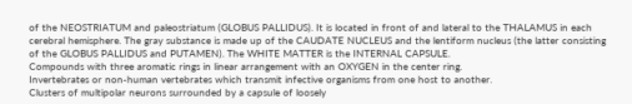of the NEOSTRIATUM and paleostriatum (GLOBUS PALLIDUS). It is located in front of and lateral to the THALAMUS in each cerebral hemisphere. The gray substance is made up of the CAUDATE NUCLEUS and the lentiform nucleus (the latter consisting of the GLOBUS PALLIDUS and PUTAMEN). The WHITE MATTER is the INTERNAL CAPSULE.
Compounds with three aromatic rings in linear arrangement with an OXYGEN in the center ring.
Invertebrates or non-human vertebrates which transmit infective organisms from one host to another.
Clusters of multipolar neurons surrounded by a capsule of loosely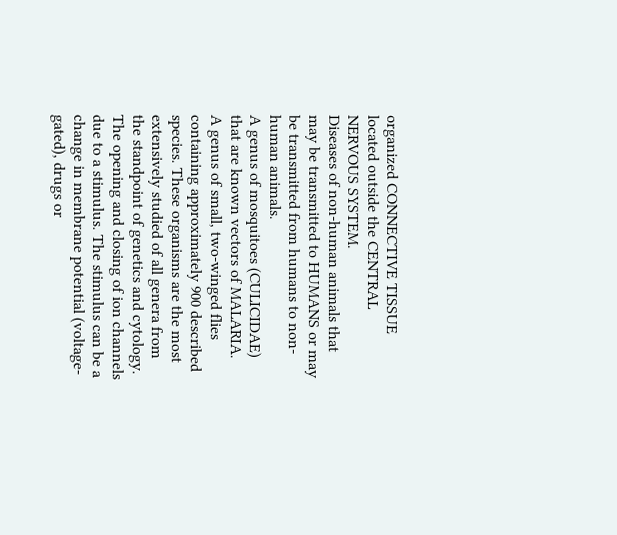organized CONNECTIVE TISSUE located outside the CENTRAL NERVOUS SYSTEM.
Diseases of non-human animals that may be transmitted to HUMANS or may be transmitted from humans to non-human animals.
A genus of mosquitoes (CULICIDAE) that are known vectors of MALARIA.
A genus of small, two-winged flies containing approximately 900 described species. These organisms are the most extensively studied of all genera from the standpoint of genetics and cytology.
The opening and closing of ion channels due to a stimulus. The stimulus can be a change in membrane potential (voltage-gated), drugs or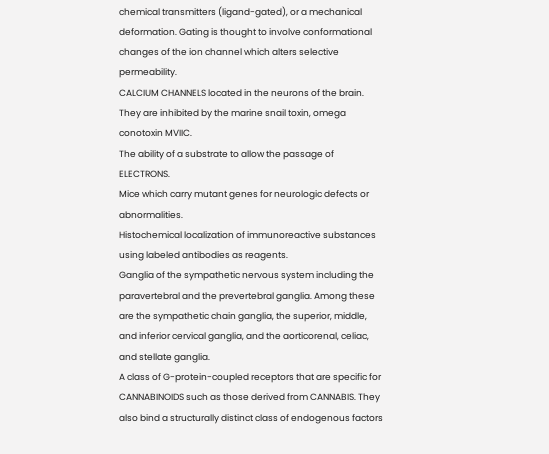chemical transmitters (ligand-gated), or a mechanical deformation. Gating is thought to involve conformational changes of the ion channel which alters selective permeability.
CALCIUM CHANNELS located in the neurons of the brain. They are inhibited by the marine snail toxin, omega conotoxin MVIIC.
The ability of a substrate to allow the passage of ELECTRONS.
Mice which carry mutant genes for neurologic defects or abnormalities.
Histochemical localization of immunoreactive substances using labeled antibodies as reagents.
Ganglia of the sympathetic nervous system including the paravertebral and the prevertebral ganglia. Among these are the sympathetic chain ganglia, the superior, middle, and inferior cervical ganglia, and the aorticorenal, celiac, and stellate ganglia.
A class of G-protein-coupled receptors that are specific for CANNABINOIDS such as those derived from CANNABIS. They also bind a structurally distinct class of endogenous factors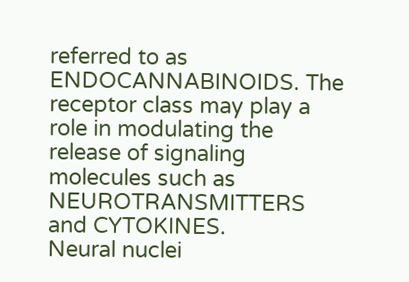referred to as ENDOCANNABINOIDS. The receptor class may play a role in modulating the release of signaling molecules such as NEUROTRANSMITTERS and CYTOKINES.
Neural nuclei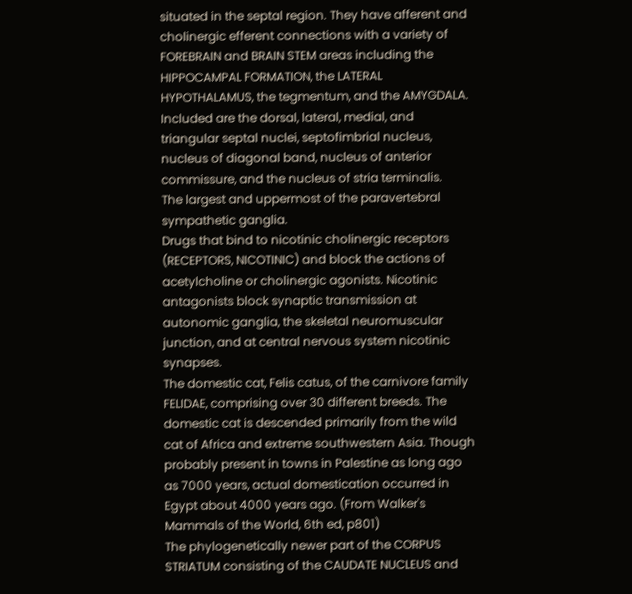situated in the septal region. They have afferent and cholinergic efferent connections with a variety of FOREBRAIN and BRAIN STEM areas including the HIPPOCAMPAL FORMATION, the LATERAL HYPOTHALAMUS, the tegmentum, and the AMYGDALA. Included are the dorsal, lateral, medial, and triangular septal nuclei, septofimbrial nucleus, nucleus of diagonal band, nucleus of anterior commissure, and the nucleus of stria terminalis.
The largest and uppermost of the paravertebral sympathetic ganglia.
Drugs that bind to nicotinic cholinergic receptors (RECEPTORS, NICOTINIC) and block the actions of acetylcholine or cholinergic agonists. Nicotinic antagonists block synaptic transmission at autonomic ganglia, the skeletal neuromuscular junction, and at central nervous system nicotinic synapses.
The domestic cat, Felis catus, of the carnivore family FELIDAE, comprising over 30 different breeds. The domestic cat is descended primarily from the wild cat of Africa and extreme southwestern Asia. Though probably present in towns in Palestine as long ago as 7000 years, actual domestication occurred in Egypt about 4000 years ago. (From Walker's Mammals of the World, 6th ed, p801)
The phylogenetically newer part of the CORPUS STRIATUM consisting of the CAUDATE NUCLEUS and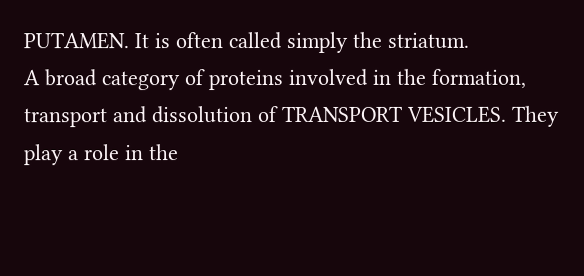PUTAMEN. It is often called simply the striatum.
A broad category of proteins involved in the formation, transport and dissolution of TRANSPORT VESICLES. They play a role in the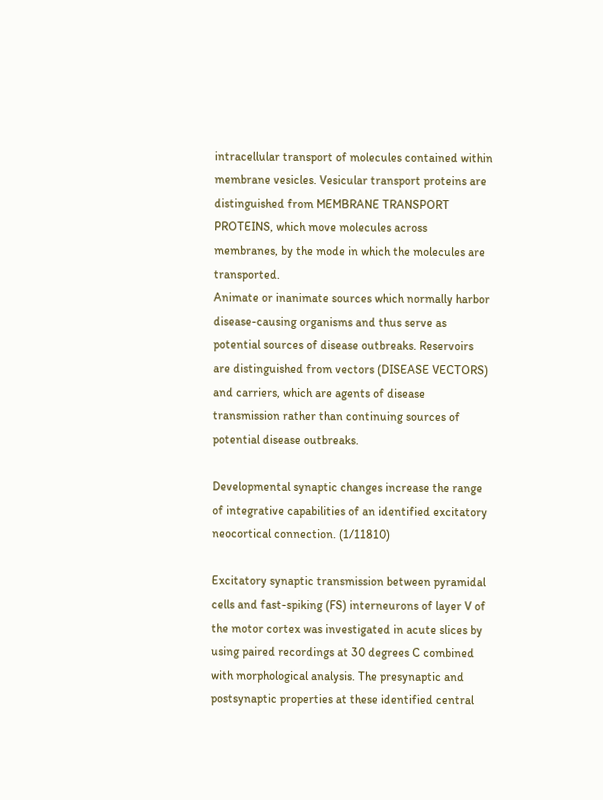intracellular transport of molecules contained within membrane vesicles. Vesicular transport proteins are distinguished from MEMBRANE TRANSPORT PROTEINS, which move molecules across membranes, by the mode in which the molecules are transported.
Animate or inanimate sources which normally harbor disease-causing organisms and thus serve as potential sources of disease outbreaks. Reservoirs are distinguished from vectors (DISEASE VECTORS) and carriers, which are agents of disease transmission rather than continuing sources of potential disease outbreaks.

Developmental synaptic changes increase the range of integrative capabilities of an identified excitatory neocortical connection. (1/11810)

Excitatory synaptic transmission between pyramidal cells and fast-spiking (FS) interneurons of layer V of the motor cortex was investigated in acute slices by using paired recordings at 30 degrees C combined with morphological analysis. The presynaptic and postsynaptic properties at these identified central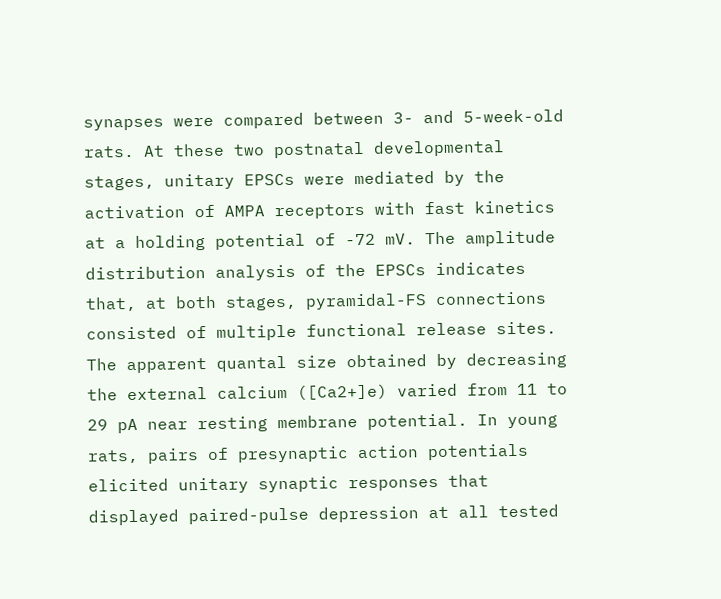synapses were compared between 3- and 5-week-old rats. At these two postnatal developmental stages, unitary EPSCs were mediated by the activation of AMPA receptors with fast kinetics at a holding potential of -72 mV. The amplitude distribution analysis of the EPSCs indicates that, at both stages, pyramidal-FS connections consisted of multiple functional release sites. The apparent quantal size obtained by decreasing the external calcium ([Ca2+]e) varied from 11 to 29 pA near resting membrane potential. In young rats, pairs of presynaptic action potentials elicited unitary synaptic responses that displayed paired-pulse depression at all tested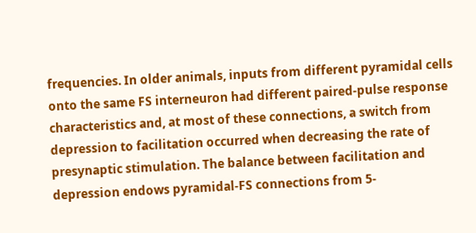frequencies. In older animals, inputs from different pyramidal cells onto the same FS interneuron had different paired-pulse response characteristics and, at most of these connections, a switch from depression to facilitation occurred when decreasing the rate of presynaptic stimulation. The balance between facilitation and depression endows pyramidal-FS connections from 5-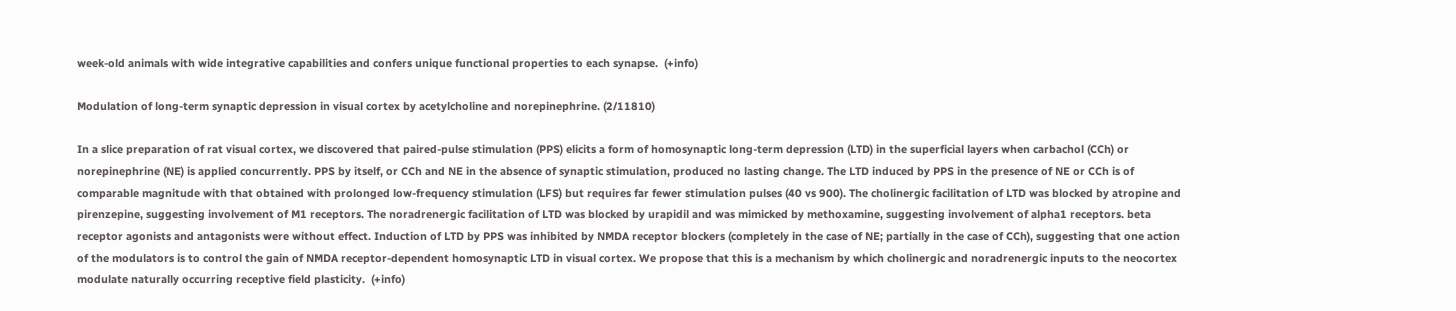week-old animals with wide integrative capabilities and confers unique functional properties to each synapse.  (+info)

Modulation of long-term synaptic depression in visual cortex by acetylcholine and norepinephrine. (2/11810)

In a slice preparation of rat visual cortex, we discovered that paired-pulse stimulation (PPS) elicits a form of homosynaptic long-term depression (LTD) in the superficial layers when carbachol (CCh) or norepinephrine (NE) is applied concurrently. PPS by itself, or CCh and NE in the absence of synaptic stimulation, produced no lasting change. The LTD induced by PPS in the presence of NE or CCh is of comparable magnitude with that obtained with prolonged low-frequency stimulation (LFS) but requires far fewer stimulation pulses (40 vs 900). The cholinergic facilitation of LTD was blocked by atropine and pirenzepine, suggesting involvement of M1 receptors. The noradrenergic facilitation of LTD was blocked by urapidil and was mimicked by methoxamine, suggesting involvement of alpha1 receptors. beta receptor agonists and antagonists were without effect. Induction of LTD by PPS was inhibited by NMDA receptor blockers (completely in the case of NE; partially in the case of CCh), suggesting that one action of the modulators is to control the gain of NMDA receptor-dependent homosynaptic LTD in visual cortex. We propose that this is a mechanism by which cholinergic and noradrenergic inputs to the neocortex modulate naturally occurring receptive field plasticity.  (+info)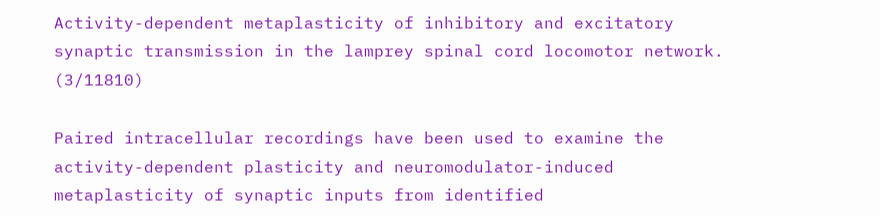Activity-dependent metaplasticity of inhibitory and excitatory synaptic transmission in the lamprey spinal cord locomotor network. (3/11810)

Paired intracellular recordings have been used to examine the activity-dependent plasticity and neuromodulator-induced metaplasticity of synaptic inputs from identified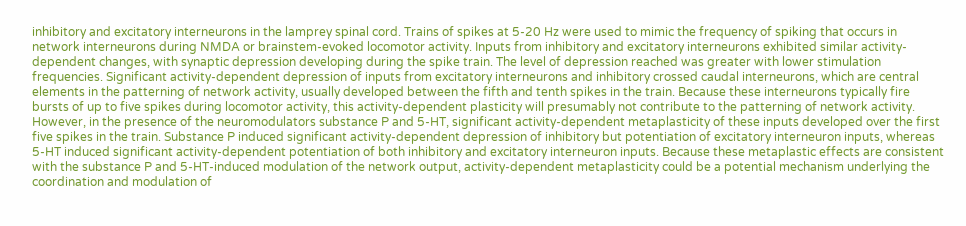inhibitory and excitatory interneurons in the lamprey spinal cord. Trains of spikes at 5-20 Hz were used to mimic the frequency of spiking that occurs in network interneurons during NMDA or brainstem-evoked locomotor activity. Inputs from inhibitory and excitatory interneurons exhibited similar activity-dependent changes, with synaptic depression developing during the spike train. The level of depression reached was greater with lower stimulation frequencies. Significant activity-dependent depression of inputs from excitatory interneurons and inhibitory crossed caudal interneurons, which are central elements in the patterning of network activity, usually developed between the fifth and tenth spikes in the train. Because these interneurons typically fire bursts of up to five spikes during locomotor activity, this activity-dependent plasticity will presumably not contribute to the patterning of network activity. However, in the presence of the neuromodulators substance P and 5-HT, significant activity-dependent metaplasticity of these inputs developed over the first five spikes in the train. Substance P induced significant activity-dependent depression of inhibitory but potentiation of excitatory interneuron inputs, whereas 5-HT induced significant activity-dependent potentiation of both inhibitory and excitatory interneuron inputs. Because these metaplastic effects are consistent with the substance P and 5-HT-induced modulation of the network output, activity-dependent metaplasticity could be a potential mechanism underlying the coordination and modulation of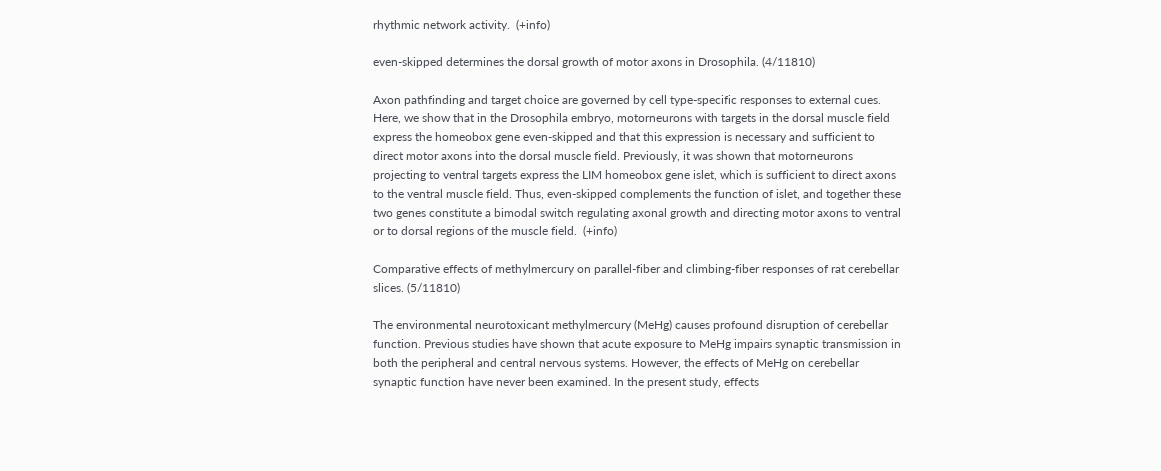rhythmic network activity.  (+info)

even-skipped determines the dorsal growth of motor axons in Drosophila. (4/11810)

Axon pathfinding and target choice are governed by cell type-specific responses to external cues. Here, we show that in the Drosophila embryo, motorneurons with targets in the dorsal muscle field express the homeobox gene even-skipped and that this expression is necessary and sufficient to direct motor axons into the dorsal muscle field. Previously, it was shown that motorneurons projecting to ventral targets express the LIM homeobox gene islet, which is sufficient to direct axons to the ventral muscle field. Thus, even-skipped complements the function of islet, and together these two genes constitute a bimodal switch regulating axonal growth and directing motor axons to ventral or to dorsal regions of the muscle field.  (+info)

Comparative effects of methylmercury on parallel-fiber and climbing-fiber responses of rat cerebellar slices. (5/11810)

The environmental neurotoxicant methylmercury (MeHg) causes profound disruption of cerebellar function. Previous studies have shown that acute exposure to MeHg impairs synaptic transmission in both the peripheral and central nervous systems. However, the effects of MeHg on cerebellar synaptic function have never been examined. In the present study, effects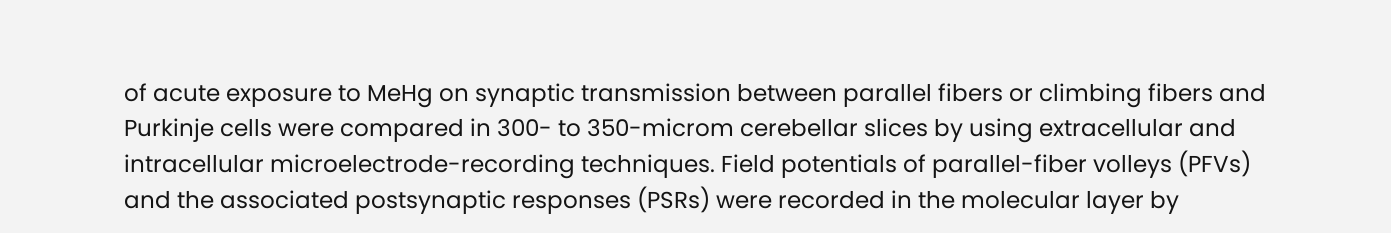of acute exposure to MeHg on synaptic transmission between parallel fibers or climbing fibers and Purkinje cells were compared in 300- to 350-microm cerebellar slices by using extracellular and intracellular microelectrode-recording techniques. Field potentials of parallel-fiber volleys (PFVs) and the associated postsynaptic responses (PSRs) were recorded in the molecular layer by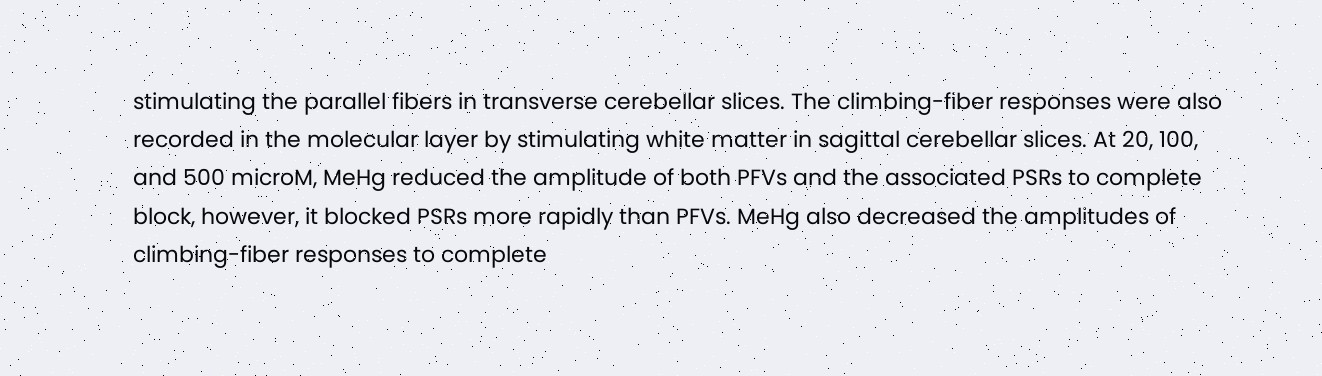stimulating the parallel fibers in transverse cerebellar slices. The climbing-fiber responses were also recorded in the molecular layer by stimulating white matter in sagittal cerebellar slices. At 20, 100, and 500 microM, MeHg reduced the amplitude of both PFVs and the associated PSRs to complete block, however, it blocked PSRs more rapidly than PFVs. MeHg also decreased the amplitudes of climbing-fiber responses to complete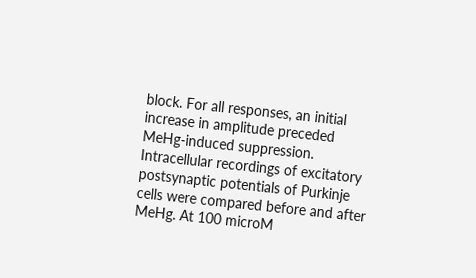block. For all responses, an initial increase in amplitude preceded MeHg-induced suppression. Intracellular recordings of excitatory postsynaptic potentials of Purkinje cells were compared before and after MeHg. At 100 microM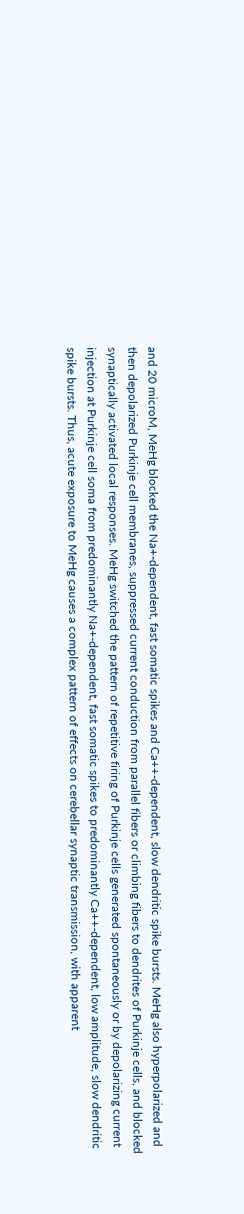and 20 microM, MeHg blocked the Na+-dependent, fast somatic spikes and Ca++-dependent, slow dendritic spike bursts. MeHg also hyperpolarized and then depolarized Purkinje cell membranes, suppressed current conduction from parallel fibers or climbing fibers to dendrites of Purkinje cells, and blocked synaptically activated local responses. MeHg switched the pattern of repetitive firing of Purkinje cells generated spontaneously or by depolarizing current injection at Purkinje cell soma from predominantly Na+-dependent, fast somatic spikes to predominantly Ca++-dependent, low amplitude, slow dendritic spike bursts. Thus, acute exposure to MeHg causes a complex pattern of effects on cerebellar synaptic transmission, with apparent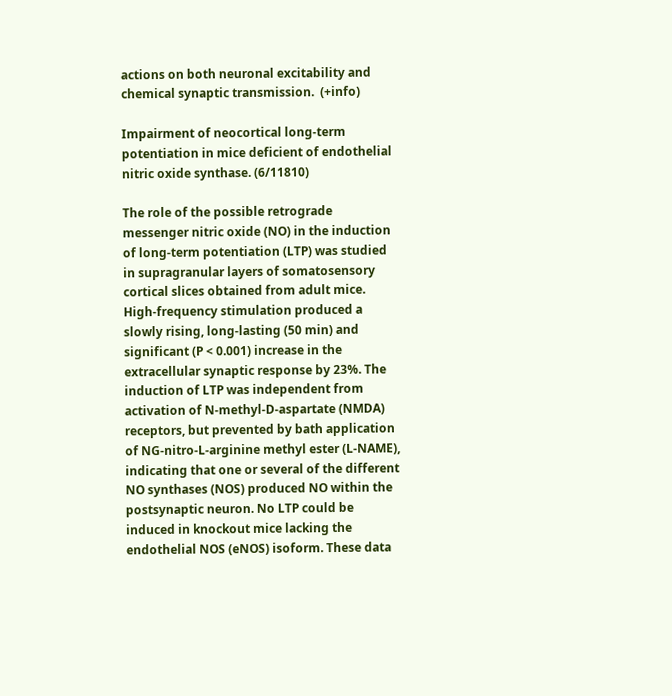actions on both neuronal excitability and chemical synaptic transmission.  (+info)

Impairment of neocortical long-term potentiation in mice deficient of endothelial nitric oxide synthase. (6/11810)

The role of the possible retrograde messenger nitric oxide (NO) in the induction of long-term potentiation (LTP) was studied in supragranular layers of somatosensory cortical slices obtained from adult mice. High-frequency stimulation produced a slowly rising, long-lasting (50 min) and significant (P < 0.001) increase in the extracellular synaptic response by 23%. The induction of LTP was independent from activation of N-methyl-D-aspartate (NMDA) receptors, but prevented by bath application of NG-nitro-L-arginine methyl ester (L-NAME), indicating that one or several of the different NO synthases (NOS) produced NO within the postsynaptic neuron. No LTP could be induced in knockout mice lacking the endothelial NOS (eNOS) isoform. These data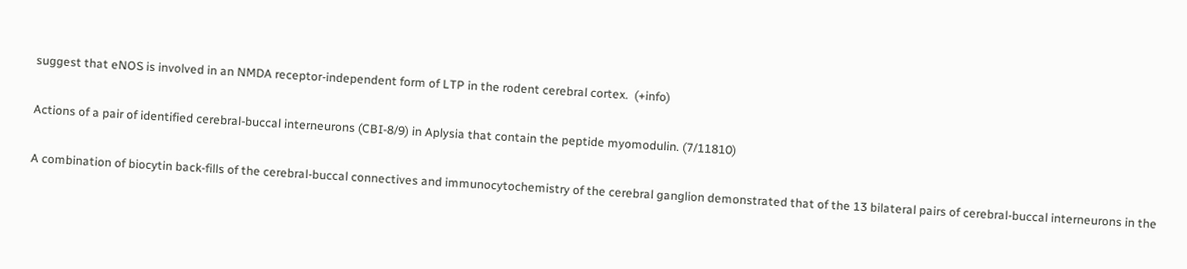suggest that eNOS is involved in an NMDA receptor-independent form of LTP in the rodent cerebral cortex.  (+info)

Actions of a pair of identified cerebral-buccal interneurons (CBI-8/9) in Aplysia that contain the peptide myomodulin. (7/11810)

A combination of biocytin back-fills of the cerebral-buccal connectives and immunocytochemistry of the cerebral ganglion demonstrated that of the 13 bilateral pairs of cerebral-buccal interneurons in the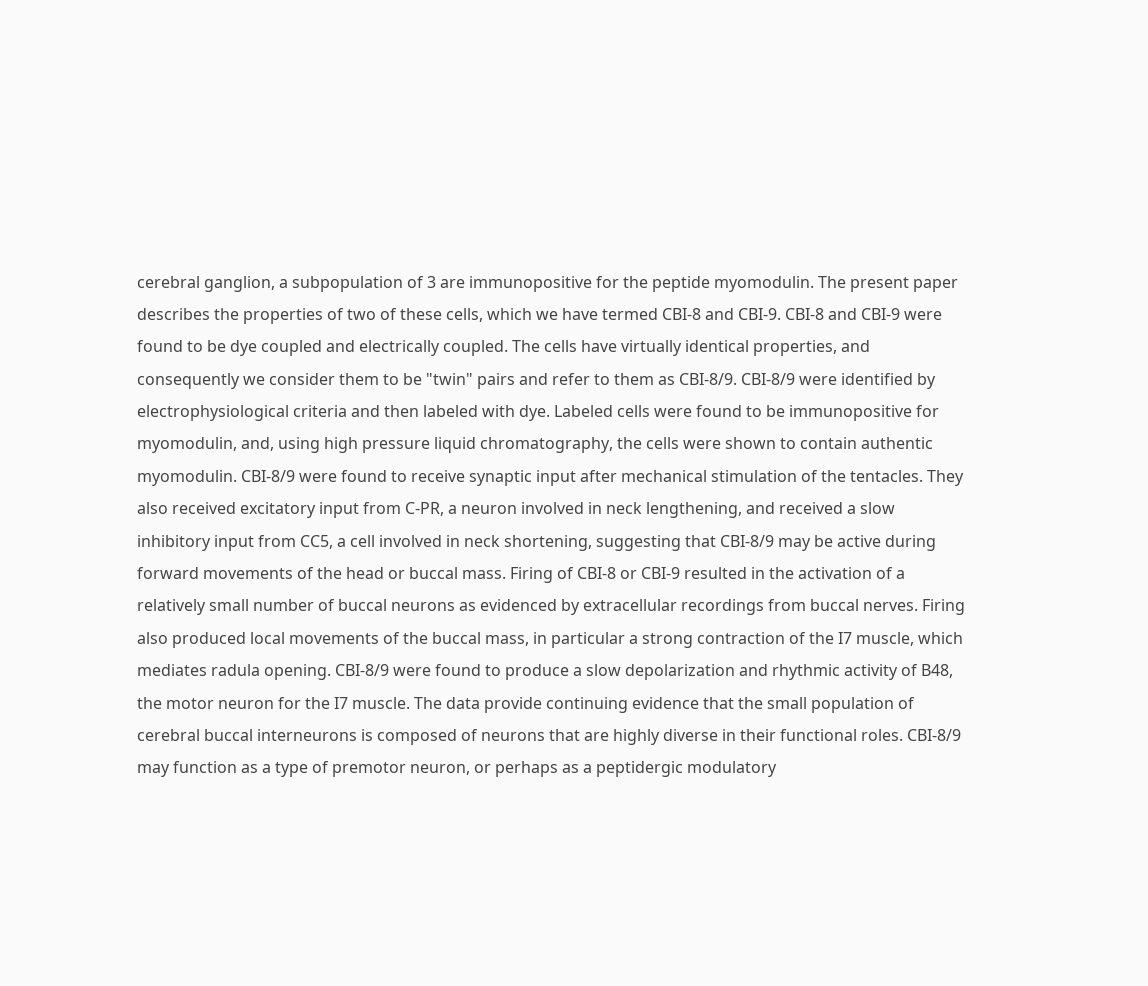cerebral ganglion, a subpopulation of 3 are immunopositive for the peptide myomodulin. The present paper describes the properties of two of these cells, which we have termed CBI-8 and CBI-9. CBI-8 and CBI-9 were found to be dye coupled and electrically coupled. The cells have virtually identical properties, and consequently we consider them to be "twin" pairs and refer to them as CBI-8/9. CBI-8/9 were identified by electrophysiological criteria and then labeled with dye. Labeled cells were found to be immunopositive for myomodulin, and, using high pressure liquid chromatography, the cells were shown to contain authentic myomodulin. CBI-8/9 were found to receive synaptic input after mechanical stimulation of the tentacles. They also received excitatory input from C-PR, a neuron involved in neck lengthening, and received a slow inhibitory input from CC5, a cell involved in neck shortening, suggesting that CBI-8/9 may be active during forward movements of the head or buccal mass. Firing of CBI-8 or CBI-9 resulted in the activation of a relatively small number of buccal neurons as evidenced by extracellular recordings from buccal nerves. Firing also produced local movements of the buccal mass, in particular a strong contraction of the I7 muscle, which mediates radula opening. CBI-8/9 were found to produce a slow depolarization and rhythmic activity of B48, the motor neuron for the I7 muscle. The data provide continuing evidence that the small population of cerebral buccal interneurons is composed of neurons that are highly diverse in their functional roles. CBI-8/9 may function as a type of premotor neuron, or perhaps as a peptidergic modulatory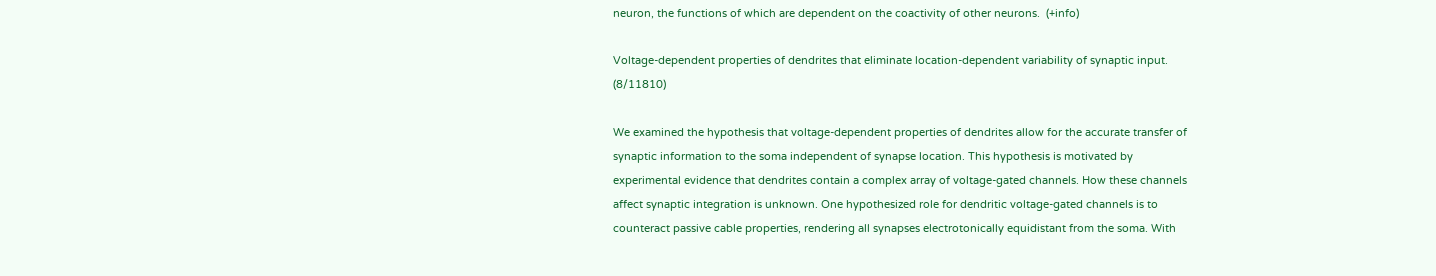neuron, the functions of which are dependent on the coactivity of other neurons.  (+info)

Voltage-dependent properties of dendrites that eliminate location-dependent variability of synaptic input. (8/11810)

We examined the hypothesis that voltage-dependent properties of dendrites allow for the accurate transfer of synaptic information to the soma independent of synapse location. This hypothesis is motivated by experimental evidence that dendrites contain a complex array of voltage-gated channels. How these channels affect synaptic integration is unknown. One hypothesized role for dendritic voltage-gated channels is to counteract passive cable properties, rendering all synapses electrotonically equidistant from the soma. With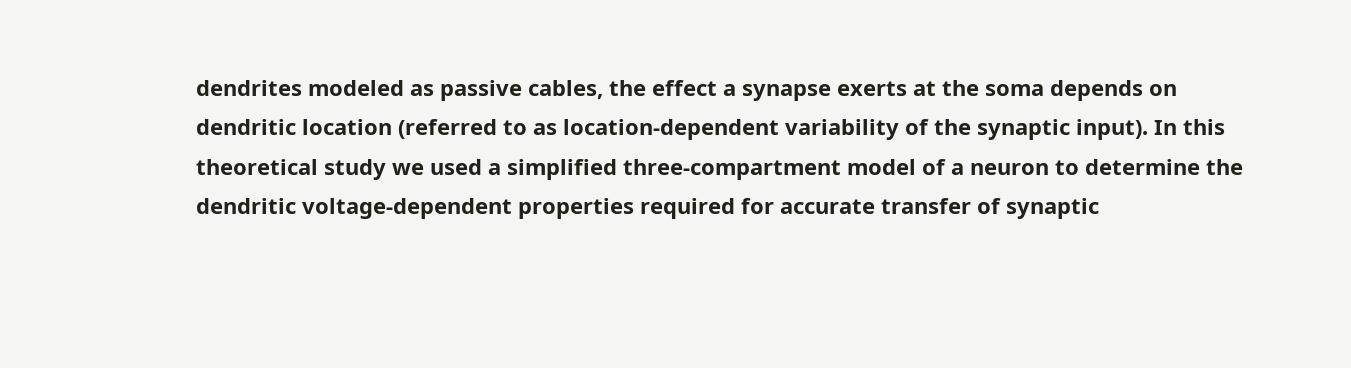dendrites modeled as passive cables, the effect a synapse exerts at the soma depends on dendritic location (referred to as location-dependent variability of the synaptic input). In this theoretical study we used a simplified three-compartment model of a neuron to determine the dendritic voltage-dependent properties required for accurate transfer of synaptic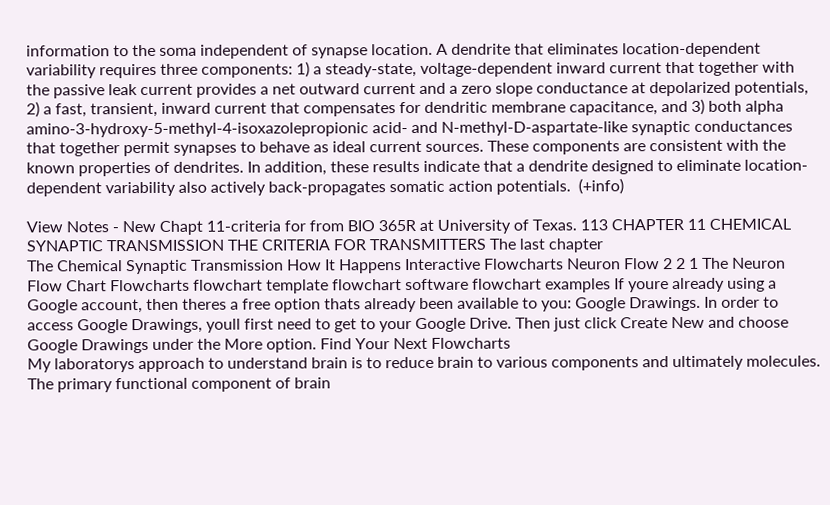information to the soma independent of synapse location. A dendrite that eliminates location-dependent variability requires three components: 1) a steady-state, voltage-dependent inward current that together with the passive leak current provides a net outward current and a zero slope conductance at depolarized potentials, 2) a fast, transient, inward current that compensates for dendritic membrane capacitance, and 3) both alpha amino-3-hydroxy-5-methyl-4-isoxazolepropionic acid- and N-methyl-D-aspartate-like synaptic conductances that together permit synapses to behave as ideal current sources. These components are consistent with the known properties of dendrites. In addition, these results indicate that a dendrite designed to eliminate location-dependent variability also actively back-propagates somatic action potentials.  (+info)

View Notes - New Chapt 11-criteria for from BIO 365R at University of Texas. 113 CHAPTER 11 CHEMICAL SYNAPTIC TRANSMISSION THE CRITERIA FOR TRANSMITTERS The last chapter
The Chemical Synaptic Transmission How It Happens Interactive Flowcharts Neuron Flow 2 2 1 The Neuron Flow Chart Flowcharts flowchart template flowchart software flowchart examples If youre already using a Google account, then theres a free option thats already been available to you: Google Drawings. In order to access Google Drawings, youll first need to get to your Google Drive. Then just click Create New and choose Google Drawings under the More option. Find Your Next Flowcharts
My laboratorys approach to understand brain is to reduce brain to various components and ultimately molecules. The primary functional component of brain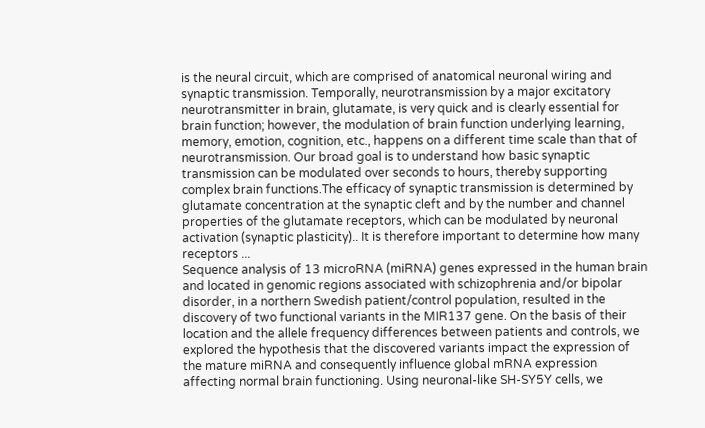is the neural circuit, which are comprised of anatomical neuronal wiring and synaptic transmission. Temporally, neurotransmission by a major excitatory neurotransmitter in brain, glutamate, is very quick and is clearly essential for brain function; however, the modulation of brain function underlying learning, memory, emotion, cognition, etc., happens on a different time scale than that of neurotransmission. Our broad goal is to understand how basic synaptic transmission can be modulated over seconds to hours, thereby supporting complex brain functions.The efficacy of synaptic transmission is determined by glutamate concentration at the synaptic cleft and by the number and channel properties of the glutamate receptors, which can be modulated by neuronal activation (synaptic plasticity).. It is therefore important to determine how many receptors ...
Sequence analysis of 13 microRNA (miRNA) genes expressed in the human brain and located in genomic regions associated with schizophrenia and/or bipolar disorder, in a northern Swedish patient/control population, resulted in the discovery of two functional variants in the MIR137 gene. On the basis of their location and the allele frequency differences between patients and controls, we explored the hypothesis that the discovered variants impact the expression of the mature miRNA and consequently influence global mRNA expression affecting normal brain functioning. Using neuronal-like SH-SY5Y cells, we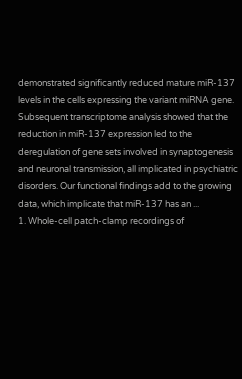demonstrated significantly reduced mature miR-137 levels in the cells expressing the variant miRNA gene. Subsequent transcriptome analysis showed that the reduction in miR-137 expression led to the deregulation of gene sets involved in synaptogenesis and neuronal transmission, all implicated in psychiatric disorders. Our functional findings add to the growing data, which implicate that miR-137 has an ...
1. Whole-cell patch-clamp recordings of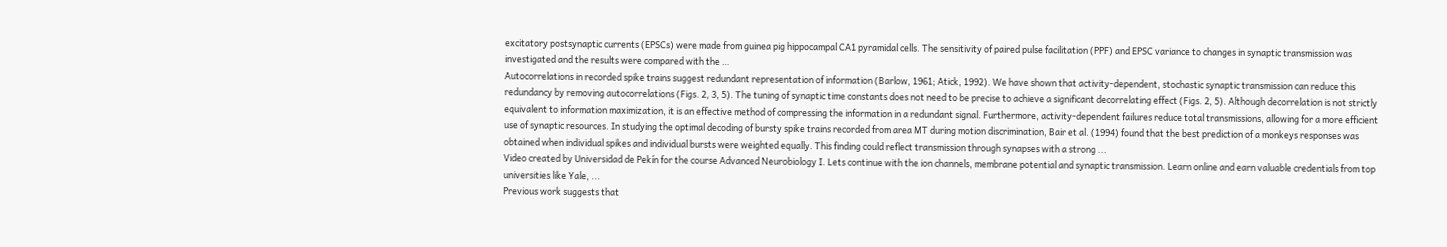excitatory postsynaptic currents (EPSCs) were made from guinea pig hippocampal CA1 pyramidal cells. The sensitivity of paired pulse facilitation (PPF) and EPSC variance to changes in synaptic transmission was investigated and the results were compared with the …
Autocorrelations in recorded spike trains suggest redundant representation of information (Barlow, 1961; Atick, 1992). We have shown that activity-dependent, stochastic synaptic transmission can reduce this redundancy by removing autocorrelations (Figs. 2, 3, 5). The tuning of synaptic time constants does not need to be precise to achieve a significant decorrelating effect (Figs. 2, 5). Although decorrelation is not strictly equivalent to information maximization, it is an effective method of compressing the information in a redundant signal. Furthermore, activity-dependent failures reduce total transmissions, allowing for a more efficient use of synaptic resources. In studying the optimal decoding of bursty spike trains recorded from area MT during motion discrimination, Bair et al. (1994) found that the best prediction of a monkeys responses was obtained when individual spikes and individual bursts were weighted equally. This finding could reflect transmission through synapses with a strong ...
Video created by Universidad de Pekín for the course Advanced Neurobiology I. Lets continue with the ion channels, membrane potential and synaptic transmission. Learn online and earn valuable credentials from top universities like Yale, ...
Previous work suggests that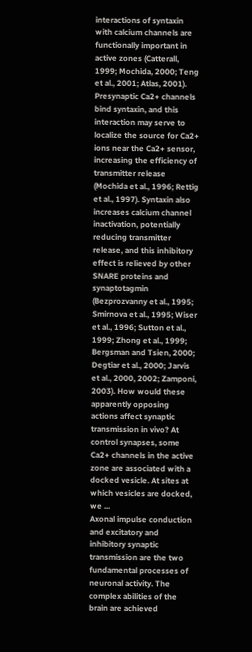interactions of syntaxin with calcium channels are functionally important in active zones (Catterall, 1999; Mochida, 2000; Teng et al., 2001; Atlas, 2001). Presynaptic Ca2+ channels bind syntaxin, and this interaction may serve to localize the source for Ca2+ ions near the Ca2+ sensor, increasing the efficiency of transmitter release (Mochida et al., 1996; Rettig et al., 1997). Syntaxin also increases calcium channel inactivation, potentially reducing transmitter release, and this inhibitory effect is relieved by other SNARE proteins and synaptotagmin (Bezprozvanny et al., 1995; Smirnova et al., 1995; Wiser et al., 1996; Sutton et al., 1999; Zhong et al., 1999; Bergsman and Tsien, 2000; Degtiar et al., 2000; Jarvis et al., 2000, 2002; Zamponi, 2003). How would these apparently opposing actions affect synaptic transmission in vivo? At control synapses, some Ca2+ channels in the active zone are associated with a docked vesicle. At sites at which vesicles are docked, we ...
Axonal impulse conduction and excitatory and inhibitory synaptic transmission are the two fundamental processes of neuronal activity. The complex abilities of the brain are achieved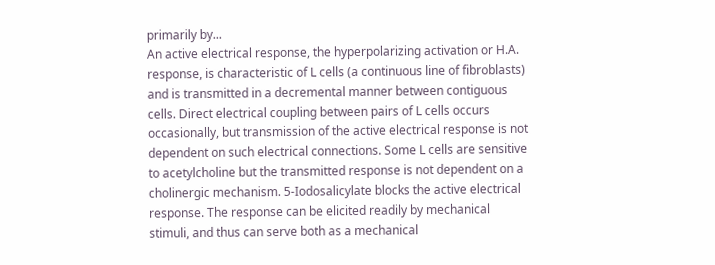primarily by...
An active electrical response, the hyperpolarizing activation or H.A. response, is characteristic of L cells (a continuous line of fibroblasts) and is transmitted in a decremental manner between contiguous cells. Direct electrical coupling between pairs of L cells occurs occasionally, but transmission of the active electrical response is not dependent on such electrical connections. Some L cells are sensitive to acetylcholine but the transmitted response is not dependent on a cholinergic mechanism. 5-Iodosalicylate blocks the active electrical response. The response can be elicited readily by mechanical stimuli, and thus can serve both as a mechanical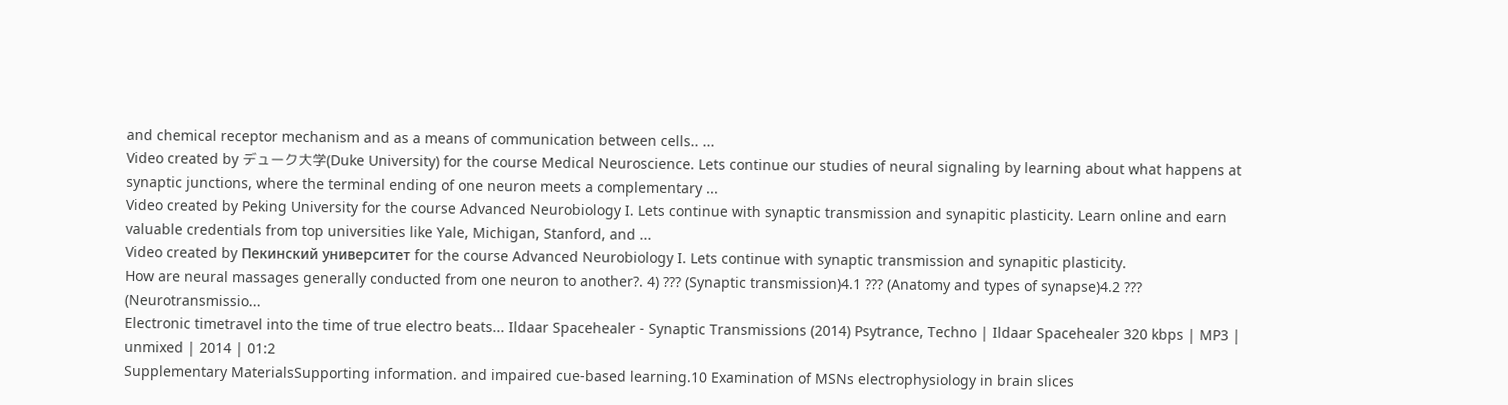and chemical receptor mechanism and as a means of communication between cells.. ...
Video created by デューク大学(Duke University) for the course Medical Neuroscience. Lets continue our studies of neural signaling by learning about what happens at synaptic junctions, where the terminal ending of one neuron meets a complementary ...
Video created by Peking University for the course Advanced Neurobiology I. Lets continue with synaptic transmission and synapitic plasticity. Learn online and earn valuable credentials from top universities like Yale, Michigan, Stanford, and ...
Video created by Пекинский университет for the course Advanced Neurobiology I. Lets continue with synaptic transmission and synapitic plasticity.
How are neural massages generally conducted from one neuron to another?. 4) ??? (Synaptic transmission)4.1 ??? (Anatomy and types of synapse)4.2 ??? (Neurotransmissio...
Electronic timetravel into the time of true electro beats... Ildaar Spacehealer - Synaptic Transmissions (2014) Psytrance, Techno | Ildaar Spacehealer 320 kbps | MP3 | unmixed | 2014 | 01:2
Supplementary MaterialsSupporting information. and impaired cue-based learning.10 Examination of MSNs electrophysiology in brain slices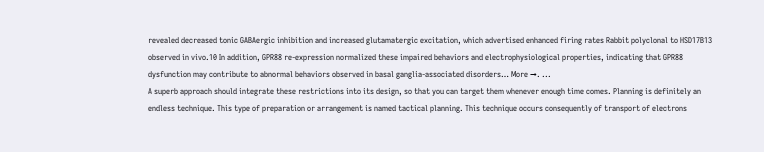revealed decreased tonic GABAergic inhibition and increased glutamatergic excitation, which advertised enhanced firing rates Rabbit polyclonal to HSD17B13 observed in vivo.10 In addition, GPR88 re-expression normalized these impaired behaviors and electrophysiological properties, indicating that GPR88 dysfunction may contribute to abnormal behaviors observed in basal ganglia-associated disorders… More →. ...
A superb approach should integrate these restrictions into its design, so that you can target them whenever enough time comes. Planning is definitely an endless technique. This type of preparation or arrangement is named tactical planning. This technique occurs consequently of transport of electrons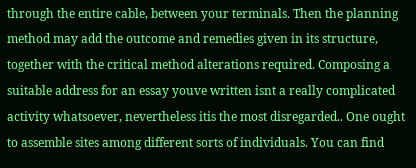through the entire cable, between your terminals. Then the planning method may add the outcome and remedies given in its structure, together with the critical method alterations required. Composing a suitable address for an essay youve written isnt a really complicated activity whatsoever, nevertheless itis the most disregarded.. One ought to assemble sites among different sorts of individuals. You can find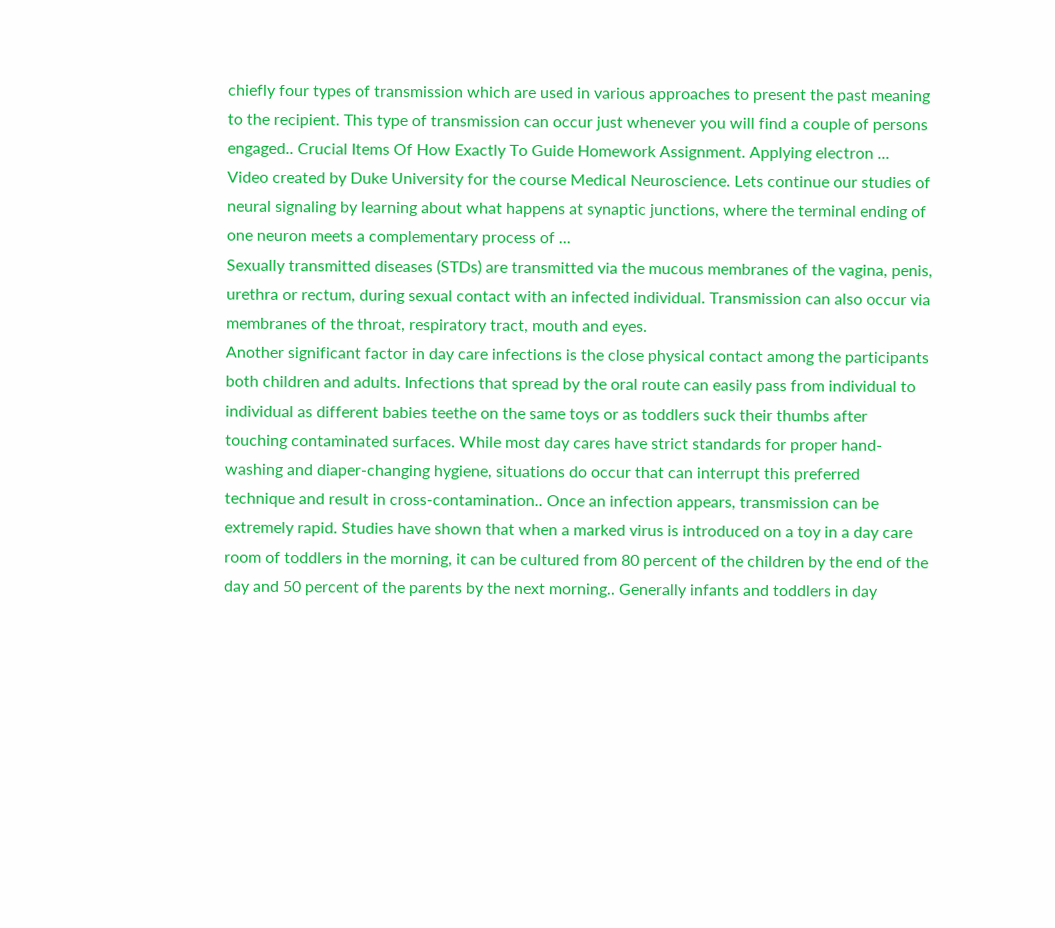chiefly four types of transmission which are used in various approaches to present the past meaning to the recipient. This type of transmission can occur just whenever you will find a couple of persons engaged.. Crucial Items Of How Exactly To Guide Homework Assignment. Applying electron ...
Video created by Duke University for the course Medical Neuroscience. Lets continue our studies of neural signaling by learning about what happens at synaptic junctions, where the terminal ending of one neuron meets a complementary process of ...
Sexually transmitted diseases (STDs) are transmitted via the mucous membranes of the vagina, penis, urethra or rectum, during sexual contact with an infected individual. Transmission can also occur via membranes of the throat, respiratory tract, mouth and eyes.
Another significant factor in day care infections is the close physical contact among the participants both children and adults. Infections that spread by the oral route can easily pass from individual to individual as different babies teethe on the same toys or as toddlers suck their thumbs after touching contaminated surfaces. While most day cares have strict standards for proper hand-washing and diaper-changing hygiene, situations do occur that can interrupt this preferred technique and result in cross-contamination.. Once an infection appears, transmission can be extremely rapid. Studies have shown that when a marked virus is introduced on a toy in a day care room of toddlers in the morning, it can be cultured from 80 percent of the children by the end of the day and 50 percent of the parents by the next morning.. Generally infants and toddlers in day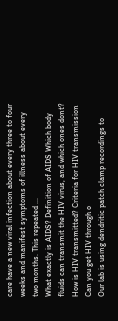care have a new viral infection about every three to four weeks and manifest symptoms of illness about every two months. This repeated ...
What exactly is AIDS? Definition of AIDS Which body fluids can transmit the HIV virus, and which ones dont? How is HIV transmitted? Criteria for HIV transmission Can you get HIV through o
Our lab is using dendritic patch clamp recordings to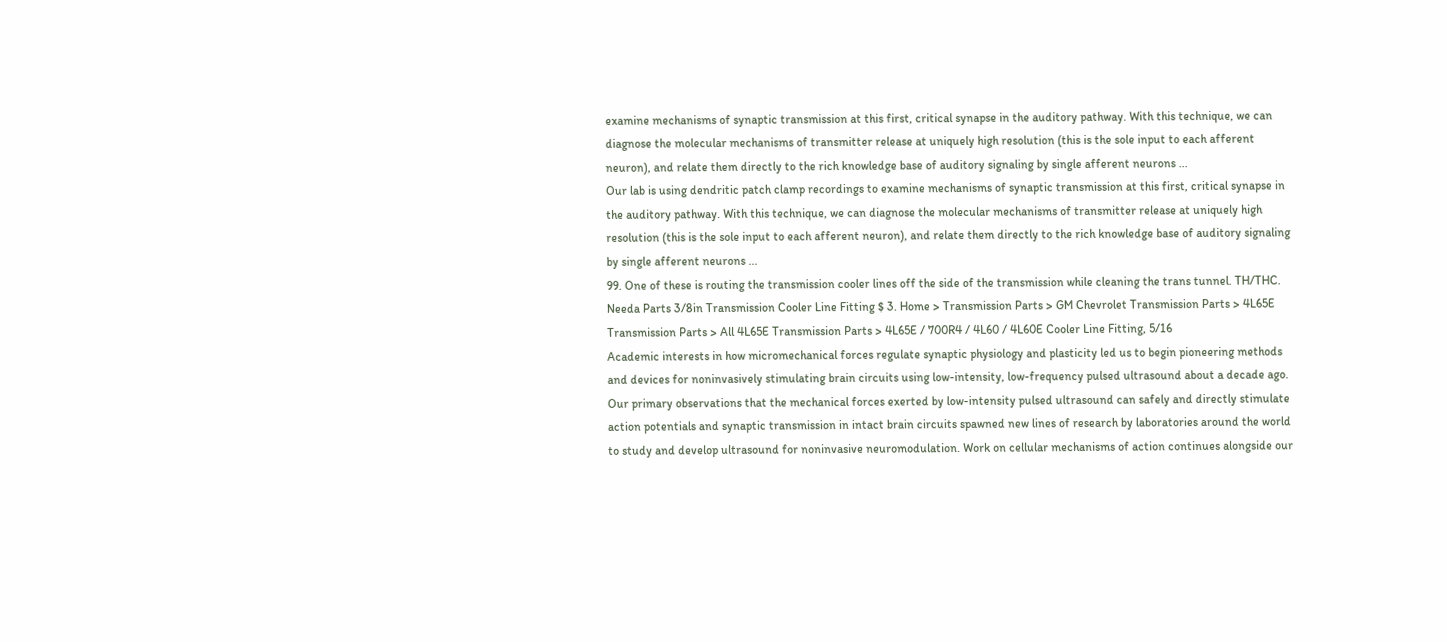examine mechanisms of synaptic transmission at this first, critical synapse in the auditory pathway. With this technique, we can diagnose the molecular mechanisms of transmitter release at uniquely high resolution (this is the sole input to each afferent neuron), and relate them directly to the rich knowledge base of auditory signaling by single afferent neurons ...
Our lab is using dendritic patch clamp recordings to examine mechanisms of synaptic transmission at this first, critical synapse in the auditory pathway. With this technique, we can diagnose the molecular mechanisms of transmitter release at uniquely high resolution (this is the sole input to each afferent neuron), and relate them directly to the rich knowledge base of auditory signaling by single afferent neurons ...
99. One of these is routing the transmission cooler lines off the side of the transmission while cleaning the trans tunnel. TH/THC. Needa Parts 3/8in Transmission Cooler Line Fitting $ 3. Home > Transmission Parts > GM Chevrolet Transmission Parts > 4L65E Transmission Parts > All 4L65E Transmission Parts > 4L65E / 700R4 / 4L60 / 4L60E Cooler Line Fitting, 5/16
Academic interests in how micromechanical forces regulate synaptic physiology and plasticity led us to begin pioneering methods and devices for noninvasively stimulating brain circuits using low-intensity, low-frequency pulsed ultrasound about a decade ago. Our primary observations that the mechanical forces exerted by low-intensity pulsed ultrasound can safely and directly stimulate action potentials and synaptic transmission in intact brain circuits spawned new lines of research by laboratories around the world to study and develop ultrasound for noninvasive neuromodulation. Work on cellular mechanisms of action continues alongside our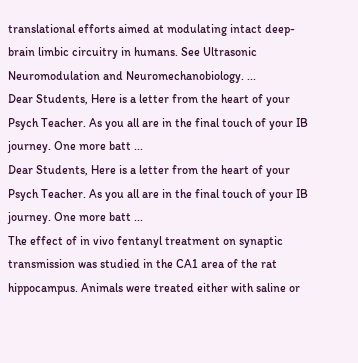translational efforts aimed at modulating intact deep-brain limbic circuitry in humans. See Ultrasonic Neuromodulation and Neuromechanobiology. ...
Dear Students, Here is a letter from the heart of your Psych Teacher. As you all are in the final touch of your IB journey. One more batt ...
Dear Students, Here is a letter from the heart of your Psych Teacher. As you all are in the final touch of your IB journey. One more batt ...
The effect of in vivo fentanyl treatment on synaptic transmission was studied in the CA1 area of the rat hippocampus. Animals were treated either with saline or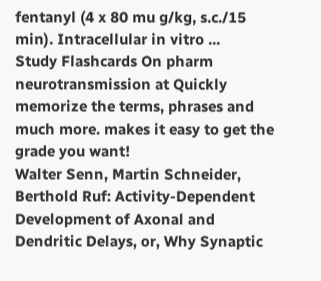fentanyl (4 x 80 mu g/kg, s.c./15 min). Intracellular in vitro ...
Study Flashcards On pharm neurotransmission at Quickly memorize the terms, phrases and much more. makes it easy to get the grade you want!
Walter Senn, Martin Schneider, Berthold Ruf: Activity-Dependent Development of Axonal and Dendritic Delays, or, Why Synaptic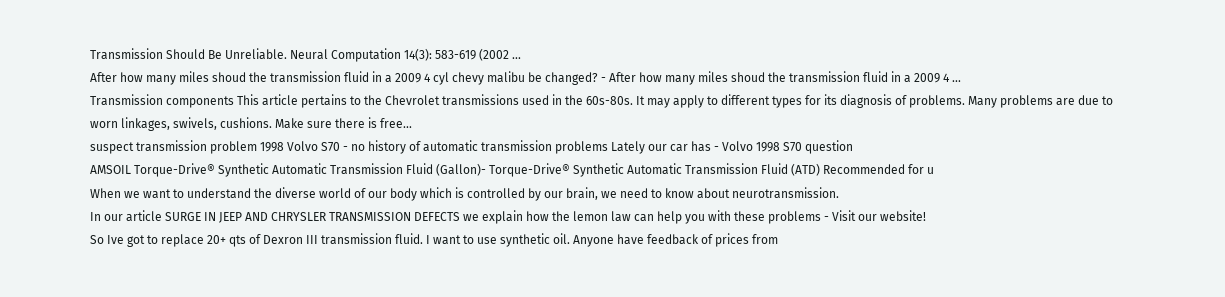Transmission Should Be Unreliable. Neural Computation 14(3): 583-619 (2002 ...
After how many miles shoud the transmission fluid in a 2009 4 cyl chevy malibu be changed? - After how many miles shoud the transmission fluid in a 2009 4 ...
Transmission components This article pertains to the Chevrolet transmissions used in the 60s-80s. It may apply to different types for its diagnosis of problems. Many problems are due to worn linkages, swivels, cushions. Make sure there is free...
suspect transmission problem 1998 Volvo S70 - no history of automatic transmission problems Lately our car has - Volvo 1998 S70 question
AMSOIL Torque-Drive® Synthetic Automatic Transmission Fluid (Gallon)- Torque-Drive® Synthetic Automatic Transmission Fluid (ATD) Recommended for u
When we want to understand the diverse world of our body which is controlled by our brain, we need to know about neurotransmission.
In our article SURGE IN JEEP AND CHRYSLER TRANSMISSION DEFECTS we explain how the lemon law can help you with these problems - Visit our website!
So Ive got to replace 20+ qts of Dexron III transmission fluid. I want to use synthetic oil. Anyone have feedback of prices from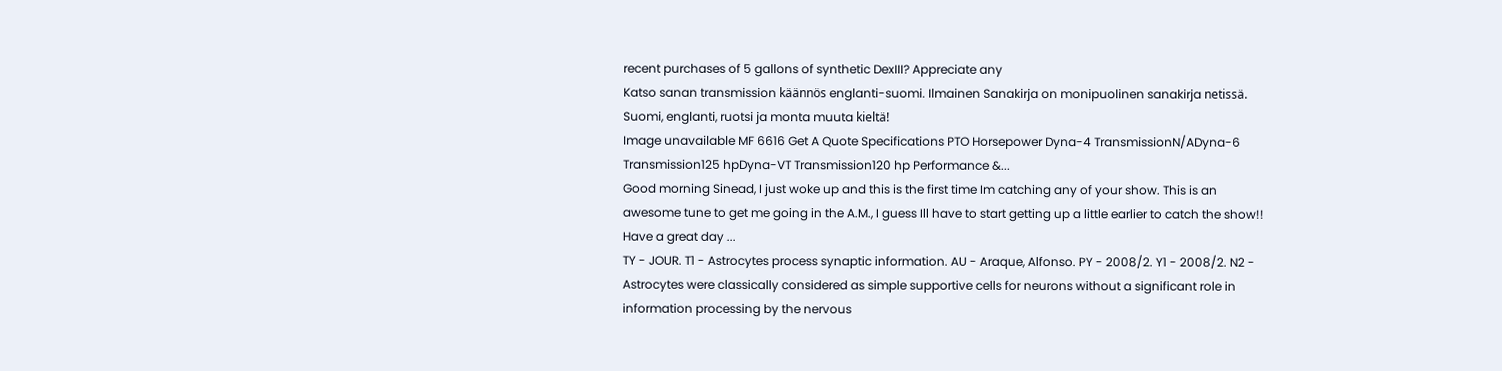recent purchases of 5 gallons of synthetic DexIII? Appreciate any
Katso sanan transmission käännös englanti-suomi. Ilmainen Sanakirja on monipuolinen sanakirja netissä. Suomi, englanti, ruotsi ja monta muuta kieltä!
Image unavailable MF 6616 Get A Quote Specifications PTO Horsepower Dyna-4 TransmissionN/ADyna-6 Transmission125 hpDyna-VT Transmission120 hp Performance &...
Good morning Sinead, I just woke up and this is the first time Im catching any of your show. This is an awesome tune to get me going in the A.M., I guess Ill have to start getting up a little earlier to catch the show!! Have a great day ...
TY - JOUR. T1 - Astrocytes process synaptic information. AU - Araque, Alfonso. PY - 2008/2. Y1 - 2008/2. N2 - Astrocytes were classically considered as simple supportive cells for neurons without a significant role in information processing by the nervous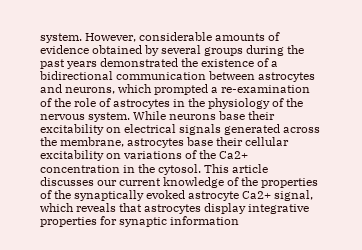system. However, considerable amounts of evidence obtained by several groups during the past years demonstrated the existence of a bidirectional communication between astrocytes and neurons, which prompted a re-examination of the role of astrocytes in the physiology of the nervous system. While neurons base their excitability on electrical signals generated across the membrane, astrocytes base their cellular excitability on variations of the Ca2+ concentration in the cytosol. This article discusses our current knowledge of the properties of the synaptically evoked astrocyte Ca2+ signal, which reveals that astrocytes display integrative properties for synaptic information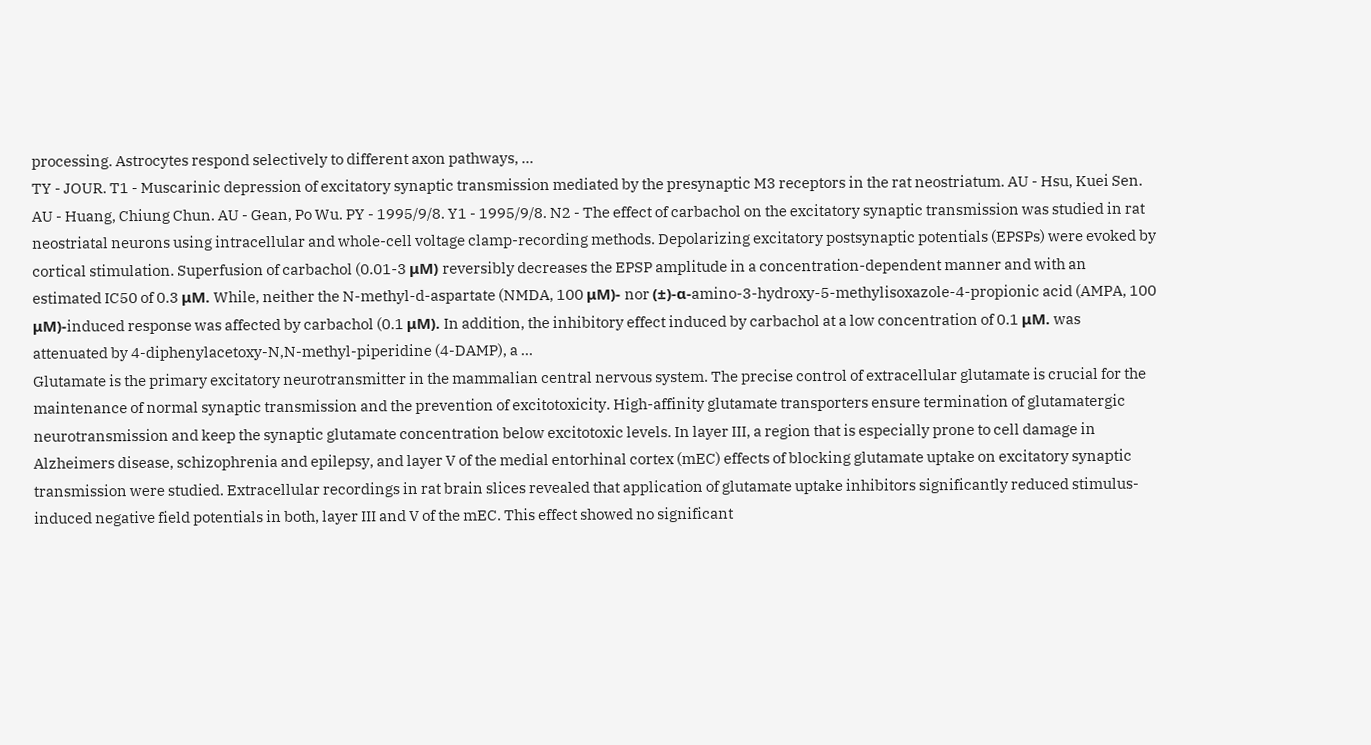processing. Astrocytes respond selectively to different axon pathways, ...
TY - JOUR. T1 - Muscarinic depression of excitatory synaptic transmission mediated by the presynaptic M3 receptors in the rat neostriatum. AU - Hsu, Kuei Sen. AU - Huang, Chiung Chun. AU - Gean, Po Wu. PY - 1995/9/8. Y1 - 1995/9/8. N2 - The effect of carbachol on the excitatory synaptic transmission was studied in rat neostriatal neurons using intracellular and whole-cell voltage clamp-recording methods. Depolarizing excitatory postsynaptic potentials (EPSPs) were evoked by cortical stimulation. Superfusion of carbachol (0.01-3 μM) reversibly decreases the EPSP amplitude in a concentration-dependent manner and with an estimated IC50 of 0.3 μM. While, neither the N-methyl-d-aspartate (NMDA, 100 μM)- nor (±)-α-amino-3-hydroxy-5-methylisoxazole-4-propionic acid (AMPA, 100 μM)-induced response was affected by carbachol (0.1 μM). In addition, the inhibitory effect induced by carbachol at a low concentration of 0.1 μM. was attenuated by 4-diphenylacetoxy-N,N-methyl-piperidine (4-DAMP), a ...
Glutamate is the primary excitatory neurotransmitter in the mammalian central nervous system. The precise control of extracellular glutamate is crucial for the maintenance of normal synaptic transmission and the prevention of excitotoxicity. High-affinity glutamate transporters ensure termination of glutamatergic neurotransmission and keep the synaptic glutamate concentration below excitotoxic levels. In layer III, a region that is especially prone to cell damage in Alzheimers disease, schizophrenia and epilepsy, and layer V of the medial entorhinal cortex (mEC) effects of blocking glutamate uptake on excitatory synaptic transmission were studied. Extracellular recordings in rat brain slices revealed that application of glutamate uptake inhibitors significantly reduced stimulus-induced negative field potentials in both, layer III and V of the mEC. This effect showed no significant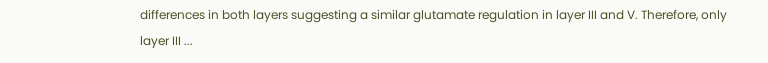differences in both layers suggesting a similar glutamate regulation in layer III and V. Therefore, only layer III ...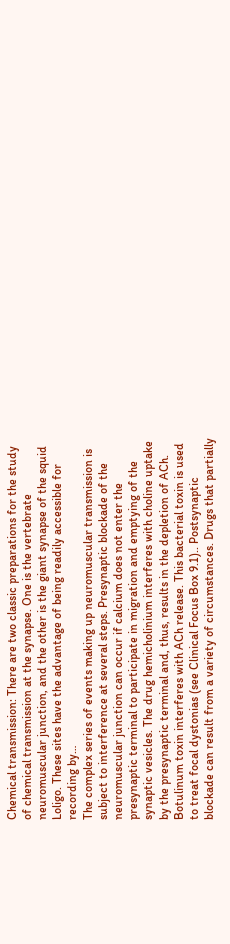Chemical transmission: There are two classic preparations for the study of chemical transmission at the synapse. One is the vertebrate neuromuscular junction, and the other is the giant synapse of the squid Loligo. These sites have the advantage of being readily accessible for recording by…
The complex series of events making up neuromuscular transmission is subject to interference at several steps. Presynaptic blockade of the neuromuscular junction can occur if calcium does not enter the presynaptic terminal to participate in migration and emptying of the synaptic vesicles. The drug hemicholinium interferes with choline uptake by the presynaptic terminal and, thus, results in the depletion of ACh. Botulinum toxin interferes with ACh release. This bacterial toxin is used to treat focal dystonias (see Clinical Focus Box 9.1).. Postsynaptic blockade can result from a variety of circumstances. Drugs that partially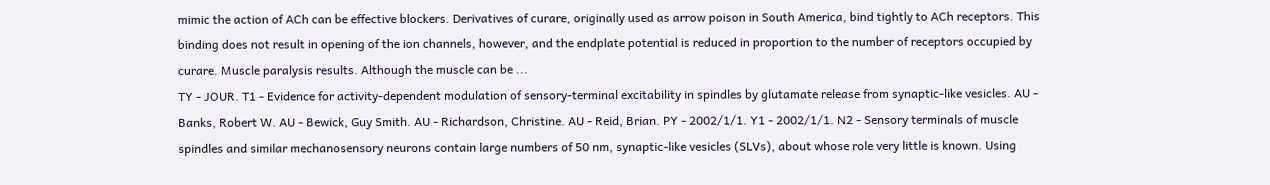mimic the action of ACh can be effective blockers. Derivatives of curare, originally used as arrow poison in South America, bind tightly to ACh receptors. This binding does not result in opening of the ion channels, however, and the endplate potential is reduced in proportion to the number of receptors occupied by curare. Muscle paralysis results. Although the muscle can be ...
TY - JOUR. T1 - Evidence for activity-dependent modulation of sensory-terminal excitability in spindles by glutamate release from synaptic-like vesicles. AU - Banks, Robert W. AU - Bewick, Guy Smith. AU - Richardson, Christine. AU - Reid, Brian. PY - 2002/1/1. Y1 - 2002/1/1. N2 - Sensory terminals of muscle spindles and similar mechanosensory neurons contain large numbers of 50 nm, synaptic-like vesicles (SLVs), about whose role very little is known. Using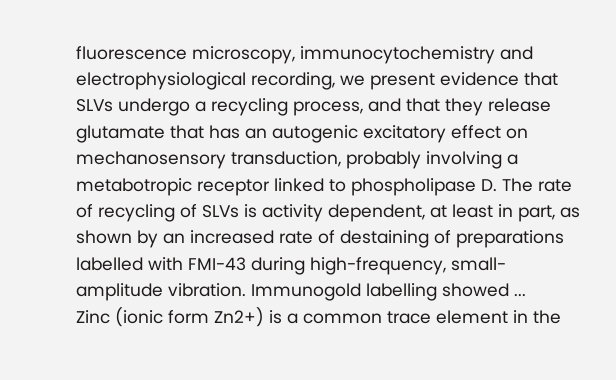fluorescence microscopy, immunocytochemistry and electrophysiological recording, we present evidence that SLVs undergo a recycling process, and that they release glutamate that has an autogenic excitatory effect on mechanosensory transduction, probably involving a metabotropic receptor linked to phospholipase D. The rate of recycling of SLVs is activity dependent, at least in part, as shown by an increased rate of destaining of preparations labelled with FMI-43 during high-frequency, small-amplitude vibration. Immunogold labelling showed ...
Zinc (ionic form Zn2+) is a common trace element in the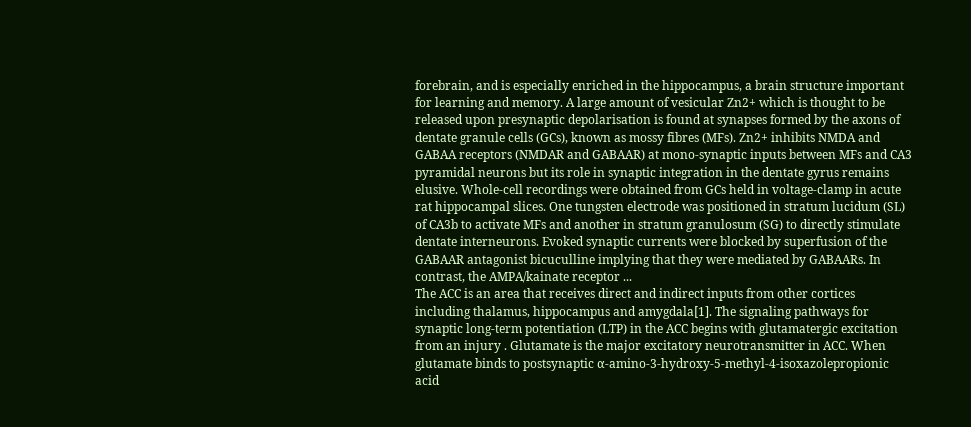forebrain, and is especially enriched in the hippocampus, a brain structure important for learning and memory. A large amount of vesicular Zn2+ which is thought to be released upon presynaptic depolarisation is found at synapses formed by the axons of dentate granule cells (GCs), known as mossy fibres (MFs). Zn2+ inhibits NMDA and GABAA receptors (NMDAR and GABAAR) at mono-synaptic inputs between MFs and CA3 pyramidal neurons but its role in synaptic integration in the dentate gyrus remains elusive. Whole-cell recordings were obtained from GCs held in voltage-clamp in acute rat hippocampal slices. One tungsten electrode was positioned in stratum lucidum (SL) of CA3b to activate MFs and another in stratum granulosum (SG) to directly stimulate dentate interneurons. Evoked synaptic currents were blocked by superfusion of the GABAAR antagonist bicuculline implying that they were mediated by GABAARs. In contrast, the AMPA/kainate receptor ...
The ACC is an area that receives direct and indirect inputs from other cortices including thalamus, hippocampus and amygdala[1]. The signaling pathways for synaptic long-term potentiation (LTP) in the ACC begins with glutamatergic excitation from an injury . Glutamate is the major excitatory neurotransmitter in ACC. When glutamate binds to postsynaptic α-amino-3-hydroxy-5-methyl-4-isoxazolepropionic acid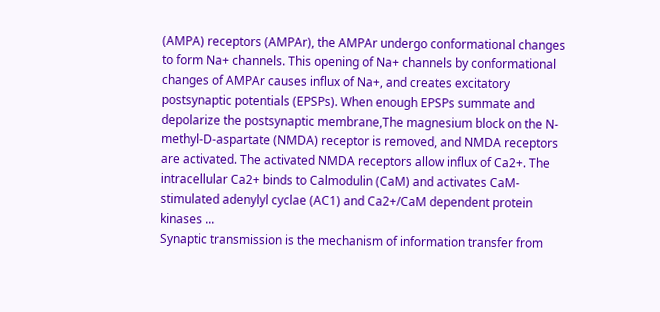(AMPA) receptors (AMPAr), the AMPAr undergo conformational changes to form Na+ channels. This opening of Na+ channels by conformational changes of AMPAr causes influx of Na+, and creates excitatory postsynaptic potentials (EPSPs). When enough EPSPs summate and depolarize the postsynaptic membrane,The magnesium block on the N-methyl-D-aspartate (NMDA) receptor is removed, and NMDA receptors are activated. The activated NMDA receptors allow influx of Ca2+. The intracellular Ca2+ binds to Calmodulin (CaM) and activates CaM- stimulated adenylyl cyclae (AC1) and Ca2+/CaM dependent protein kinases ...
Synaptic transmission is the mechanism of information transfer from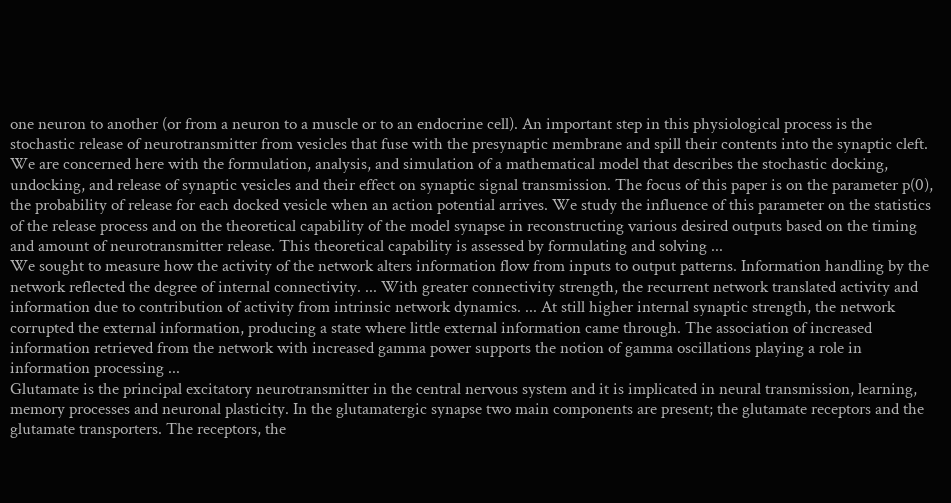one neuron to another (or from a neuron to a muscle or to an endocrine cell). An important step in this physiological process is the stochastic release of neurotransmitter from vesicles that fuse with the presynaptic membrane and spill their contents into the synaptic cleft. We are concerned here with the formulation, analysis, and simulation of a mathematical model that describes the stochastic docking, undocking, and release of synaptic vesicles and their effect on synaptic signal transmission. The focus of this paper is on the parameter p(0), the probability of release for each docked vesicle when an action potential arrives. We study the influence of this parameter on the statistics of the release process and on the theoretical capability of the model synapse in reconstructing various desired outputs based on the timing and amount of neurotransmitter release. This theoretical capability is assessed by formulating and solving ...
We sought to measure how the activity of the network alters information flow from inputs to output patterns. Information handling by the network reflected the degree of internal connectivity. ... With greater connectivity strength, the recurrent network translated activity and information due to contribution of activity from intrinsic network dynamics. ... At still higher internal synaptic strength, the network corrupted the external information, producing a state where little external information came through. The association of increased information retrieved from the network with increased gamma power supports the notion of gamma oscillations playing a role in information processing ...
Glutamate is the principal excitatory neurotransmitter in the central nervous system and it is implicated in neural transmission, learning, memory processes and neuronal plasticity. In the glutamatergic synapse two main components are present; the glutamate receptors and the glutamate transporters. The receptors, the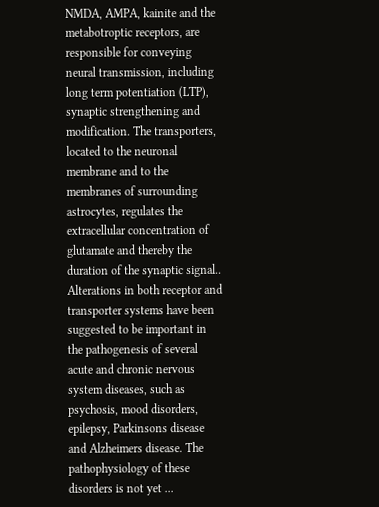NMDA, AMPA, kainite and the metabotroptic receptors, are responsible for conveying neural transmission, including long term potentiation (LTP), synaptic strengthening and modification. The transporters, located to the neuronal membrane and to the membranes of surrounding astrocytes, regulates the extracellular concentration of glutamate and thereby the duration of the synaptic signal.. Alterations in both receptor and transporter systems have been suggested to be important in the pathogenesis of several acute and chronic nervous system diseases, such as psychosis, mood disorders, epilepsy, Parkinsons disease and Alzheimers disease. The pathophysiology of these disorders is not yet ...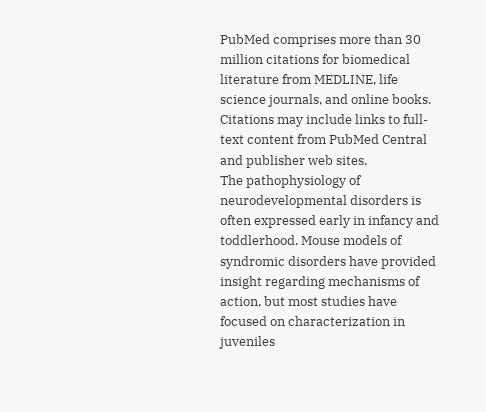PubMed comprises more than 30 million citations for biomedical literature from MEDLINE, life science journals, and online books. Citations may include links to full-text content from PubMed Central and publisher web sites.
The pathophysiology of neurodevelopmental disorders is often expressed early in infancy and toddlerhood. Mouse models of syndromic disorders have provided insight regarding mechanisms of action, but most studies have focused on characterization in juveniles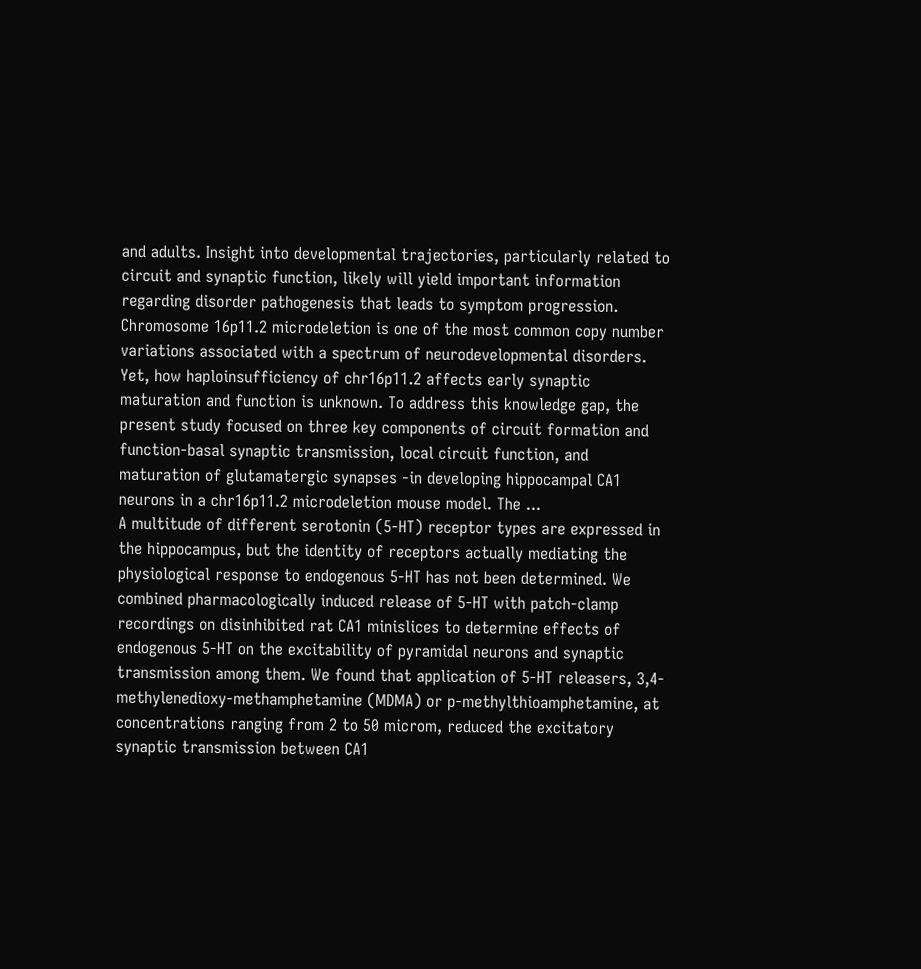and adults. Insight into developmental trajectories, particularly related to circuit and synaptic function, likely will yield important information regarding disorder pathogenesis that leads to symptom progression. Chromosome 16p11.2 microdeletion is one of the most common copy number variations associated with a spectrum of neurodevelopmental disorders. Yet, how haploinsufficiency of chr16p11.2 affects early synaptic maturation and function is unknown. To address this knowledge gap, the present study focused on three key components of circuit formation and function-basal synaptic transmission, local circuit function, and maturation of glutamatergic synapses -in developing hippocampal CA1 neurons in a chr16p11.2 microdeletion mouse model. The ...
A multitude of different serotonin (5-HT) receptor types are expressed in the hippocampus, but the identity of receptors actually mediating the physiological response to endogenous 5-HT has not been determined. We combined pharmacologically induced release of 5-HT with patch-clamp recordings on disinhibited rat CA1 minislices to determine effects of endogenous 5-HT on the excitability of pyramidal neurons and synaptic transmission among them. We found that application of 5-HT releasers, 3,4-methylenedioxy-methamphetamine (MDMA) or p-methylthioamphetamine, at concentrations ranging from 2 to 50 microm, reduced the excitatory synaptic transmission between CA1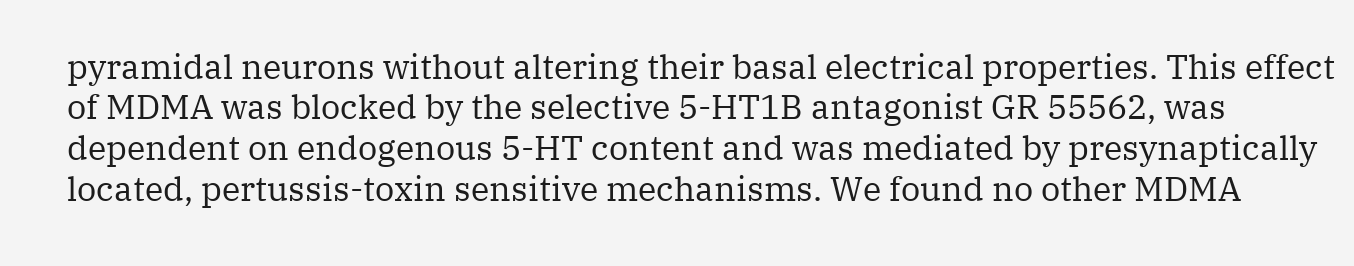pyramidal neurons without altering their basal electrical properties. This effect of MDMA was blocked by the selective 5-HT1B antagonist GR 55562, was dependent on endogenous 5-HT content and was mediated by presynaptically located, pertussis-toxin sensitive mechanisms. We found no other MDMA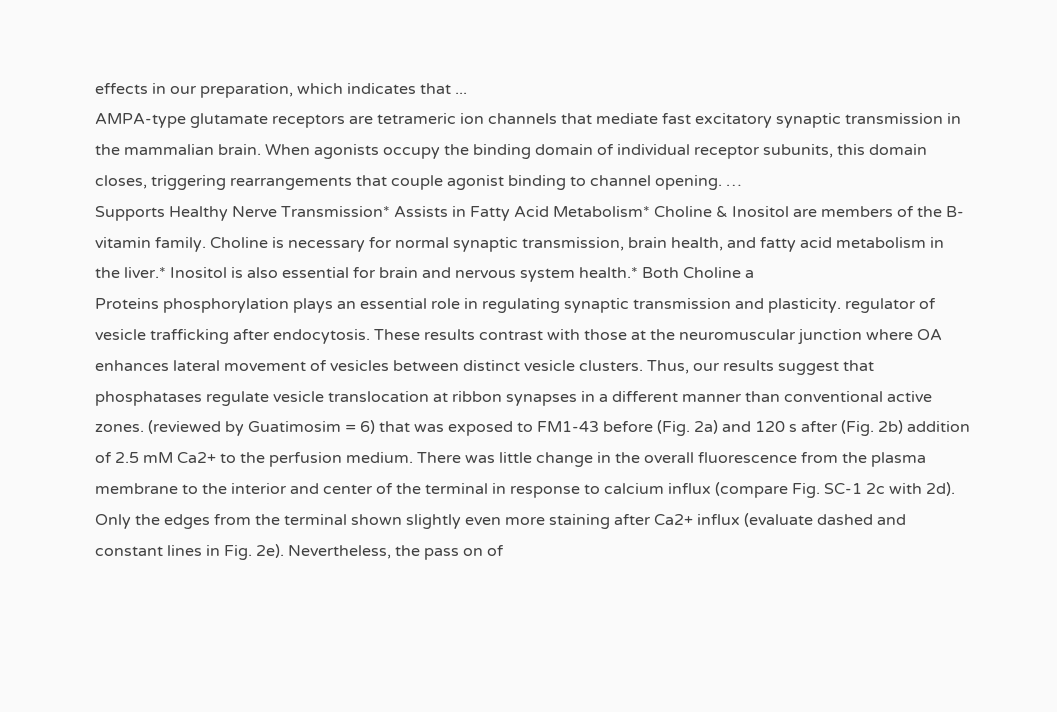effects in our preparation, which indicates that ...
AMPA-type glutamate receptors are tetrameric ion channels that mediate fast excitatory synaptic transmission in the mammalian brain. When agonists occupy the binding domain of individual receptor subunits, this domain closes, triggering rearrangements that couple agonist binding to channel opening. …
Supports Healthy Nerve Transmission* Assists in Fatty Acid Metabolism* Choline & Inositol are members of the B-vitamin family. Choline is necessary for normal synaptic transmission, brain health, and fatty acid metabolism in the liver.* Inositol is also essential for brain and nervous system health.* Both Choline a
Proteins phosphorylation plays an essential role in regulating synaptic transmission and plasticity. regulator of vesicle trafficking after endocytosis. These results contrast with those at the neuromuscular junction where OA enhances lateral movement of vesicles between distinct vesicle clusters. Thus, our results suggest that phosphatases regulate vesicle translocation at ribbon synapses in a different manner than conventional active zones. (reviewed by Guatimosim = 6) that was exposed to FM1-43 before (Fig. 2a) and 120 s after (Fig. 2b) addition of 2.5 mM Ca2+ to the perfusion medium. There was little change in the overall fluorescence from the plasma membrane to the interior and center of the terminal in response to calcium influx (compare Fig. SC-1 2c with 2d). Only the edges from the terminal shown slightly even more staining after Ca2+ influx (evaluate dashed and constant lines in Fig. 2e). Nevertheless, the pass on of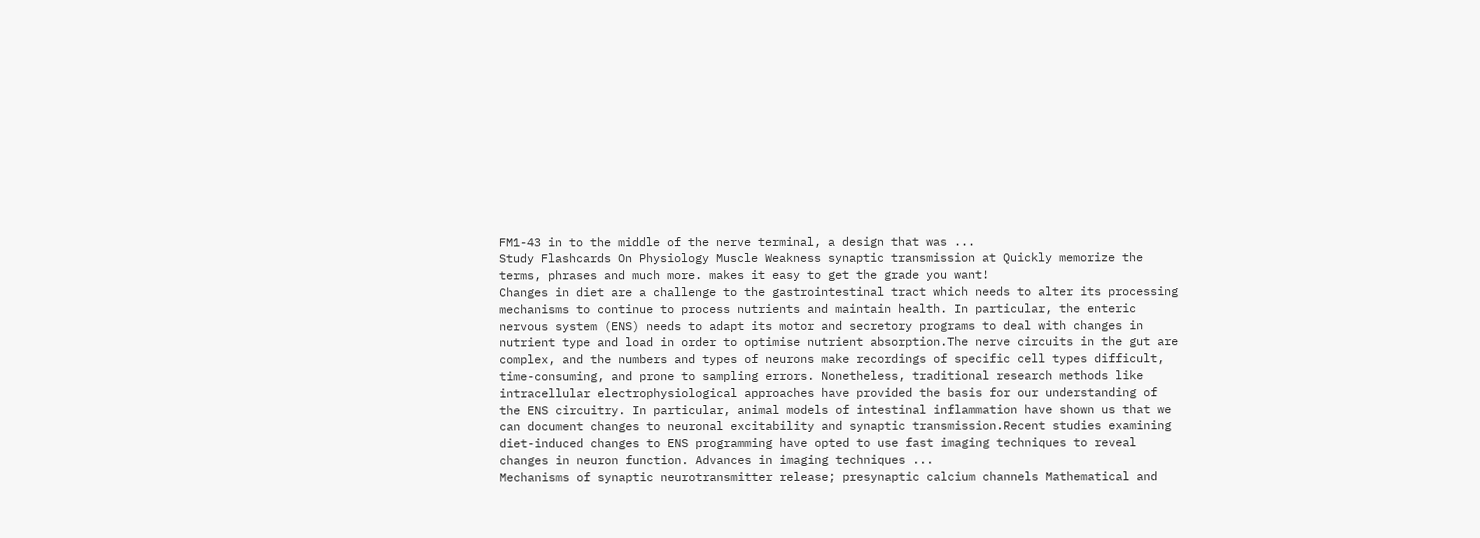FM1-43 in to the middle of the nerve terminal, a design that was ...
Study Flashcards On Physiology Muscle Weakness synaptic transmission at Quickly memorize the terms, phrases and much more. makes it easy to get the grade you want!
Changes in diet are a challenge to the gastrointestinal tract which needs to alter its processing mechanisms to continue to process nutrients and maintain health. In particular, the enteric nervous system (ENS) needs to adapt its motor and secretory programs to deal with changes in nutrient type and load in order to optimise nutrient absorption.The nerve circuits in the gut are complex, and the numbers and types of neurons make recordings of specific cell types difficult, time-consuming, and prone to sampling errors. Nonetheless, traditional research methods like intracellular electrophysiological approaches have provided the basis for our understanding of the ENS circuitry. In particular, animal models of intestinal inflammation have shown us that we can document changes to neuronal excitability and synaptic transmission.Recent studies examining diet-induced changes to ENS programming have opted to use fast imaging techniques to reveal changes in neuron function. Advances in imaging techniques ...
Mechanisms of synaptic neurotransmitter release; presynaptic calcium channels Mathematical and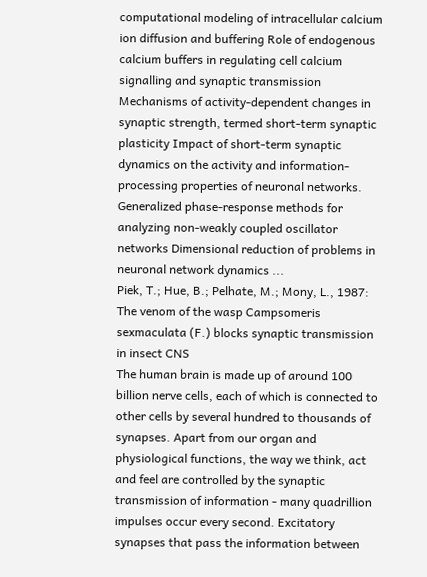computational modeling of intracellular calcium ion diffusion and buffering Role of endogenous calcium buffers in regulating cell calcium signalling and synaptic transmission Mechanisms of activity-dependent changes in synaptic strength, termed short-term synaptic plasticity Impact of short-term synaptic dynamics on the activity and information-processing properties of neuronal networks. Generalized phase-response methods for analyzing non-weakly coupled oscillator networks Dimensional reduction of problems in neuronal network dynamics ...
Piek, T.; Hue, B.; Pelhate, M.; Mony, L., 1987: The venom of the wasp Campsomeris sexmaculata (F.) blocks synaptic transmission in insect CNS
The human brain is made up of around 100 billion nerve cells, each of which is connected to other cells by several hundred to thousands of synapses. Apart from our organ and physiological functions, the way we think, act and feel are controlled by the synaptic transmission of information - many quadrillion impulses occur every second. Excitatory synapses that pass the information between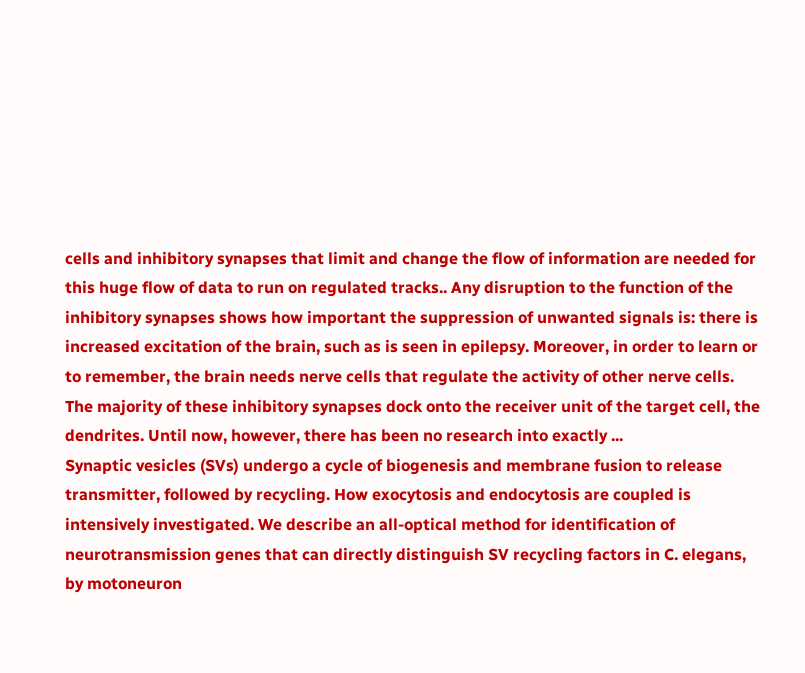cells and inhibitory synapses that limit and change the flow of information are needed for this huge flow of data to run on regulated tracks.. Any disruption to the function of the inhibitory synapses shows how important the suppression of unwanted signals is: there is increased excitation of the brain, such as is seen in epilepsy. Moreover, in order to learn or to remember, the brain needs nerve cells that regulate the activity of other nerve cells. The majority of these inhibitory synapses dock onto the receiver unit of the target cell, the dendrites. Until now, however, there has been no research into exactly ...
Synaptic vesicles (SVs) undergo a cycle of biogenesis and membrane fusion to release transmitter, followed by recycling. How exocytosis and endocytosis are coupled is intensively investigated. We describe an all-optical method for identification of neurotransmission genes that can directly distinguish SV recycling factors in C. elegans, by motoneuron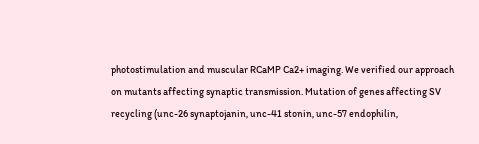photostimulation and muscular RCaMP Ca2+ imaging. We verified our approach on mutants affecting synaptic transmission. Mutation of genes affecting SV recycling (unc-26 synaptojanin, unc-41 stonin, unc-57 endophilin,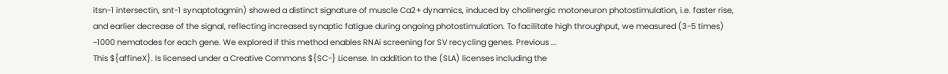itsn-1 intersectin, snt-1 synaptotagmin) showed a distinct signature of muscle Ca2+ dynamics, induced by cholinergic motoneuron photostimulation, i.e. faster rise, and earlier decrease of the signal, reflecting increased synaptic fatigue during ongoing photostimulation. To facilitate high throughput, we measured (3-5 times) ~1000 nematodes for each gene. We explored if this method enables RNAi screening for SV recycling genes. Previous ...
This ${affineX}. Is licensed under a Creative Commons ${SC-} License. In addition to the (SLA) licenses including the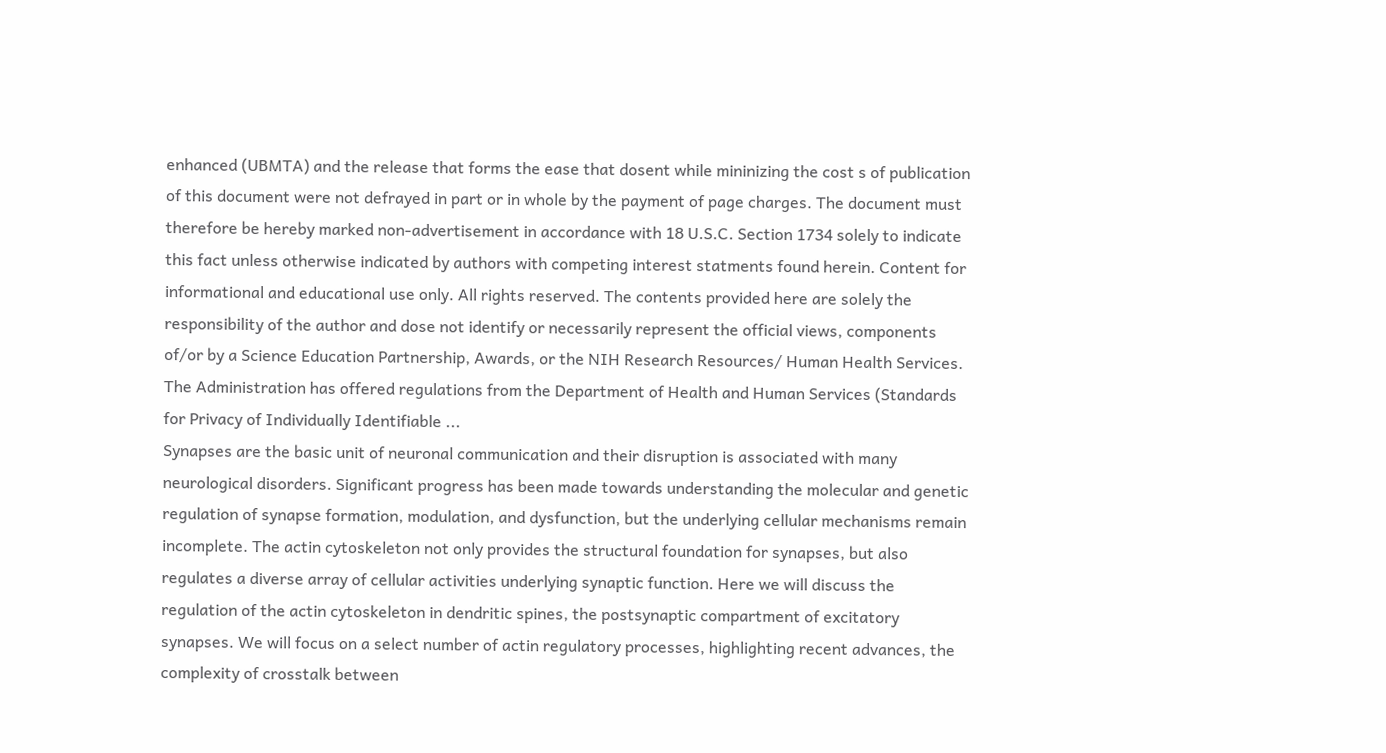enhanced (UBMTA) and the release that forms the ease that dosent while mininizing the cost s of publication of this document were not defrayed in part or in whole by the payment of page charges. The document must therefore be hereby marked non-advertisement in accordance with 18 U.S.C. Section 1734 solely to indicate this fact unless otherwise indicated by authors with competing interest statments found herein. Content for informational and educational use only. All rights reserved. The contents provided here are solely the responsibility of the author and dose not identify or necessarily represent the official views, components of/or by a Science Education Partnership, Awards, or the NIH Research Resources/ Human Health Services. The Administration has offered regulations from the Department of Health and Human Services (Standards for Privacy of Individually Identifiable ...
Synapses are the basic unit of neuronal communication and their disruption is associated with many neurological disorders. Significant progress has been made towards understanding the molecular and genetic regulation of synapse formation, modulation, and dysfunction, but the underlying cellular mechanisms remain incomplete. The actin cytoskeleton not only provides the structural foundation for synapses, but also regulates a diverse array of cellular activities underlying synaptic function. Here we will discuss the regulation of the actin cytoskeleton in dendritic spines, the postsynaptic compartment of excitatory synapses. We will focus on a select number of actin regulatory processes, highlighting recent advances, the complexity of crosstalk between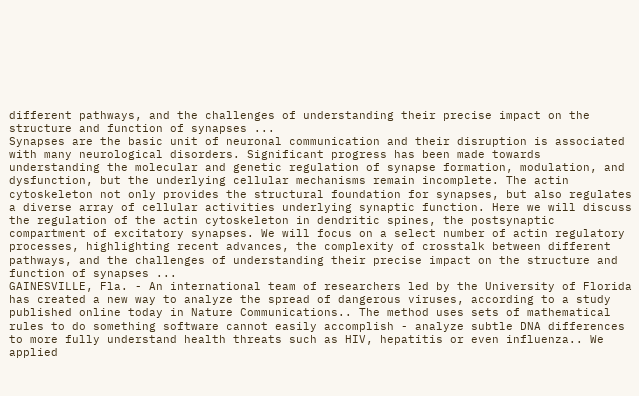different pathways, and the challenges of understanding their precise impact on the structure and function of synapses ...
Synapses are the basic unit of neuronal communication and their disruption is associated with many neurological disorders. Significant progress has been made towards understanding the molecular and genetic regulation of synapse formation, modulation, and dysfunction, but the underlying cellular mechanisms remain incomplete. The actin cytoskeleton not only provides the structural foundation for synapses, but also regulates a diverse array of cellular activities underlying synaptic function. Here we will discuss the regulation of the actin cytoskeleton in dendritic spines, the postsynaptic compartment of excitatory synapses. We will focus on a select number of actin regulatory processes, highlighting recent advances, the complexity of crosstalk between different pathways, and the challenges of understanding their precise impact on the structure and function of synapses ...
GAINESVILLE, Fla. - An international team of researchers led by the University of Florida has created a new way to analyze the spread of dangerous viruses, according to a study published online today in Nature Communications.. The method uses sets of mathematical rules to do something software cannot easily accomplish - analyze subtle DNA differences to more fully understand health threats such as HIV, hepatitis or even influenza.. We applied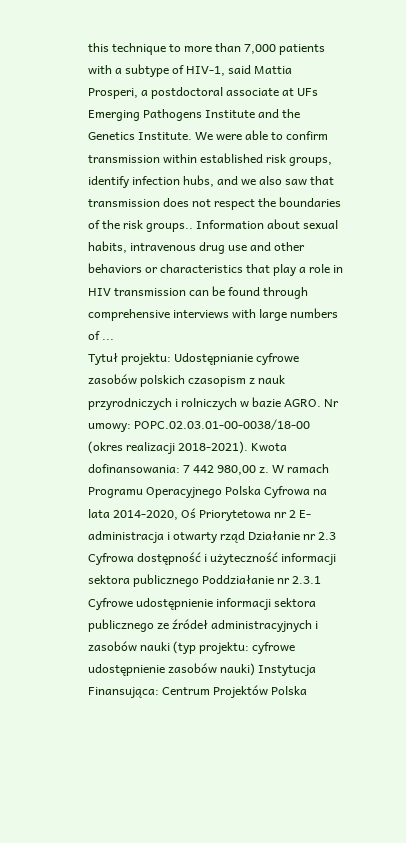this technique to more than 7,000 patients with a subtype of HIV-1, said Mattia Prosperi, a postdoctoral associate at UFs Emerging Pathogens Institute and the Genetics Institute. We were able to confirm transmission within established risk groups, identify infection hubs, and we also saw that transmission does not respect the boundaries of the risk groups.. Information about sexual habits, intravenous drug use and other behaviors or characteristics that play a role in HIV transmission can be found through comprehensive interviews with large numbers of ...
Tytuł projektu: Udostępnianie cyfrowe zasobów polskich czasopism z nauk przyrodniczych i rolniczych w bazie AGRO. Nr umowy: POPC.02.03.01-00-0038/18-00 (okres realizacji 2018-2021). Kwota dofinansowania: 7 442 980,00 z. W ramach Programu Operacyjnego Polska Cyfrowa na lata 2014-2020, Oś Priorytetowa nr 2 E-administracja i otwarty rząd Działanie nr 2.3 Cyfrowa dostępność i użyteczność informacji sektora publicznego Poddziałanie nr 2.3.1 Cyfrowe udostępnienie informacji sektora publicznego ze źródeł administracyjnych i zasobów nauki (typ projektu: cyfrowe udostępnienie zasobów nauki) Instytucja Finansująca: Centrum Projektów Polska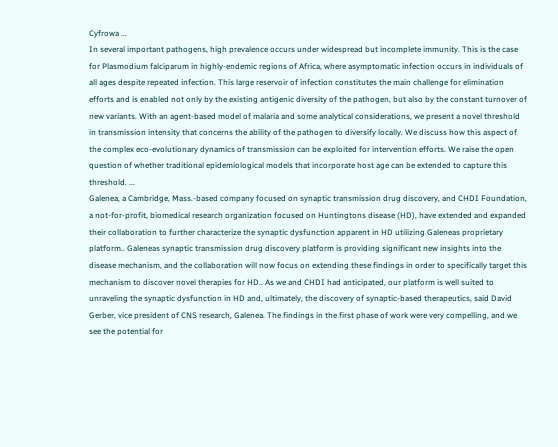Cyfrowa ...
In several important pathogens, high prevalence occurs under widespread but incomplete immunity. This is the case for Plasmodium falciparum in highly-endemic regions of Africa, where asymptomatic infection occurs in individuals of all ages despite repeated infection. This large reservoir of infection constitutes the main challenge for elimination efforts and is enabled not only by the existing antigenic diversity of the pathogen, but also by the constant turnover of new variants. With an agent-based model of malaria and some analytical considerations, we present a novel threshold in transmission intensity that concerns the ability of the pathogen to diversify locally. We discuss how this aspect of the complex eco-evolutionary dynamics of transmission can be exploited for intervention efforts. We raise the open question of whether traditional epidemiological models that incorporate host age can be extended to capture this threshold. ...
Galenea, a Cambridge, Mass.-based company focused on synaptic transmission drug discovery, and CHDI Foundation, a not-for-profit, biomedical research organization focused on Huntingtons disease (HD), have extended and expanded their collaboration to further characterize the synaptic dysfunction apparent in HD utilizing Galeneas proprietary platform.. Galeneas synaptic transmission drug discovery platform is providing significant new insights into the disease mechanism, and the collaboration will now focus on extending these findings in order to specifically target this mechanism to discover novel therapies for HD.. As we and CHDI had anticipated, our platform is well suited to unraveling the synaptic dysfunction in HD and, ultimately, the discovery of synaptic-based therapeutics, said David Gerber, vice president of CNS research, Galenea. The findings in the first phase of work were very compelling, and we see the potential for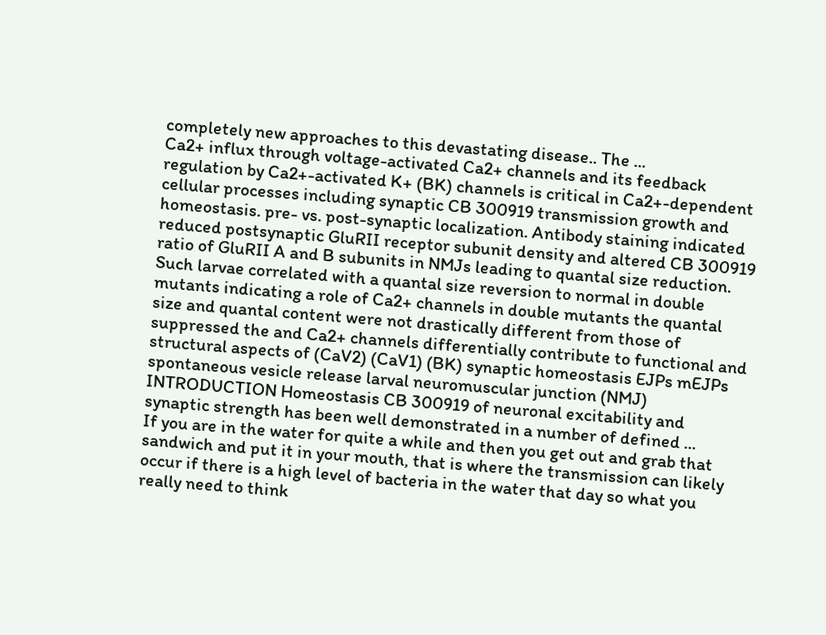completely new approaches to this devastating disease.. The ...
Ca2+ influx through voltage-activated Ca2+ channels and its feedback regulation by Ca2+-activated K+ (BK) channels is critical in Ca2+-dependent cellular processes including synaptic CB 300919 transmission growth and homeostasis. pre- vs. post-synaptic localization. Antibody staining indicated reduced postsynaptic GluRII receptor subunit density and altered CB 300919 ratio of GluRII A and B subunits in NMJs leading to quantal size reduction. Such larvae correlated with a quantal size reversion to normal in double mutants indicating a role of Ca2+ channels in double mutants the quantal size and quantal content were not drastically different from those of suppressed the and Ca2+ channels differentially contribute to functional and structural aspects of (CaV2) (CaV1) (BK) synaptic homeostasis EJPs mEJPs spontaneous vesicle release larval neuromuscular junction (NMJ) INTRODUCTION Homeostasis CB 300919 of neuronal excitability and synaptic strength has been well demonstrated in a number of defined ...
If you are in the water for quite a while and then you get out and grab that sandwich and put it in your mouth, that is where the transmission can likely occur if there is a high level of bacteria in the water that day so what you really need to think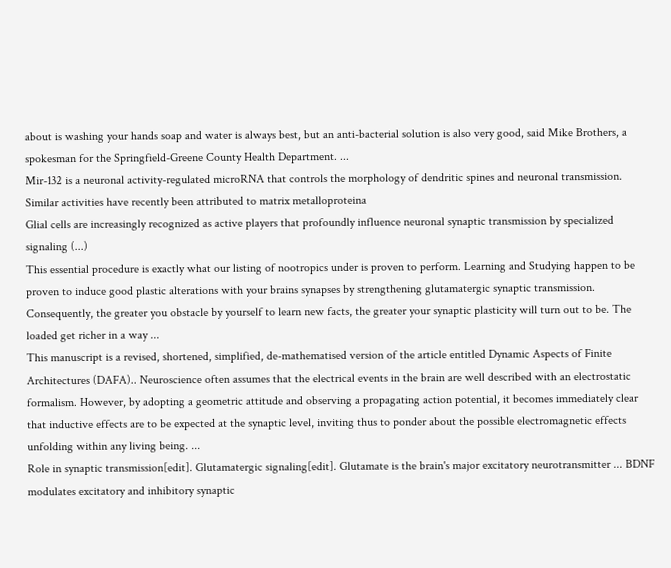about is washing your hands soap and water is always best, but an anti-bacterial solution is also very good, said Mike Brothers, a spokesman for the Springfield-Greene County Health Department. ...
Mir-132 is a neuronal activity-regulated microRNA that controls the morphology of dendritic spines and neuronal transmission. Similar activities have recently been attributed to matrix metalloproteina
Glial cells are increasingly recognized as active players that profoundly influence neuronal synaptic transmission by specialized signaling (...)
This essential procedure is exactly what our listing of nootropics under is proven to perform. Learning and Studying happen to be proven to induce good plastic alterations with your brains synapses by strengthening glutamatergic synaptic transmission. Consequently, the greater you obstacle by yourself to learn new facts, the greater your synaptic plasticity will turn out to be. The loaded get richer in a way ...
This manuscript is a revised, shortened, simplified, de-mathematised version of the article entitled Dynamic Aspects of Finite Architectures (DAFA).. Neuroscience often assumes that the electrical events in the brain are well described with an electrostatic formalism. However, by adopting a geometric attitude and observing a propagating action potential, it becomes immediately clear that inductive effects are to be expected at the synaptic level, inviting thus to ponder about the possible electromagnetic effects unfolding within any living being. ...
Role in synaptic transmission[edit]. Glutamatergic signaling[edit]. Glutamate is the brain's major excitatory neurotransmitter ... BDNF modulates excitatory and inhibitory synaptic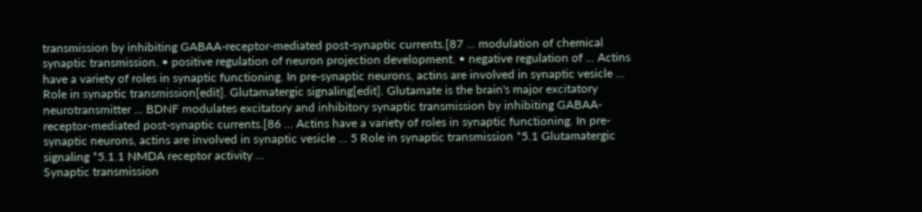transmission by inhibiting GABAA-receptor-mediated post-synaptic currents.[87 ... modulation of chemical synaptic transmission. • positive regulation of neuron projection development. • negative regulation of ... Actins have a variety of roles in synaptic functioning. In pre-synaptic neurons, actins are involved in synaptic vesicle ...
Role in synaptic transmission[edit]. Glutamatergic signaling[edit]. Glutamate is the brain's major excitatory neurotransmitter ... BDNF modulates excitatory and inhibitory synaptic transmission by inhibiting GABAA-receptor-mediated post-synaptic currents.[86 ... Actins have a variety of roles in synaptic functioning. In pre-synaptic neurons, actins are involved in synaptic vesicle ... 5 Role in synaptic transmission *5.1 Glutamatergic signaling *5.1.1 NMDA receptor activity ...
Synaptic transmission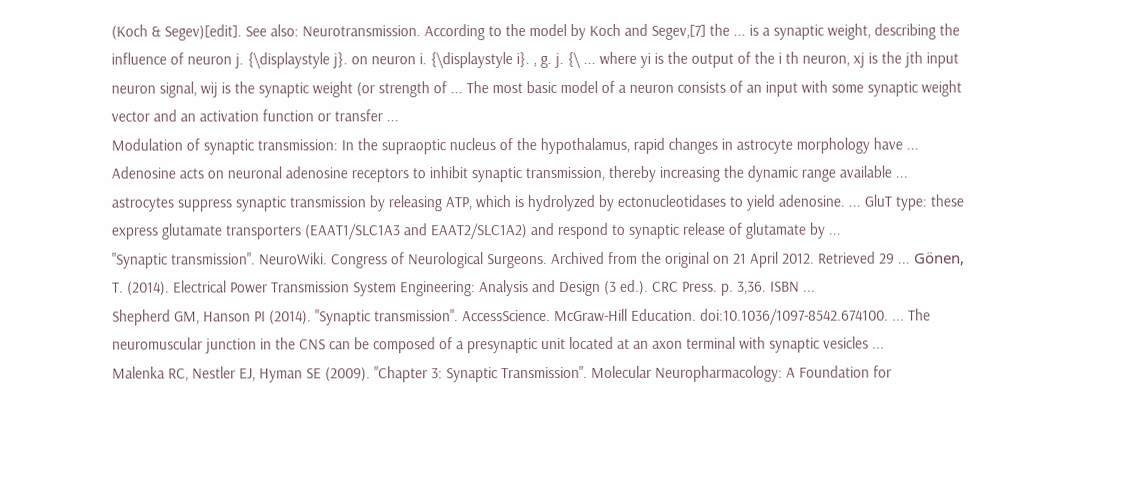(Koch & Segev)[edit]. See also: Neurotransmission. According to the model by Koch and Segev,[7] the ... is a synaptic weight, describing the influence of neuron j. {\displaystyle j}. on neuron i. {\displaystyle i}. , g. j. {\ ... where yi is the output of the i th neuron, xj is the jth input neuron signal, wij is the synaptic weight (or strength of ... The most basic model of a neuron consists of an input with some synaptic weight vector and an activation function or transfer ...
Modulation of synaptic transmission: In the supraoptic nucleus of the hypothalamus, rapid changes in astrocyte morphology have ... Adenosine acts on neuronal adenosine receptors to inhibit synaptic transmission, thereby increasing the dynamic range available ... astrocytes suppress synaptic transmission by releasing ATP, which is hydrolyzed by ectonucleotidases to yield adenosine. ... GluT type: these express glutamate transporters (EAAT1/SLC1A3 and EAAT2/SLC1A2) and respond to synaptic release of glutamate by ...
"Synaptic transmission". NeuroWiki. Congress of Neurological Surgeons. Archived from the original on 21 April 2012. Retrieved 29 ... Gönen, T. (2014). Electrical Power Transmission System Engineering: Analysis and Design (3 ed.). CRC Press. p. 3,36. ISBN ...
Shepherd GM, Hanson PI (2014). "Synaptic transmission". AccessScience. McGraw-Hill Education. doi:10.1036/1097-8542.674100. ... The neuromuscular junction in the CNS can be composed of a presynaptic unit located at an axon terminal with synaptic vesicles ...
Malenka RC, Nestler EJ, Hyman SE (2009). "Chapter 3: Synaptic Transmission". Molecular Neuropharmacology: A Foundation for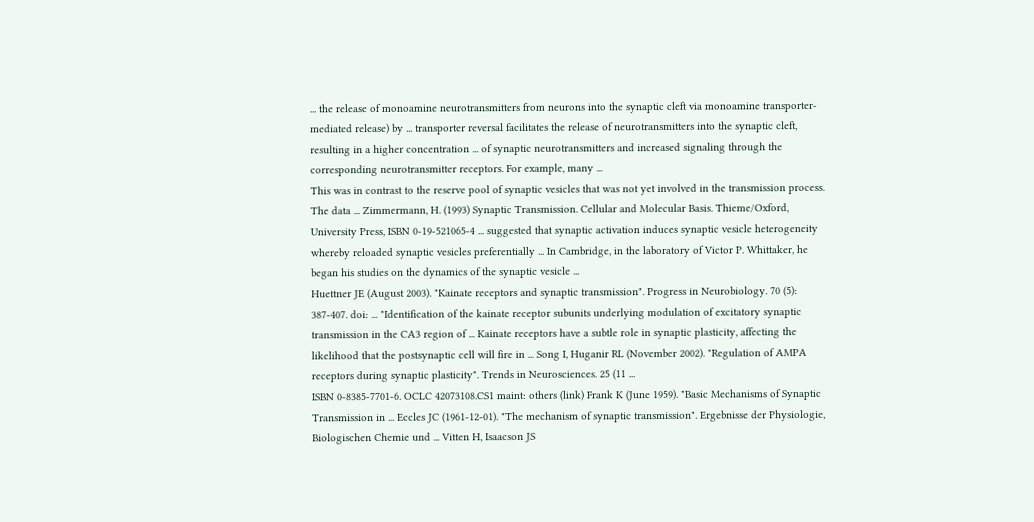... the release of monoamine neurotransmitters from neurons into the synaptic cleft via monoamine transporter-mediated release) by ... transporter reversal facilitates the release of neurotransmitters into the synaptic cleft, resulting in a higher concentration ... of synaptic neurotransmitters and increased signaling through the corresponding neurotransmitter receptors. For example, many ...
This was in contrast to the reserve pool of synaptic vesicles that was not yet involved in the transmission process. The data ... Zimmermann, H. (1993) Synaptic Transmission. Cellular and Molecular Basis. Thieme/Oxford, University Press, ISBN 0-19-521065-4 ... suggested that synaptic activation induces synaptic vesicle heterogeneity whereby reloaded synaptic vesicles preferentially ... In Cambridge, in the laboratory of Victor P. Whittaker, he began his studies on the dynamics of the synaptic vesicle ...
Huettner JE (August 2003). "Kainate receptors and synaptic transmission". Progress in Neurobiology. 70 (5): 387-407. doi: ... "Identification of the kainate receptor subunits underlying modulation of excitatory synaptic transmission in the CA3 region of ... Kainate receptors have a subtle role in synaptic plasticity, affecting the likelihood that the postsynaptic cell will fire in ... Song I, Huganir RL (November 2002). "Regulation of AMPA receptors during synaptic plasticity". Trends in Neurosciences. 25 (11 ...
ISBN 0-8385-7701-6. OCLC 42073108.CS1 maint: others (link) Frank K (June 1959). "Basic Mechanisms of Synaptic Transmission in ... Eccles JC (1961-12-01). "The mechanism of synaptic transmission". Ergebnisse der Physiologie, Biologischen Chemie und ... Vitten H, Isaacson JS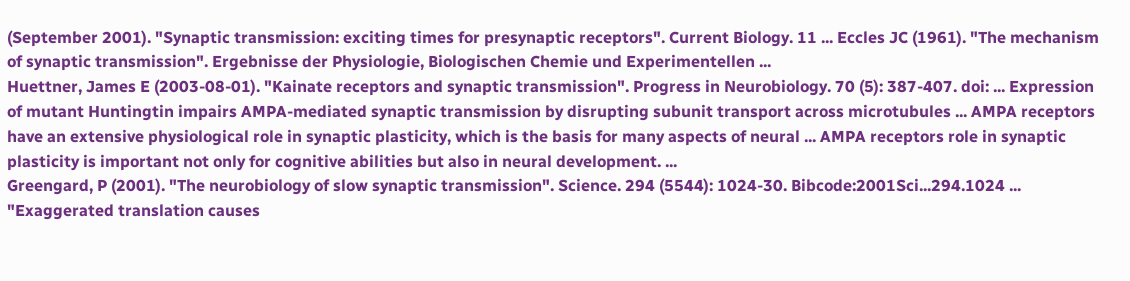(September 2001). "Synaptic transmission: exciting times for presynaptic receptors". Current Biology. 11 ... Eccles JC (1961). "The mechanism of synaptic transmission". Ergebnisse der Physiologie, Biologischen Chemie und Experimentellen ...
Huettner, James E (2003-08-01). "Kainate receptors and synaptic transmission". Progress in Neurobiology. 70 (5): 387-407. doi: ... Expression of mutant Huntingtin impairs AMPA-mediated synaptic transmission by disrupting subunit transport across microtubules ... AMPA receptors have an extensive physiological role in synaptic plasticity, which is the basis for many aspects of neural ... AMPA receptors role in synaptic plasticity is important not only for cognitive abilities but also in neural development. ...
Greengard, P (2001). "The neurobiology of slow synaptic transmission". Science. 294 (5544): 1024-30. Bibcode:2001Sci...294.1024 ... "Exaggerated translation causes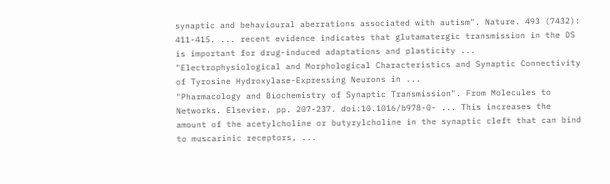synaptic and behavioural aberrations associated with autism". Nature. 493 (7432): 411-415. ... recent evidence indicates that glutamatergic transmission in the DS is important for drug-induced adaptations and plasticity ... "Electrophysiological and Morphological Characteristics and Synaptic Connectivity of Tyrosine Hydroxylase-Expressing Neurons in ...
"Pharmacology and Biochemistry of Synaptic Transmission". From Molecules to Networks. Elsevier. pp. 207-237. doi:10.1016/b978-0- ... This increases the amount of the acetylcholine or butyrylcholine in the synaptic cleft that can bind to muscarinic receptors, ...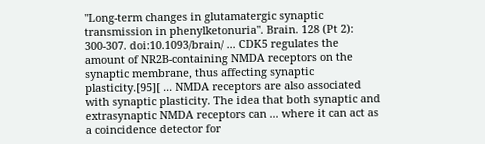"Long-term changes in glutamatergic synaptic transmission in phenylketonuria". Brain. 128 (Pt 2): 300-307. doi:10.1093/brain/ ... CDK5 regulates the amount of NR2B-containing NMDA receptors on the synaptic membrane, thus affecting synaptic plasticity.[95][ ... NMDA receptors are also associated with synaptic plasticity. The idea that both synaptic and extrasynaptic NMDA receptors can ... where it can act as a coincidence detector for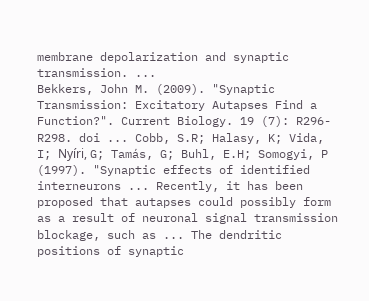membrane depolarization and synaptic transmission. ...
Bekkers, John M. (2009). "Synaptic Transmission: Excitatory Autapses Find a Function?". Current Biology. 19 (7): R296-R298. doi ... Cobb, S.R; Halasy, K; Vida, I; Nyı́ri, G; Tamás, G; Buhl, E.H; Somogyi, P (1997). "Synaptic effects of identified interneurons ... Recently, it has been proposed that autapses could possibly form as a result of neuronal signal transmission blockage, such as ... The dendritic positions of synaptic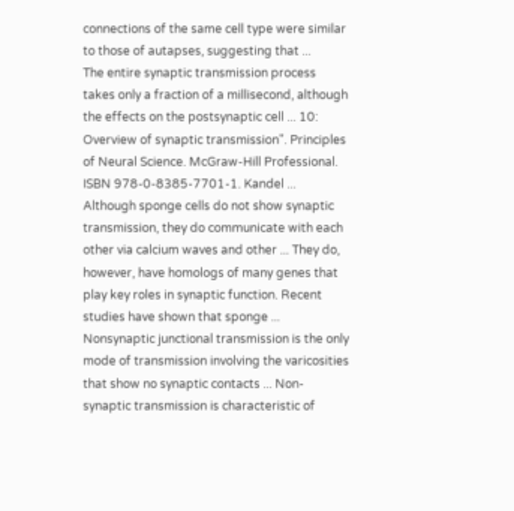connections of the same cell type were similar to those of autapses, suggesting that ...
The entire synaptic transmission process takes only a fraction of a millisecond, although the effects on the postsynaptic cell ... 10: Overview of synaptic transmission". Principles of Neural Science. McGraw-Hill Professional. ISBN 978-0-8385-7701-1. Kandel ... Although sponge cells do not show synaptic transmission, they do communicate with each other via calcium waves and other ... They do, however, have homologs of many genes that play key roles in synaptic function. Recent studies have shown that sponge ...
Nonsynaptic junctional transmission is the only mode of transmission involving the varicosities that show no synaptic contacts ... Non-synaptic transmission is characteristic of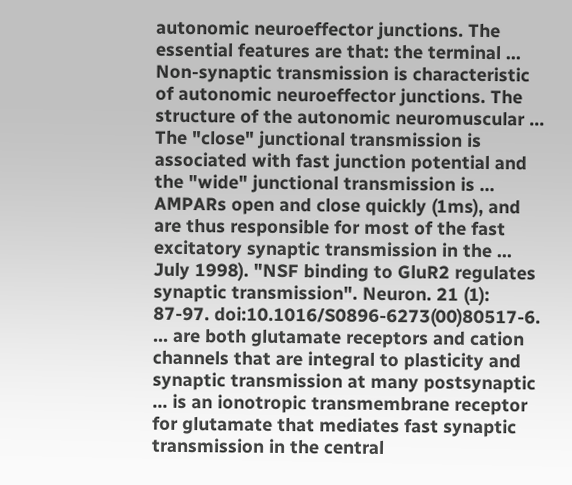autonomic neuroeffector junctions. The essential features are that: the terminal ... Non-synaptic transmission is characteristic of autonomic neuroeffector junctions. The structure of the autonomic neuromuscular ... The "close" junctional transmission is associated with fast junction potential and the "wide" junctional transmission is ...
AMPARs open and close quickly (1ms), and are thus responsible for most of the fast excitatory synaptic transmission in the ... July 1998). "NSF binding to GluR2 regulates synaptic transmission". Neuron. 21 (1): 87-97. doi:10.1016/S0896-6273(00)80517-6. ... are both glutamate receptors and cation channels that are integral to plasticity and synaptic transmission at many postsynaptic ... is an ionotropic transmembrane receptor for glutamate that mediates fast synaptic transmission in the central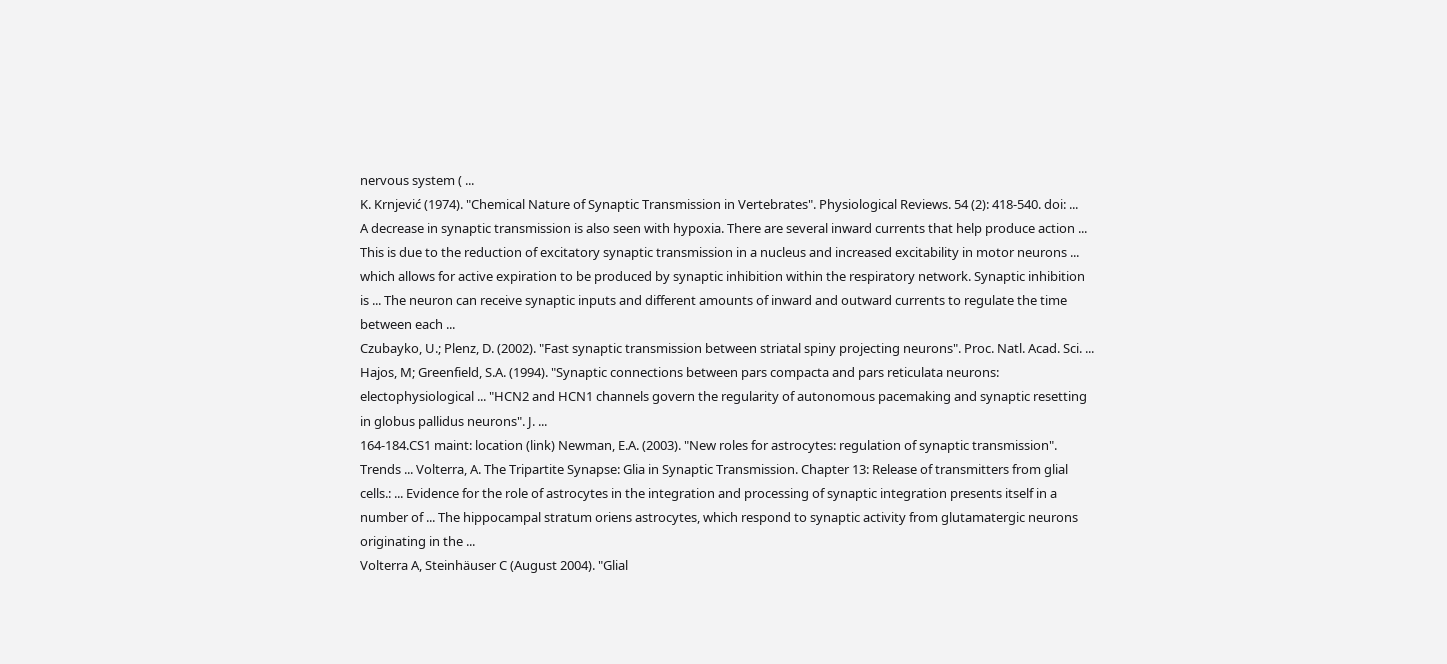nervous system ( ...
K. Krnjević (1974). "Chemical Nature of Synaptic Transmission in Vertebrates". Physiological Reviews. 54 (2): 418-540. doi: ...
A decrease in synaptic transmission is also seen with hypoxia. There are several inward currents that help produce action ... This is due to the reduction of excitatory synaptic transmission in a nucleus and increased excitability in motor neurons ... which allows for active expiration to be produced by synaptic inhibition within the respiratory network. Synaptic inhibition is ... The neuron can receive synaptic inputs and different amounts of inward and outward currents to regulate the time between each ...
Czubayko, U.; Plenz, D. (2002). "Fast synaptic transmission between striatal spiny projecting neurons". Proc. Natl. Acad. Sci. ... Hajos, M; Greenfield, S.A. (1994). "Synaptic connections between pars compacta and pars reticulata neurons: electophysiological ... "HCN2 and HCN1 channels govern the regularity of autonomous pacemaking and synaptic resetting in globus pallidus neurons". J. ...
164-184.CS1 maint: location (link) Newman, E.A. (2003). "New roles for astrocytes: regulation of synaptic transmission". Trends ... Volterra, A. The Tripartite Synapse: Glia in Synaptic Transmission. Chapter 13: Release of transmitters from glial cells.: ... Evidence for the role of astrocytes in the integration and processing of synaptic integration presents itself in a number of ... The hippocampal stratum oriens astrocytes, which respond to synaptic activity from glutamatergic neurons originating in the ...
Volterra A, Steinhäuser C (August 2004). "Glial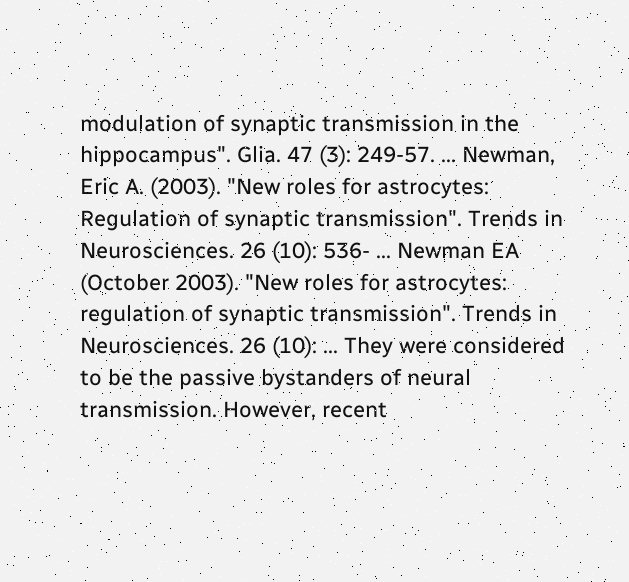modulation of synaptic transmission in the hippocampus". Glia. 47 (3): 249-57. ... Newman, Eric A. (2003). "New roles for astrocytes: Regulation of synaptic transmission". Trends in Neurosciences. 26 (10): 536- ... Newman EA (October 2003). "New roles for astrocytes: regulation of synaptic transmission". Trends in Neurosciences. 26 (10): ... They were considered to be the passive bystanders of neural transmission. However, recent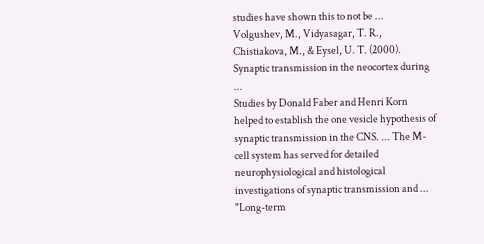studies have shown this to not be ...
Volgushev, M., Vidyasagar, T. R., Chistiakova, M., & Eysel, U. T. (2000). Synaptic transmission in the neocortex during ...
Studies by Donald Faber and Henri Korn helped to establish the one vesicle hypothesis of synaptic transmission in the CNS. ... The M-cell system has served for detailed neurophysiological and histological investigations of synaptic transmission and ... "Long-term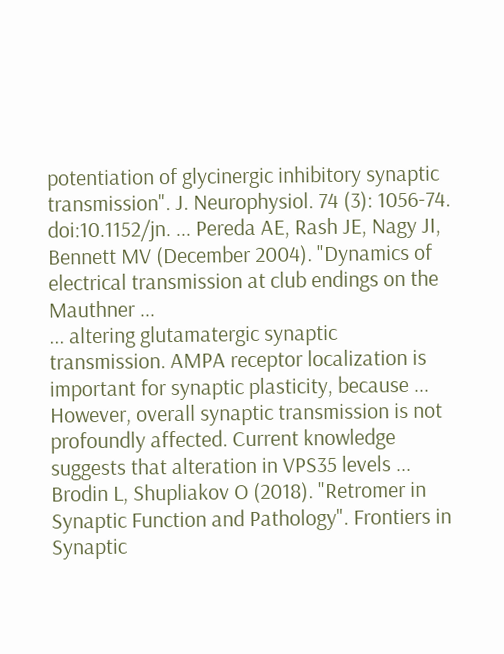potentiation of glycinergic inhibitory synaptic transmission". J. Neurophysiol. 74 (3): 1056-74. doi:10.1152/jn. ... Pereda AE, Rash JE, Nagy JI, Bennett MV (December 2004). "Dynamics of electrical transmission at club endings on the Mauthner ...
... altering glutamatergic synaptic transmission. AMPA receptor localization is important for synaptic plasticity, because ... However, overall synaptic transmission is not profoundly affected. Current knowledge suggests that alteration in VPS35 levels ... Brodin L, Shupliakov O (2018). "Retromer in Synaptic Function and Pathology". Frontiers in Synaptic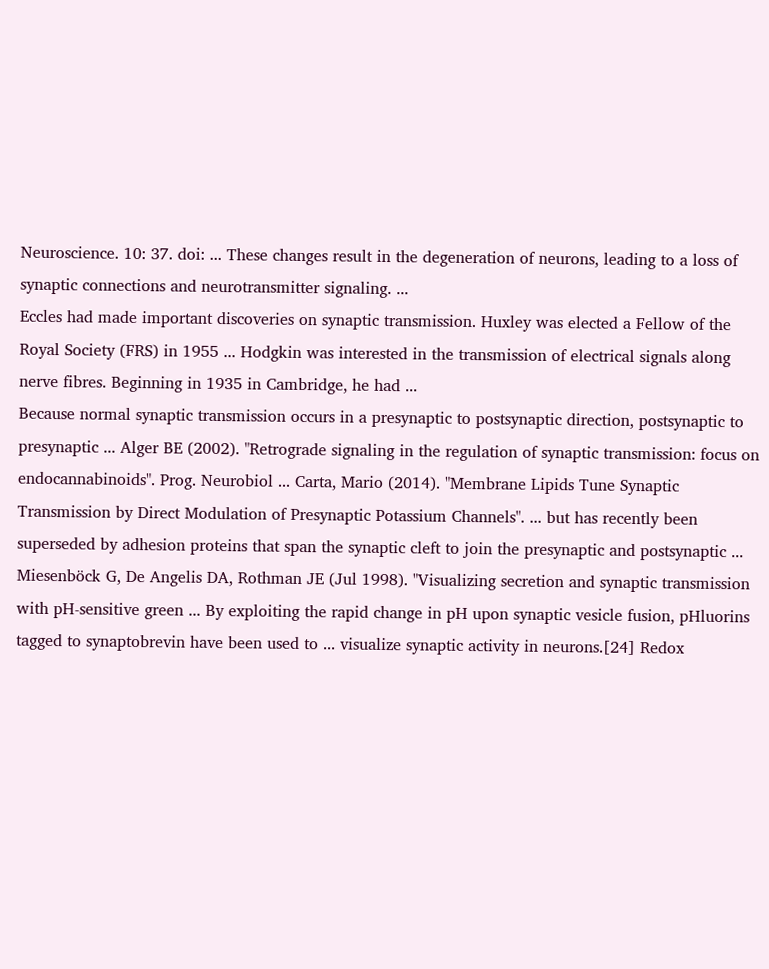Neuroscience. 10: 37. doi: ... These changes result in the degeneration of neurons, leading to a loss of synaptic connections and neurotransmitter signaling. ...
Eccles had made important discoveries on synaptic transmission. Huxley was elected a Fellow of the Royal Society (FRS) in 1955 ... Hodgkin was interested in the transmission of electrical signals along nerve fibres. Beginning in 1935 in Cambridge, he had ...
Because normal synaptic transmission occurs in a presynaptic to postsynaptic direction, postsynaptic to presynaptic ... Alger BE (2002). "Retrograde signaling in the regulation of synaptic transmission: focus on endocannabinoids". Prog. Neurobiol ... Carta, Mario (2014). "Membrane Lipids Tune Synaptic Transmission by Direct Modulation of Presynaptic Potassium Channels". ... but has recently been superseded by adhesion proteins that span the synaptic cleft to join the presynaptic and postsynaptic ...
Miesenböck G, De Angelis DA, Rothman JE (Jul 1998). "Visualizing secretion and synaptic transmission with pH-sensitive green ... By exploiting the rapid change in pH upon synaptic vesicle fusion, pHluorins tagged to synaptobrevin have been used to ... visualize synaptic activity in neurons.[24] Redox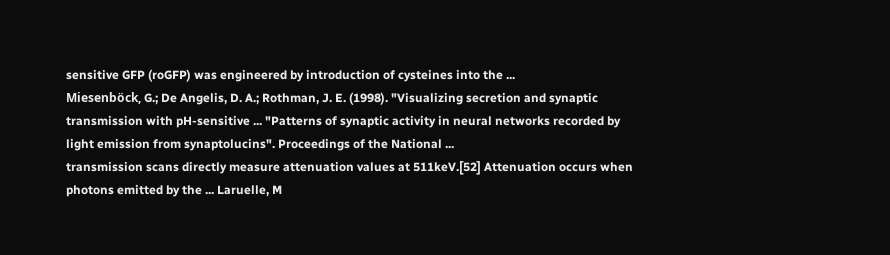sensitive GFP (roGFP) was engineered by introduction of cysteines into the ...
Miesenböck, G.; De Angelis, D. A.; Rothman, J. E. (1998). "Visualizing secretion and synaptic transmission with pH-sensitive ... "Patterns of synaptic activity in neural networks recorded by light emission from synaptolucins". Proceedings of the National ...
transmission scans directly measure attenuation values at 511keV.[52] Attenuation occurs when photons emitted by the ... Laruelle, M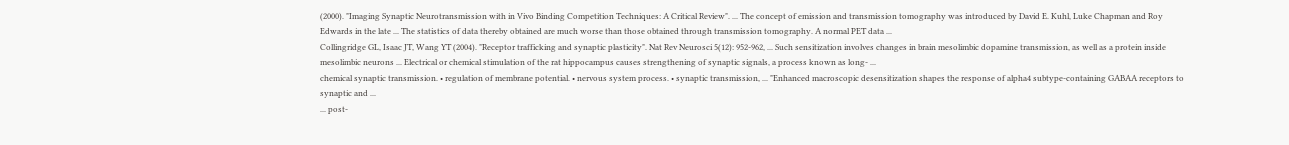(2000). "Imaging Synaptic Neurotransmission with in Vivo Binding Competition Techniques: A Critical Review". ... The concept of emission and transmission tomography was introduced by David E. Kuhl, Luke Chapman and Roy Edwards in the late ... The statistics of data thereby obtained are much worse than those obtained through transmission tomography. A normal PET data ...
Collingridge GL, Isaac JT, Wang YT (2004). "Receptor trafficking and synaptic plasticity". Nat Rev Neurosci 5(12): 952-962, ... Such sensitization involves changes in brain mesolimbic dopamine transmission, as well as a protein inside mesolimbic neurons ... Electrical or chemical stimulation of the rat hippocampus causes strengthening of synaptic signals, a process known as long- ...
chemical synaptic transmission. • regulation of membrane potential. • nervous system process. • synaptic transmission, ... "Enhanced macroscopic desensitization shapes the response of alpha4 subtype-containing GABAA receptors to synaptic and ...
... post-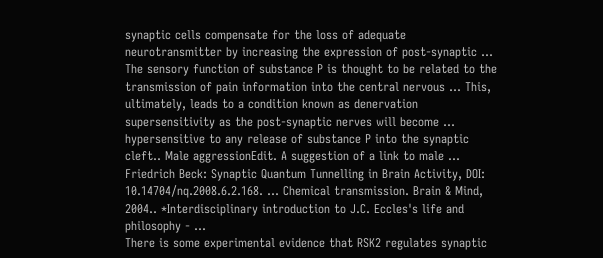synaptic cells compensate for the loss of adequate neurotransmitter by increasing the expression of post-synaptic ... The sensory function of substance P is thought to be related to the transmission of pain information into the central nervous ... This, ultimately, leads to a condition known as denervation supersensitivity as the post-synaptic nerves will become ... hypersensitive to any release of substance P into the synaptic cleft.. Male aggressionEdit. A suggestion of a link to male ...
Friedrich Beck: Synaptic Quantum Tunnelling in Brain Activity, DOI: 10.14704/nq.2008.6.2.168. ... Chemical transmission. Brain & Mind, 2004.. *Interdisciplinary introduction to J.C. Eccles's life and philosophy - ...
There is some experimental evidence that RSK2 regulates synaptic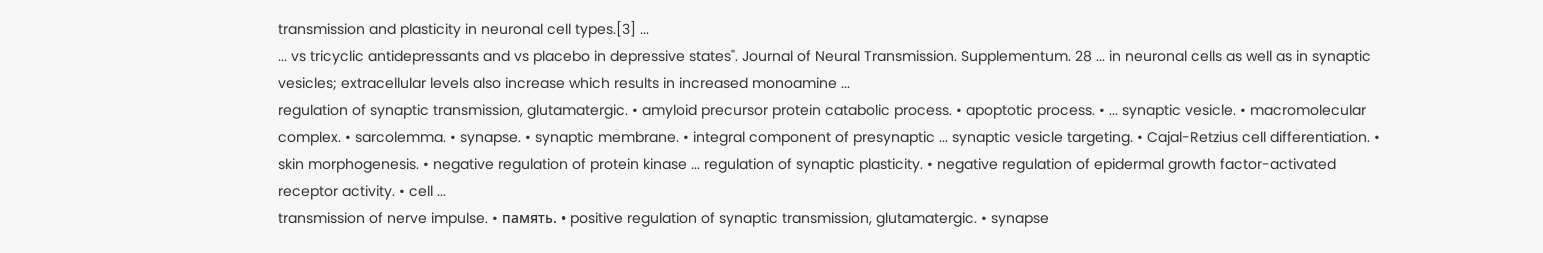transmission and plasticity in neuronal cell types.[3] ...
... vs tricyclic antidepressants and vs placebo in depressive states". Journal of Neural Transmission. Supplementum. 28 ... in neuronal cells as well as in synaptic vesicles; extracellular levels also increase which results in increased monoamine ...
regulation of synaptic transmission, glutamatergic. • amyloid precursor protein catabolic process. • apoptotic process. • ... synaptic vesicle. • macromolecular complex. • sarcolemma. • synapse. • synaptic membrane. • integral component of presynaptic ... synaptic vesicle targeting. • Cajal-Retzius cell differentiation. • skin morphogenesis. • negative regulation of protein kinase ... regulation of synaptic plasticity. • negative regulation of epidermal growth factor-activated receptor activity. • cell ...
transmission of nerve impulse. • память. • positive regulation of synaptic transmission, glutamatergic. • synapse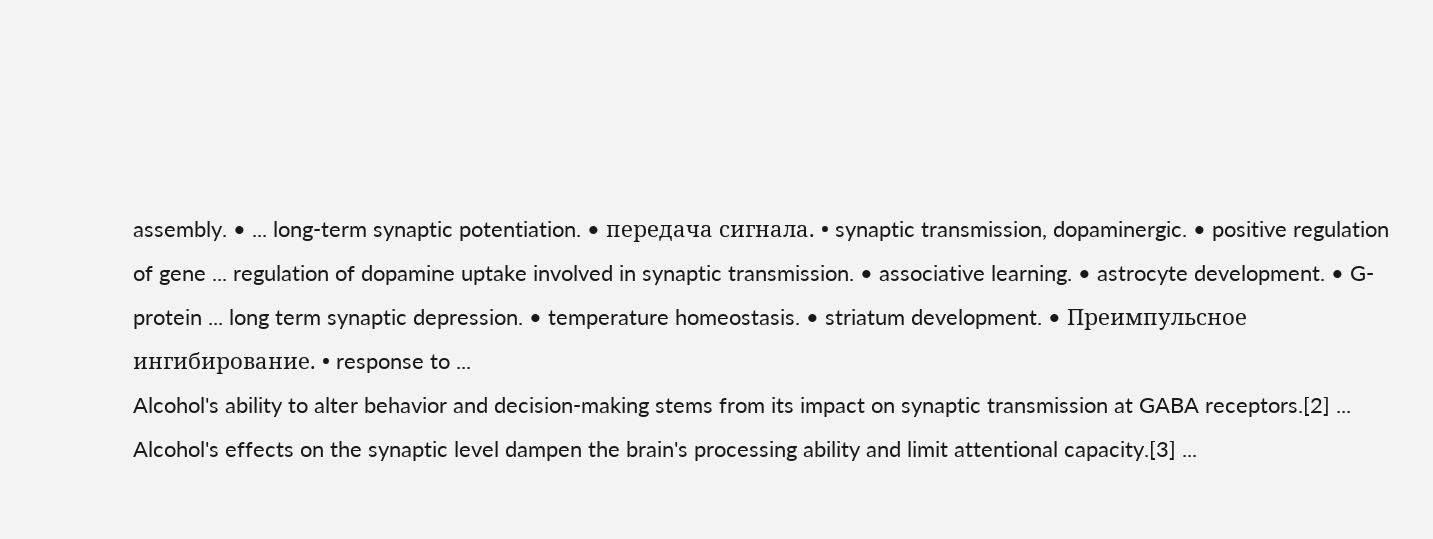assembly. • ... long-term synaptic potentiation. • передача сигнала. • synaptic transmission, dopaminergic. • positive regulation of gene ... regulation of dopamine uptake involved in synaptic transmission. • associative learning. • astrocyte development. • G-protein ... long term synaptic depression. • temperature homeostasis. • striatum development. • Преимпульсное ингибирование. • response to ...
Alcohol's ability to alter behavior and decision-making stems from its impact on synaptic transmission at GABA receptors.[2] ... Alcohol's effects on the synaptic level dampen the brain's processing ability and limit attentional capacity.[3] ...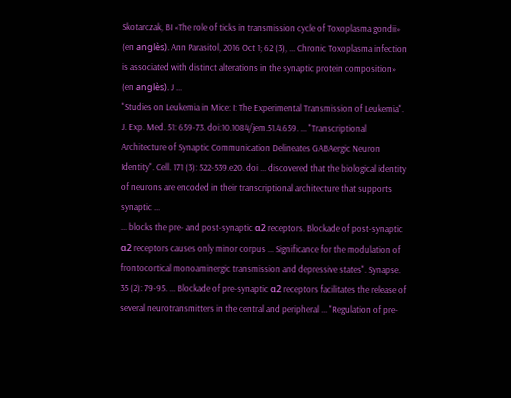Skotarczak, BI «The role of ticks in transmission cycle of Toxoplasma gondii» (en anglès). Ann Parasitol, 2016 Oct 1; 62 (3), ... Chronic Toxoplasma infection is associated with distinct alterations in the synaptic protein composition» (en anglès). J ...
"Studies on Leukemia in Mice: I: The Experimental Transmission of Leukemia". J. Exp. Med. 51: 659-73. doi:10.1084/jem.51.4.659. ... "Transcriptional Architecture of Synaptic Communication Delineates GABAergic Neuron Identity". Cell. 171 (3): 522-539.e20. doi ... discovered that the biological identity of neurons are encoded in their transcriptional architecture that supports synaptic ...
... blocks the pre- and post-synaptic α2 receptors. Blockade of post-synaptic α2 receptors causes only minor corpus ... Significance for the modulation of frontocortical monoaminergic transmission and depressive states". Synapse. 35 (2): 79-95. ... Blockade of pre-synaptic α2 receptors facilitates the release of several neurotransmitters in the central and peripheral ... "Regulation of pre-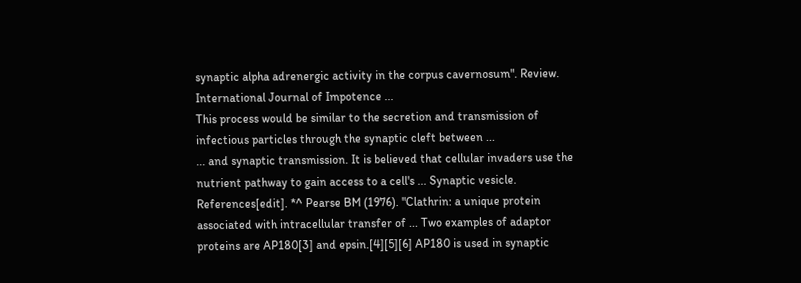synaptic alpha adrenergic activity in the corpus cavernosum". Review. International Journal of Impotence ...
This process would be similar to the secretion and transmission of infectious particles through the synaptic cleft between ...
... and synaptic transmission. It is believed that cellular invaders use the nutrient pathway to gain access to a cell's ... Synaptic vesicle. References[edit]. *^ Pearse BM (1976). "Clathrin: a unique protein associated with intracellular transfer of ... Two examples of adaptor proteins are AP180[3] and epsin.[4][5][6] AP180 is used in synaptic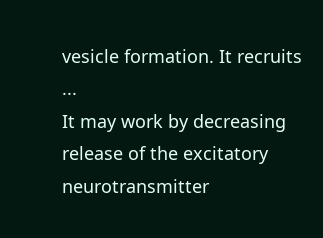vesicle formation. It recruits ...
It may work by decreasing release of the excitatory neurotransmitter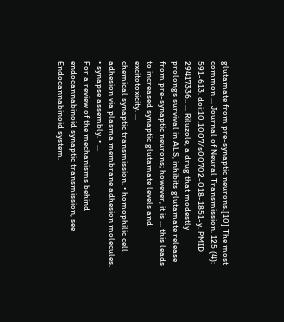glutamate from pre-synaptic neurons.[10] The most common ... Journal of Neural Transmission. 125 (4): 591-613. doi:10.1007/s00702-018-1851-y. PMID 29417336.. ... Riluzole, a drug that modestly prolongs survival in ALS, inhibits glutamate release from pre-synaptic neurons; however, it is ... this leads to increased synaptic glutamate levels and excitotoxicity. ...
chemical synaptic transmission. • homophilic cell adhesion via plasma membrane adhesion molecules. • synapse assembly. • ...
For a review of the mechanisms behind endocannabinoid synaptic transmission, see Endocannabinoid system.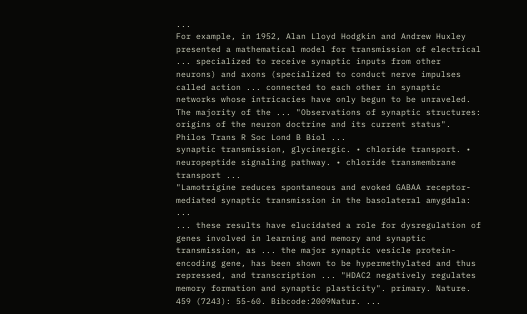...
For example, in 1952, Alan Lloyd Hodgkin and Andrew Huxley presented a mathematical model for transmission of electrical ... specialized to receive synaptic inputs from other neurons) and axons (specialized to conduct nerve impulses called action ... connected to each other in synaptic networks whose intricacies have only begun to be unraveled. The majority of the ... "Observations of synaptic structures: origins of the neuron doctrine and its current status". Philos Trans R Soc Lond B Biol ...
synaptic transmission, glycinergic. • chloride transport. • neuropeptide signaling pathway. • chloride transmembrane transport ...
"Lamotrigine reduces spontaneous and evoked GABAA receptor-mediated synaptic transmission in the basolateral amygdala: ...
... these results have elucidated a role for dysregulation of genes involved in learning and memory and synaptic transmission, as ... the major synaptic vesicle protein-encoding gene, has been shown to be hypermethylated and thus repressed, and transcription ... "HDAC2 negatively regulates memory formation and synaptic plasticity". primary. Nature. 459 (7243): 55-60. Bibcode:2009Natur. ...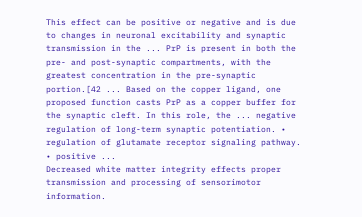This effect can be positive or negative and is due to changes in neuronal excitability and synaptic transmission in the ... PrP is present in both the pre- and post-synaptic compartments, with the greatest concentration in the pre-synaptic portion.[42 ... Based on the copper ligand, one proposed function casts PrP as a copper buffer for the synaptic cleft. In this role, the ... negative regulation of long-term synaptic potentiation. • regulation of glutamate receptor signaling pathway. • positive ...
Decreased white matter integrity effects proper transmission and processing of sensorimotor information.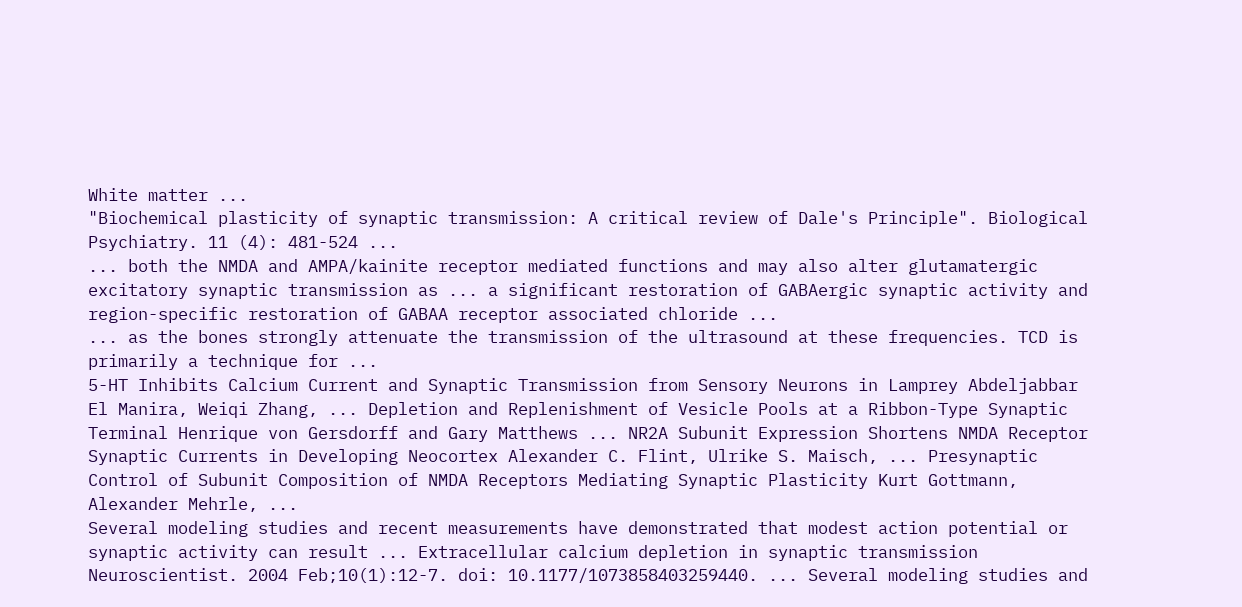White matter ...
"Biochemical plasticity of synaptic transmission: A critical review of Dale's Principle". Biological Psychiatry. 11 (4): 481-524 ...
... both the NMDA and AMPA/kainite receptor mediated functions and may also alter glutamatergic excitatory synaptic transmission as ... a significant restoration of GABAergic synaptic activity and region-specific restoration of GABAA receptor associated chloride ...
... as the bones strongly attenuate the transmission of the ultrasound at these frequencies. TCD is primarily a technique for ...
5-HT Inhibits Calcium Current and Synaptic Transmission from Sensory Neurons in Lamprey Abdeljabbar El Manira, Weiqi Zhang, ... Depletion and Replenishment of Vesicle Pools at a Ribbon-Type Synaptic Terminal Henrique von Gersdorff and Gary Matthews ... NR2A Subunit Expression Shortens NMDA Receptor Synaptic Currents in Developing Neocortex Alexander C. Flint, Ulrike S. Maisch, ... Presynaptic Control of Subunit Composition of NMDA Receptors Mediating Synaptic Plasticity Kurt Gottmann, Alexander Mehrle, ...
Several modeling studies and recent measurements have demonstrated that modest action potential or synaptic activity can result ... Extracellular calcium depletion in synaptic transmission Neuroscientist. 2004 Feb;10(1):12-7. doi: 10.1177/1073858403259440. ... Several modeling studies and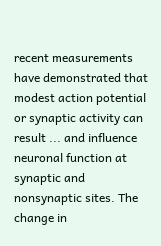recent measurements have demonstrated that modest action potential or synaptic activity can result ... and influence neuronal function at synaptic and nonsynaptic sites. The change in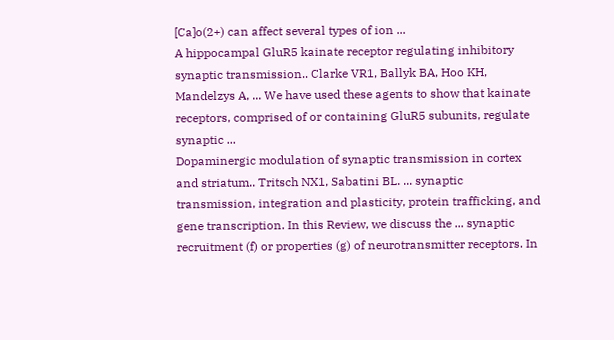[Ca]o(2+) can affect several types of ion ...
A hippocampal GluR5 kainate receptor regulating inhibitory synaptic transmission.. Clarke VR1, Ballyk BA, Hoo KH, Mandelzys A, ... We have used these agents to show that kainate receptors, comprised of or containing GluR5 subunits, regulate synaptic ...
Dopaminergic modulation of synaptic transmission in cortex and striatum.. Tritsch NX1, Sabatini BL. ... synaptic transmission, integration and plasticity, protein trafficking, and gene transcription. In this Review, we discuss the ... synaptic recruitment (f) or properties (g) of neurotransmitter receptors. In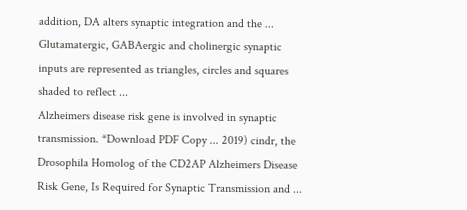addition, DA alters synaptic integration and the ... Glutamatergic, GABAergic and cholinergic synaptic inputs are represented as triangles, circles and squares shaded to reflect ...
Alzheimers disease risk gene is involved in synaptic transmission. *Download PDF Copy ... 2019) cindr, the Drosophila Homolog of the CD2AP Alzheimers Disease Risk Gene, Is Required for Synaptic Transmission and ...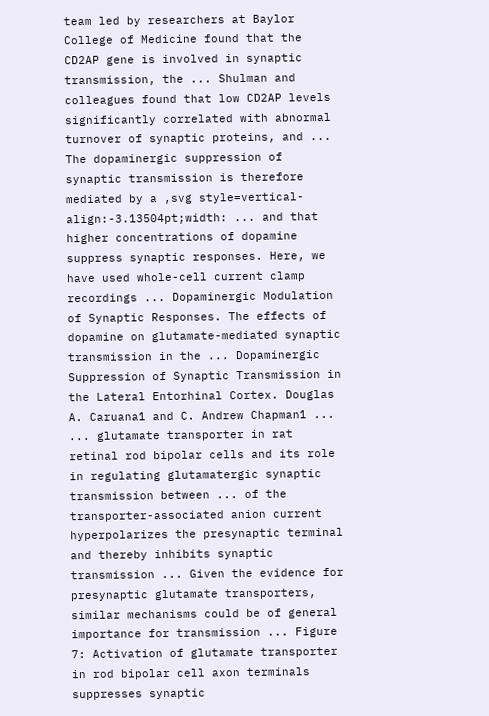team led by researchers at Baylor College of Medicine found that the CD2AP gene is involved in synaptic transmission, the ... Shulman and colleagues found that low CD2AP levels significantly correlated with abnormal turnover of synaptic proteins, and ...
The dopaminergic suppression of synaptic transmission is therefore mediated by a ,svg style=vertical-align:-3.13504pt;width: ... and that higher concentrations of dopamine suppress synaptic responses. Here, we have used whole-cell current clamp recordings ... Dopaminergic Modulation of Synaptic Responses. The effects of dopamine on glutamate-mediated synaptic transmission in the ... Dopaminergic Suppression of Synaptic Transmission in the Lateral Entorhinal Cortex. Douglas A. Caruana1 and C. Andrew Chapman1 ...
... glutamate transporter in rat retinal rod bipolar cells and its role in regulating glutamatergic synaptic transmission between ... of the transporter-associated anion current hyperpolarizes the presynaptic terminal and thereby inhibits synaptic transmission ... Given the evidence for presynaptic glutamate transporters, similar mechanisms could be of general importance for transmission ... Figure 7: Activation of glutamate transporter in rod bipolar cell axon terminals suppresses synaptic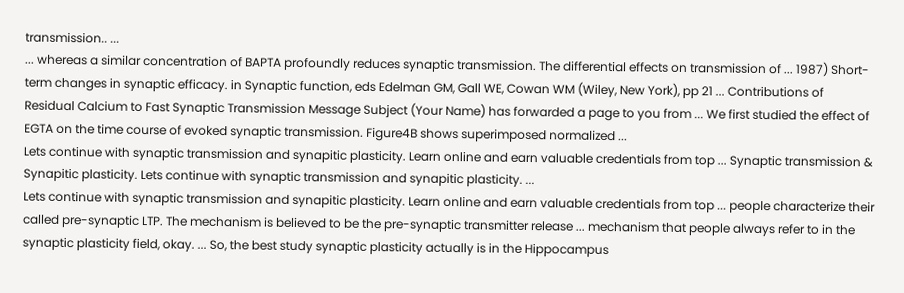transmission.. ...
... whereas a similar concentration of BAPTA profoundly reduces synaptic transmission. The differential effects on transmission of ... 1987) Short-term changes in synaptic efficacy. in Synaptic function, eds Edelman GM, Gall WE, Cowan WM (Wiley, New York), pp 21 ... Contributions of Residual Calcium to Fast Synaptic Transmission Message Subject (Your Name) has forwarded a page to you from ... We first studied the effect of EGTA on the time course of evoked synaptic transmission. Figure4B shows superimposed normalized ...
Lets continue with synaptic transmission and synapitic plasticity. Learn online and earn valuable credentials from top ... Synaptic transmission & Synapitic plasticity. Lets continue with synaptic transmission and synapitic plasticity. ...
Lets continue with synaptic transmission and synapitic plasticity. Learn online and earn valuable credentials from top ... people characterize their called pre-synaptic LTP. The mechanism is believed to be the pre-synaptic transmitter release ... mechanism that people always refer to in the synaptic plasticity field, okay. ... So, the best study synaptic plasticity actually is in the Hippocampus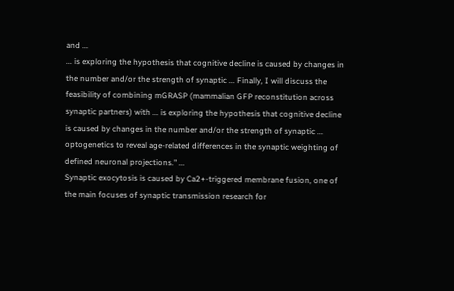and ...
... is exploring the hypothesis that cognitive decline is caused by changes in the number and/or the strength of synaptic ... Finally, I will discuss the feasibility of combining mGRASP (mammalian GFP reconstitution across synaptic partners) with ... is exploring the hypothesis that cognitive decline is caused by changes in the number and/or the strength of synaptic ... optogenetics to reveal age-related differences in the synaptic weighting of defined neuronal projections." ...
Synaptic exocytosis is caused by Ca2+-triggered membrane fusion, one of the main focuses of synaptic transmission research for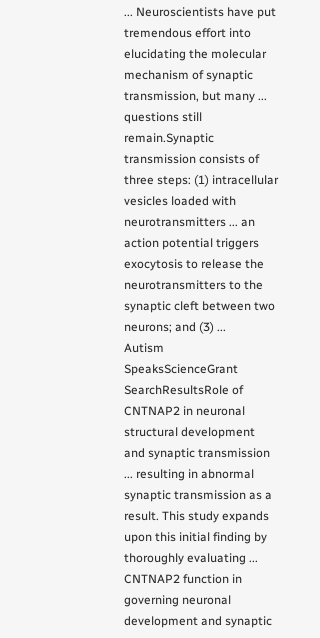... Neuroscientists have put tremendous effort into elucidating the molecular mechanism of synaptic transmission, but many ... questions still remain.Synaptic transmission consists of three steps: (1) intracellular vesicles loaded with neurotransmitters ... an action potential triggers exocytosis to release the neurotransmitters to the synaptic cleft between two neurons; and (3) ...
Autism SpeaksScienceGrant SearchResultsRole of CNTNAP2 in neuronal structural development and synaptic transmission ... resulting in abnormal synaptic transmission as a result. This study expands upon this initial finding by thoroughly evaluating ... CNTNAP2 function in governing neuronal development and synaptic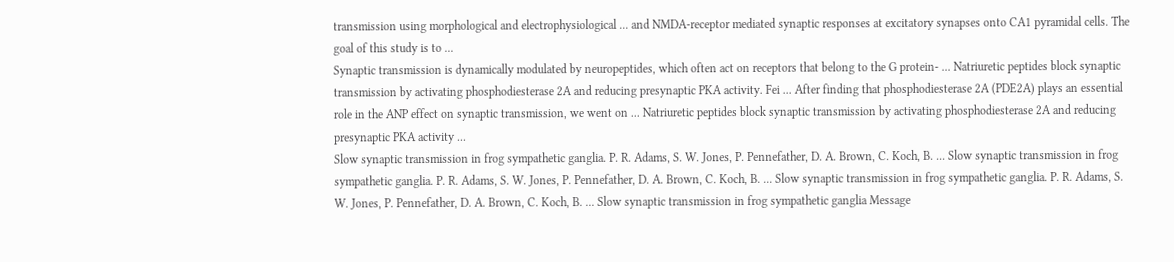transmission using morphological and electrophysiological ... and NMDA-receptor mediated synaptic responses at excitatory synapses onto CA1 pyramidal cells. The goal of this study is to ...
Synaptic transmission is dynamically modulated by neuropeptides, which often act on receptors that belong to the G protein- ... Natriuretic peptides block synaptic transmission by activating phosphodiesterase 2A and reducing presynaptic PKA activity. Fei ... After finding that phosphodiesterase 2A (PDE2A) plays an essential role in the ANP effect on synaptic transmission, we went on ... Natriuretic peptides block synaptic transmission by activating phosphodiesterase 2A and reducing presynaptic PKA activity ...
Slow synaptic transmission in frog sympathetic ganglia. P. R. Adams, S. W. Jones, P. Pennefather, D. A. Brown, C. Koch, B. ... Slow synaptic transmission in frog sympathetic ganglia. P. R. Adams, S. W. Jones, P. Pennefather, D. A. Brown, C. Koch, B. ... Slow synaptic transmission in frog sympathetic ganglia. P. R. Adams, S. W. Jones, P. Pennefather, D. A. Brown, C. Koch, B. ... Slow synaptic transmission in frog sympathetic ganglia Message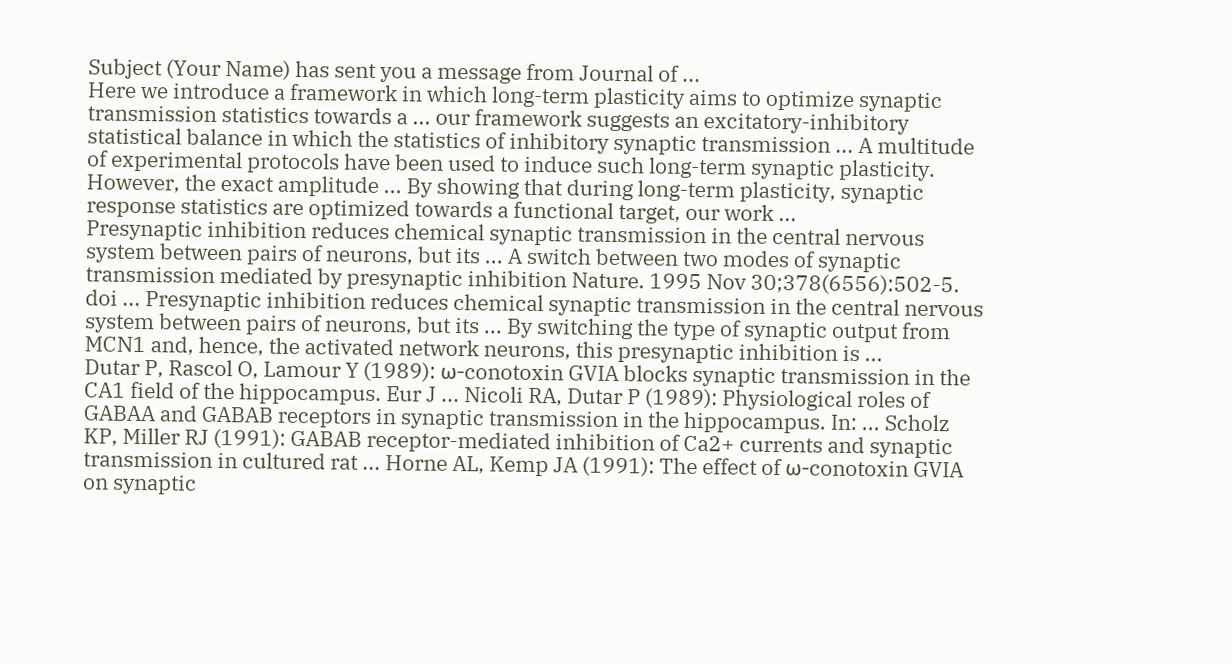Subject (Your Name) has sent you a message from Journal of ...
Here we introduce a framework in which long-term plasticity aims to optimize synaptic transmission statistics towards a ... our framework suggests an excitatory-inhibitory statistical balance in which the statistics of inhibitory synaptic transmission ... A multitude of experimental protocols have been used to induce such long-term synaptic plasticity. However, the exact amplitude ... By showing that during long-term plasticity, synaptic response statistics are optimized towards a functional target, our work ...
Presynaptic inhibition reduces chemical synaptic transmission in the central nervous system between pairs of neurons, but its ... A switch between two modes of synaptic transmission mediated by presynaptic inhibition Nature. 1995 Nov 30;378(6556):502-5. doi ... Presynaptic inhibition reduces chemical synaptic transmission in the central nervous system between pairs of neurons, but its ... By switching the type of synaptic output from MCN1 and, hence, the activated network neurons, this presynaptic inhibition is ...
Dutar P, Rascol O, Lamour Y (1989): ω-conotoxin GVIA blocks synaptic transmission in the CA1 field of the hippocampus. Eur J ... Nicoli RA, Dutar P (1989): Physiological roles of GABAA and GABAB receptors in synaptic transmission in the hippocampus. In: ... Scholz KP, Miller RJ (1991): GABAB receptor-mediated inhibition of Ca2+ currents and synaptic transmission in cultured rat ... Horne AL, Kemp JA (1991): The effect of ω-conotoxin GVIA on synaptic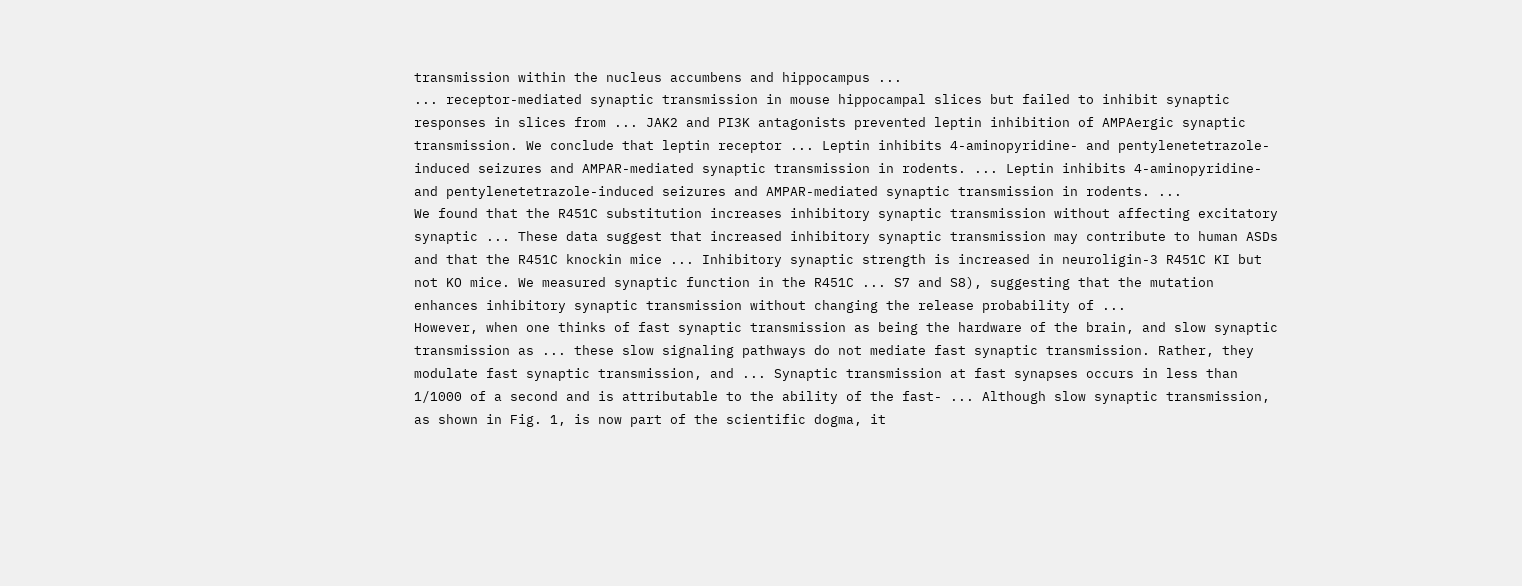transmission within the nucleus accumbens and hippocampus ...
... receptor-mediated synaptic transmission in mouse hippocampal slices but failed to inhibit synaptic responses in slices from ... JAK2 and PI3K antagonists prevented leptin inhibition of AMPAergic synaptic transmission. We conclude that leptin receptor ... Leptin inhibits 4-aminopyridine- and pentylenetetrazole-induced seizures and AMPAR-mediated synaptic transmission in rodents. ... Leptin inhibits 4-aminopyridine- and pentylenetetrazole-induced seizures and AMPAR-mediated synaptic transmission in rodents. ...
We found that the R451C substitution increases inhibitory synaptic transmission without affecting excitatory synaptic ... These data suggest that increased inhibitory synaptic transmission may contribute to human ASDs and that the R451C knockin mice ... Inhibitory synaptic strength is increased in neuroligin-3 R451C KI but not KO mice. We measured synaptic function in the R451C ... S7 and S8), suggesting that the mutation enhances inhibitory synaptic transmission without changing the release probability of ...
However, when one thinks of fast synaptic transmission as being the hardware of the brain, and slow synaptic transmission as ... these slow signaling pathways do not mediate fast synaptic transmission. Rather, they modulate fast synaptic transmission, and ... Synaptic transmission at fast synapses occurs in less than 1/1000 of a second and is attributable to the ability of the fast- ... Although slow synaptic transmission, as shown in Fig. 1, is now part of the scientific dogma, it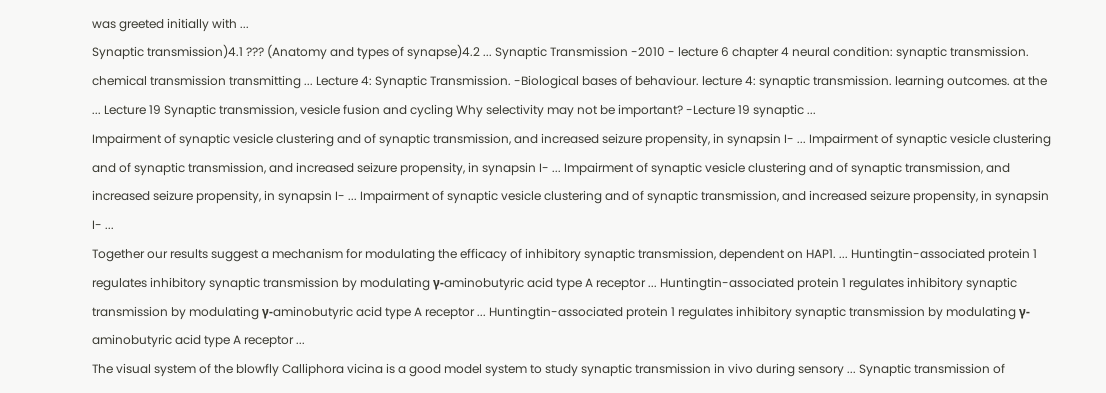was greeted initially with ...
Synaptic transmission)4.1 ??? (Anatomy and types of synapse)4.2 ... Synaptic Transmission -2010 - lecture 6 chapter 4 neural condition: synaptic transmission. chemical transmission transmitting ... Lecture 4: Synaptic Transmission. -Biological bases of behaviour. lecture 4: synaptic transmission. learning outcomes. at the ... Lecture 19 Synaptic transmission, vesicle fusion and cycling Why selectivity may not be important? -Lecture 19 synaptic ...
Impairment of synaptic vesicle clustering and of synaptic transmission, and increased seizure propensity, in synapsin I- ... Impairment of synaptic vesicle clustering and of synaptic transmission, and increased seizure propensity, in synapsin I- ... Impairment of synaptic vesicle clustering and of synaptic transmission, and increased seizure propensity, in synapsin I- ... Impairment of synaptic vesicle clustering and of synaptic transmission, and increased seizure propensity, in synapsin I- ...
Together our results suggest a mechanism for modulating the efficacy of inhibitory synaptic transmission, dependent on HAP1. ... Huntingtin-associated protein 1 regulates inhibitory synaptic transmission by modulating γ-aminobutyric acid type A receptor ... Huntingtin-associated protein 1 regulates inhibitory synaptic transmission by modulating γ-aminobutyric acid type A receptor ... Huntingtin-associated protein 1 regulates inhibitory synaptic transmission by modulating γ-aminobutyric acid type A receptor ...
The visual system of the blowfly Calliphora vicina is a good model system to study synaptic transmission in vivo during sensory ... Synaptic transmission of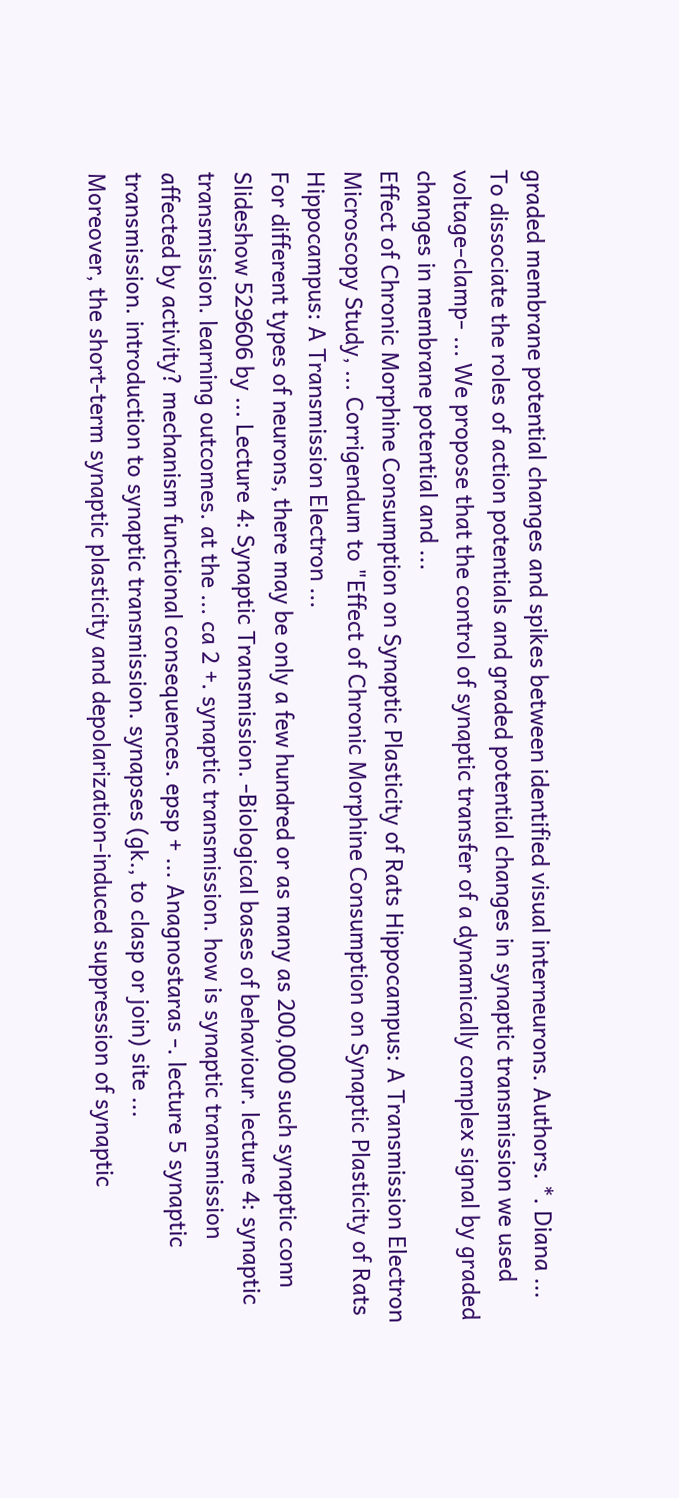graded membrane potential changes and spikes between identified visual interneurons. Authors. *. Diana ... To dissociate the roles of action potentials and graded potential changes in synaptic transmission we used voltage-clamp- ... We propose that the control of synaptic transfer of a dynamically complex signal by graded changes in membrane potential and ...
Effect of Chronic Morphine Consumption on Synaptic Plasticity of Rats Hippocampus: A Transmission Electron Microscopy Study, ... Corrigendum to "Effect of Chronic Morphine Consumption on Synaptic Plasticity of Rats Hippocampus: A Transmission Electron ...
For different types of neurons, there may be only a few hundred or as many as 200,000 such synaptic conn Slideshow 529606 by ... Lecture 4: Synaptic Transmission. -Biological bases of behaviour. lecture 4: synaptic transmission. learning outcomes. at the ... ca 2 +. synaptic transmission. how is synaptic transmission affected by activity? mechanism functional consequences. epsp + ... Anagnostaras -. lecture 5 synaptic transmission. introduction to synaptic transmission. synapses (gk., to clasp or join) site ...
Moreover, the short-term synaptic plasticity and depolarization-induced suppression of synaptic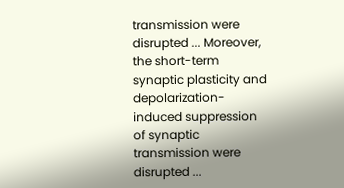transmission were disrupted ... Moreover, the short-term synaptic plasticity and depolarization-induced suppression of synaptic transmission were disrupted ...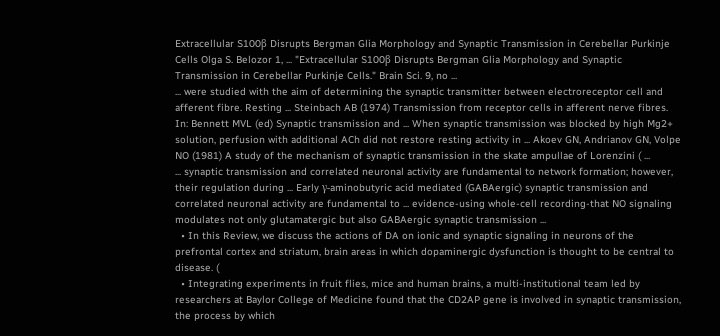Extracellular S100β Disrupts Bergman Glia Morphology and Synaptic Transmission in Cerebellar Purkinje Cells Olga S. Belozor 1, ... "Extracellular S100β Disrupts Bergman Glia Morphology and Synaptic Transmission in Cerebellar Purkinje Cells." Brain Sci. 9, no ...
... were studied with the aim of determining the synaptic transmitter between electroreceptor cell and afferent fibre. Resting ... Steinbach AB (1974) Transmission from receptor cells in afferent nerve fibres. In: Bennett MVL (ed) Synaptic transmission and ... When synaptic transmission was blocked by high Mg2+ solution, perfusion with additional ACh did not restore resting activity in ... Akoev GN, Andrianov GN, Volpe NO (1981) A study of the mechanism of synaptic transmission in the skate ampullae of Lorenzini ( ...
... synaptic transmission and correlated neuronal activity are fundamental to network formation; however, their regulation during ... Early γ-aminobutyric acid mediated (GABAergic) synaptic transmission and correlated neuronal activity are fundamental to ... evidence-using whole-cell recording-that NO signaling modulates not only glutamatergic but also GABAergic synaptic transmission ...
  • In this Review, we discuss the actions of DA on ionic and synaptic signaling in neurons of the prefrontal cortex and striatum, brain areas in which dopaminergic dysfunction is thought to be central to disease. (
  • Integrating experiments in fruit flies, mice and human brains, a multi-institutional team led by researchers at Baylor College of Medicine found that the CD2AP gene is involved in synaptic transmission, the process by which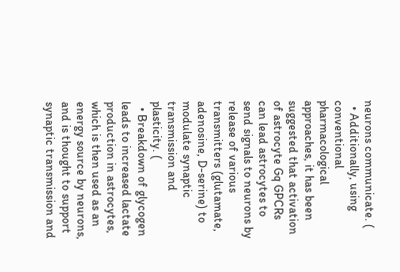neurons communicate. (
  • Additionally, using conventional pharmacological approaches, it has been suggested that activation of astrocyte Gq GPCRs can lead astrocytes to send signals to neurons by release of various transmitters (glutamate, adenosine, D-serine) to modulate synaptic transmission and plasticity. (
  • Breakdown of glycogen leads to increased lactate production in astrocytes, which is then used as an energy source by neurons, and is thought to support synaptic transmission and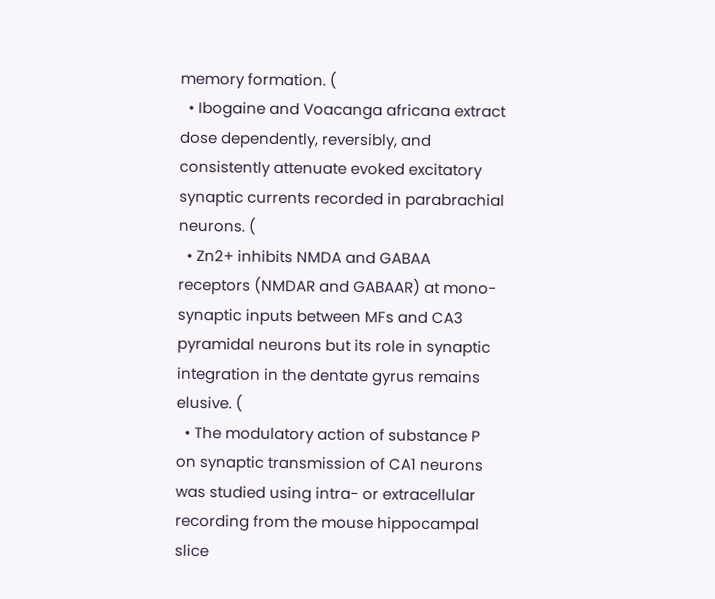memory formation. (
  • Ibogaine and Voacanga africana extract dose dependently, reversibly, and consistently attenuate evoked excitatory synaptic currents recorded in parabrachial neurons. (
  • Zn2+ inhibits NMDA and GABAA receptors (NMDAR and GABAAR) at mono-synaptic inputs between MFs and CA3 pyramidal neurons but its role in synaptic integration in the dentate gyrus remains elusive. (
  • The modulatory action of substance P on synaptic transmission of CA1 neurons was studied using intra- or extracellular recording from the mouse hippocampal slice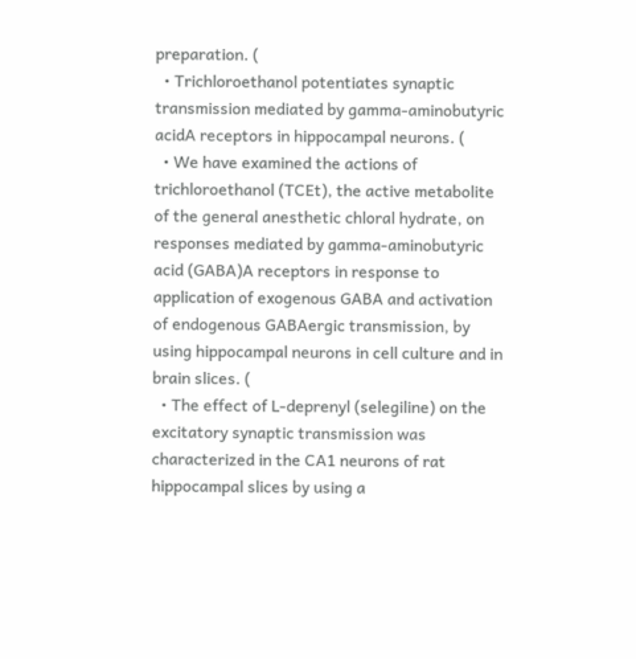preparation. (
  • Trichloroethanol potentiates synaptic transmission mediated by gamma-aminobutyric acidA receptors in hippocampal neurons. (
  • We have examined the actions of trichloroethanol (TCEt), the active metabolite of the general anesthetic chloral hydrate, on responses mediated by gamma-aminobutyric acid (GABA)A receptors in response to application of exogenous GABA and activation of endogenous GABAergic transmission, by using hippocampal neurons in cell culture and in brain slices. (
  • The effect of L-deprenyl (selegiline) on the excitatory synaptic transmission was characterized in the CA1 neurons of rat hippocampal slices by using a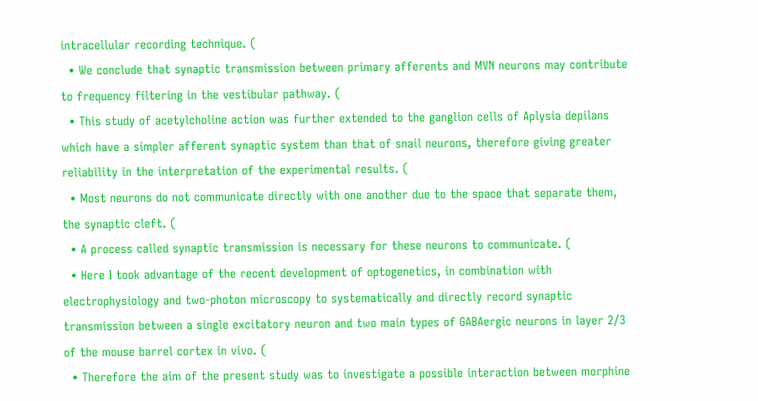intracellular recording technique. (
  • We conclude that synaptic transmission between primary afferents and MVN neurons may contribute to frequency filtering in the vestibular pathway. (
  • This study of acetylcholine action was further extended to the ganglion cells of Aplysia depilans which have a simpler afferent synaptic system than that of snail neurons, therefore giving greater reliability in the interpretation of the experimental results. (
  • Most neurons do not communicate directly with one another due to the space that separate them, the synaptic cleft. (
  • A process called synaptic transmission is necessary for these neurons to communicate. (
  • Here I took advantage of the recent development of optogenetics, in combination with electrophysiology and two-photon microscopy to systematically and directly record synaptic transmission between a single excitatory neuron and two main types of GABAergic neurons in layer 2/3 of the mouse barrel cortex in vivo. (
  • Therefore the aim of the present study was to investigate a possible interaction between morphine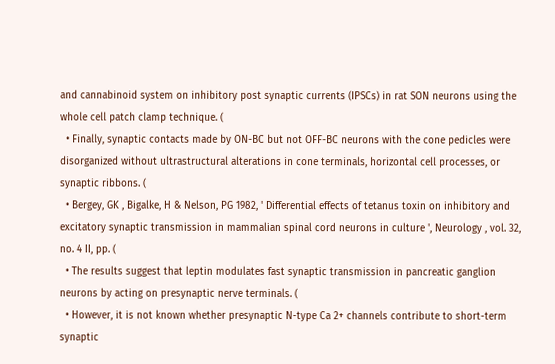and cannabinoid system on inhibitory post synaptic currents (IPSCs) in rat SON neurons using the whole cell patch clamp technique. (
  • Finally, synaptic contacts made by ON-BC but not OFF-BC neurons with the cone pedicles were disorganized without ultrastructural alterations in cone terminals, horizontal cell processes, or synaptic ribbons. (
  • Bergey, GK , Bigalke, H & Nelson, PG 1982, ' Differential effects of tetanus toxin on inhibitory and excitatory synaptic transmission in mammalian spinal cord neurons in culture ', Neurology , vol. 32, no. 4 II, pp. (
  • The results suggest that leptin modulates fast synaptic transmission in pancreatic ganglion neurons by acting on presynaptic nerve terminals. (
  • However, it is not known whether presynaptic N-type Ca 2+ channels contribute to short-term synaptic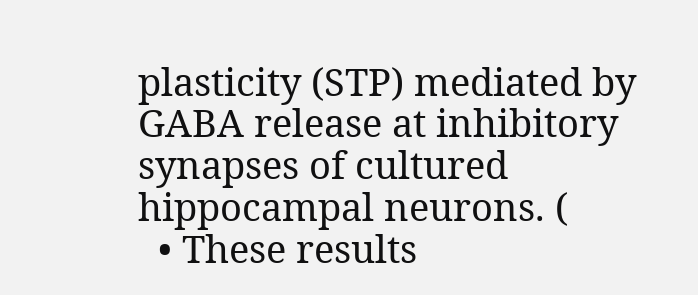plasticity (STP) mediated by GABA release at inhibitory synapses of cultured hippocampal neurons. (
  • These results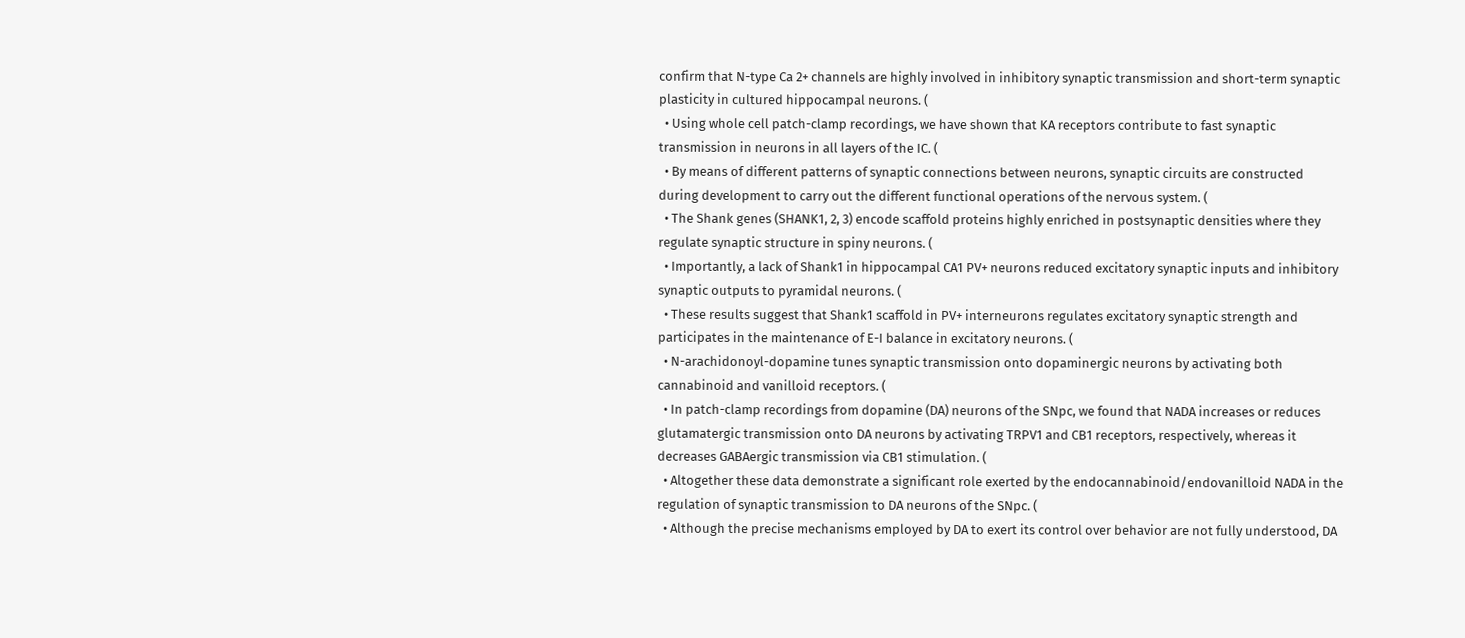confirm that N-type Ca 2+ channels are highly involved in inhibitory synaptic transmission and short-term synaptic plasticity in cultured hippocampal neurons. (
  • Using whole cell patch-clamp recordings, we have shown that KA receptors contribute to fast synaptic transmission in neurons in all layers of the IC. (
  • By means of different patterns of synaptic connections between neurons, synaptic circuits are constructed during development to carry out the different functional operations of the nervous system. (
  • The Shank genes (SHANK1, 2, 3) encode scaffold proteins highly enriched in postsynaptic densities where they regulate synaptic structure in spiny neurons. (
  • Importantly, a lack of Shank1 in hippocampal CA1 PV+ neurons reduced excitatory synaptic inputs and inhibitory synaptic outputs to pyramidal neurons. (
  • These results suggest that Shank1 scaffold in PV+ interneurons regulates excitatory synaptic strength and participates in the maintenance of E-I balance in excitatory neurons. (
  • N-arachidonoyl-dopamine tunes synaptic transmission onto dopaminergic neurons by activating both cannabinoid and vanilloid receptors. (
  • In patch-clamp recordings from dopamine (DA) neurons of the SNpc, we found that NADA increases or reduces glutamatergic transmission onto DA neurons by activating TRPV1 and CB1 receptors, respectively, whereas it decreases GABAergic transmission via CB1 stimulation. (
  • Altogether these data demonstrate a significant role exerted by the endocannabinoid/endovanilloid NADA in the regulation of synaptic transmission to DA neurons of the SNpc. (
  • Although the precise mechanisms employed by DA to exert its control over behavior are not fully understood, DA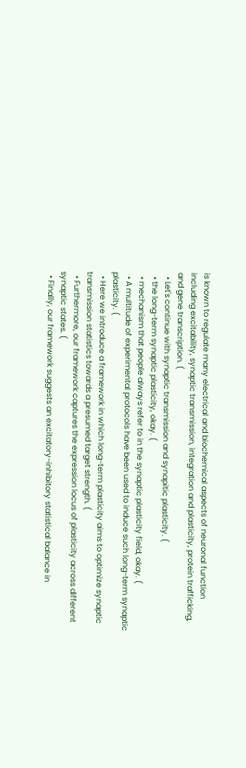is known to regulate many electrical and biochemical aspects of neuronal function including excitability, synaptic transmission, integration and plasticity, protein trafficking, and gene transcription. (
  • Let's continue with synaptic transmission and synapitic plasticity. (
  • the long-term synaptic plasticity, okay. (
  • mechanism that people always refer to in the synaptic plasticity field, okay. (
  • A multitude of experimental protocols have been used to induce such long-term synaptic plasticity. (
  • Here we introduce a framework in which long-term plasticity aims to optimize synaptic transmission statistics towards a presumed target strength. (
  • Furthermore, our framework captures the expression locus of plasticity across different synaptic states. (
  • Finally, our framework suggests an excitatory-inhibitory statistical balance in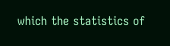which the statistics of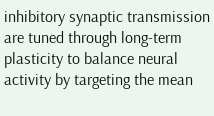inhibitory synaptic transmission are tuned through long-term plasticity to balance neural activity by targeting the mean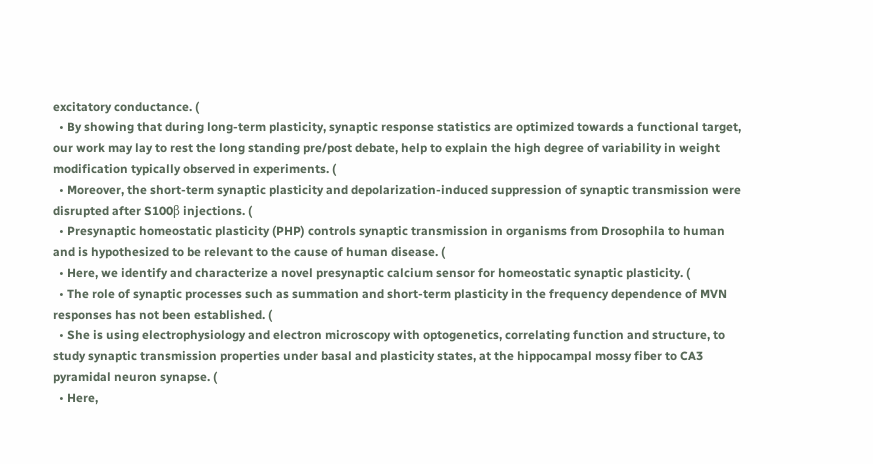excitatory conductance. (
  • By showing that during long-term plasticity, synaptic response statistics are optimized towards a functional target, our work may lay to rest the long standing pre/post debate, help to explain the high degree of variability in weight modification typically observed in experiments. (
  • Moreover, the short-term synaptic plasticity and depolarization-induced suppression of synaptic transmission were disrupted after S100β injections. (
  • Presynaptic homeostatic plasticity (PHP) controls synaptic transmission in organisms from Drosophila to human and is hypothesized to be relevant to the cause of human disease. (
  • Here, we identify and characterize a novel presynaptic calcium sensor for homeostatic synaptic plasticity. (
  • The role of synaptic processes such as summation and short-term plasticity in the frequency dependence of MVN responses has not been established. (
  • She is using electrophysiology and electron microscopy with optogenetics, correlating function and structure, to study synaptic transmission properties under basal and plasticity states, at the hippocampal mossy fiber to CA3 pyramidal neuron synapse. (
  • Here,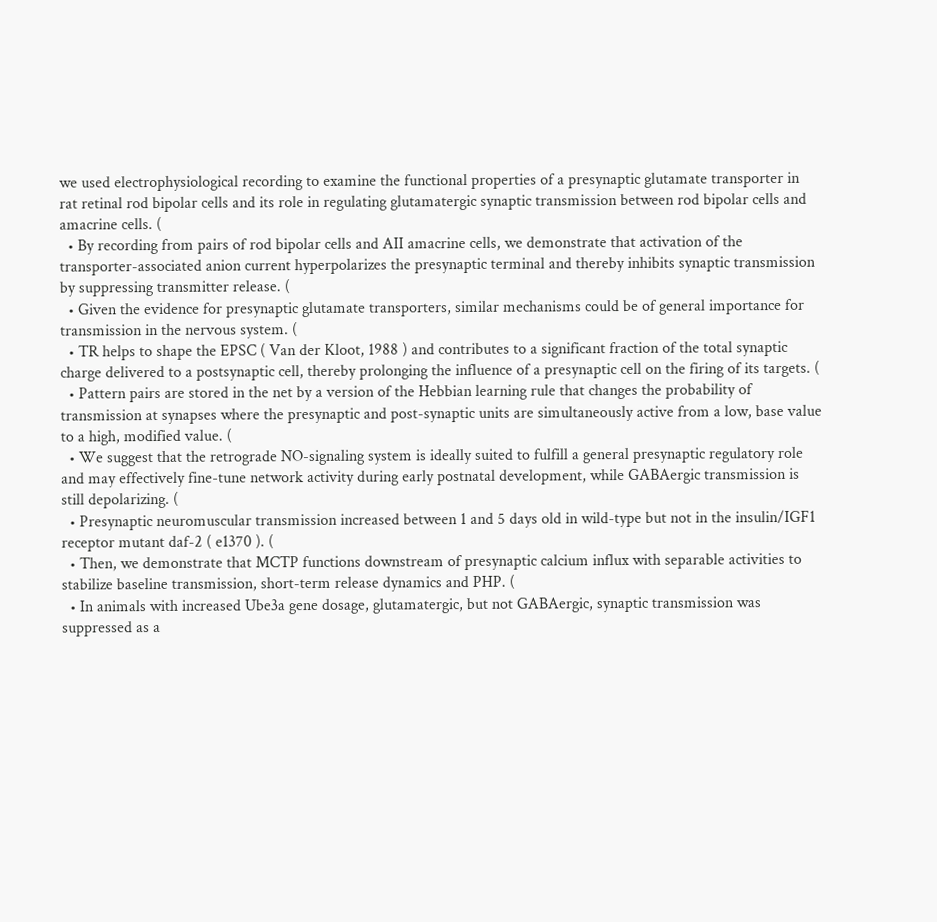we used electrophysiological recording to examine the functional properties of a presynaptic glutamate transporter in rat retinal rod bipolar cells and its role in regulating glutamatergic synaptic transmission between rod bipolar cells and amacrine cells. (
  • By recording from pairs of rod bipolar cells and AII amacrine cells, we demonstrate that activation of the transporter-associated anion current hyperpolarizes the presynaptic terminal and thereby inhibits synaptic transmission by suppressing transmitter release. (
  • Given the evidence for presynaptic glutamate transporters, similar mechanisms could be of general importance for transmission in the nervous system. (
  • TR helps to shape the EPSC ( Van der Kloot, 1988 ) and contributes to a significant fraction of the total synaptic charge delivered to a postsynaptic cell, thereby prolonging the influence of a presynaptic cell on the firing of its targets. (
  • Pattern pairs are stored in the net by a version of the Hebbian learning rule that changes the probability of transmission at synapses where the presynaptic and post-synaptic units are simultaneously active from a low, base value to a high, modified value. (
  • We suggest that the retrograde NO-signaling system is ideally suited to fulfill a general presynaptic regulatory role and may effectively fine-tune network activity during early postnatal development, while GABAergic transmission is still depolarizing. (
  • Presynaptic neuromuscular transmission increased between 1 and 5 days old in wild-type but not in the insulin/IGF1 receptor mutant daf-2 ( e1370 ). (
  • Then, we demonstrate that MCTP functions downstream of presynaptic calcium influx with separable activities to stabilize baseline transmission, short-term release dynamics and PHP. (
  • In animals with increased Ube3a gene dosage, glutamatergic, but not GABAergic, synaptic transmission was suppressed as a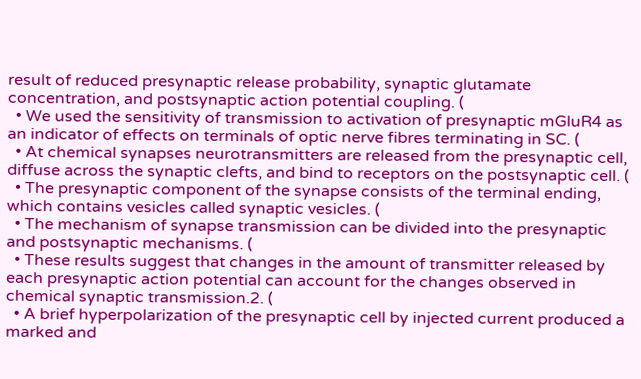result of reduced presynaptic release probability, synaptic glutamate concentration, and postsynaptic action potential coupling. (
  • We used the sensitivity of transmission to activation of presynaptic mGluR4 as an indicator of effects on terminals of optic nerve fibres terminating in SC. (
  • At chemical synapses neurotransmitters are released from the presynaptic cell, diffuse across the synaptic clefts, and bind to receptors on the postsynaptic cell. (
  • The presynaptic component of the synapse consists of the terminal ending, which contains vesicles called synaptic vesicles. (
  • The mechanism of synapse transmission can be divided into the presynaptic and postsynaptic mechanisms. (
  • These results suggest that changes in the amount of transmitter released by each presynaptic action potential can account for the changes observed in chemical synaptic transmission.2. (
  • A brief hyperpolarization of the presynaptic cell by injected current produced a marked and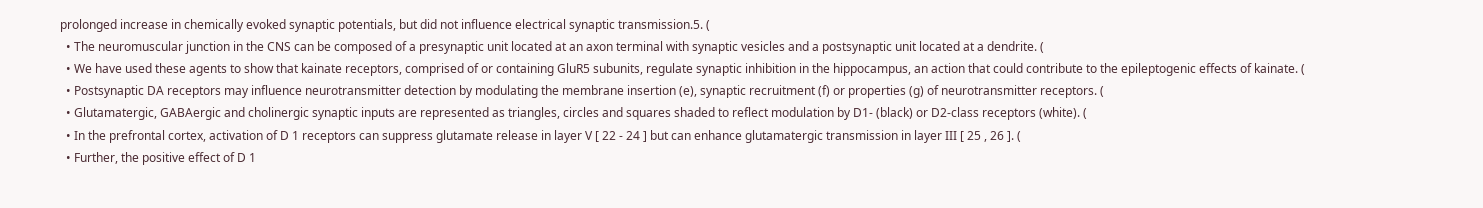prolonged increase in chemically evoked synaptic potentials, but did not influence electrical synaptic transmission.5. (
  • The neuromuscular junction in the CNS can be composed of a presynaptic unit located at an axon terminal with synaptic vesicles and a postsynaptic unit located at a dendrite. (
  • We have used these agents to show that kainate receptors, comprised of or containing GluR5 subunits, regulate synaptic inhibition in the hippocampus, an action that could contribute to the epileptogenic effects of kainate. (
  • Postsynaptic DA receptors may influence neurotransmitter detection by modulating the membrane insertion (e), synaptic recruitment (f) or properties (g) of neurotransmitter receptors. (
  • Glutamatergic, GABAergic and cholinergic synaptic inputs are represented as triangles, circles and squares shaded to reflect modulation by D1- (black) or D2-class receptors (white). (
  • In the prefrontal cortex, activation of D 1 receptors can suppress glutamate release in layer V [ 22 - 24 ] but can enhance glutamatergic transmission in layer III [ 25 , 26 ]. (
  • Further, the positive effect of D 1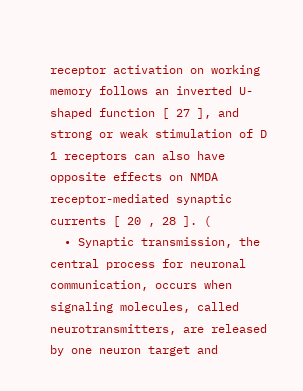receptor activation on working memory follows an inverted U-shaped function [ 27 ], and strong or weak stimulation of D 1 receptors can also have opposite effects on NMDA receptor-mediated synaptic currents [ 20 , 28 ]. (
  • Synaptic transmission, the central process for neuronal communication, occurs when signaling molecules, called neurotransmitters, are released by one neuron target and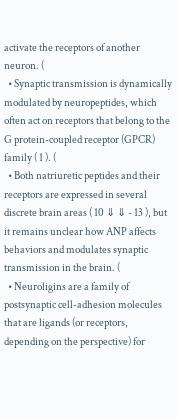activate the receptors of another neuron. (
  • Synaptic transmission is dynamically modulated by neuropeptides, which often act on receptors that belong to the G protein-coupled receptor (GPCR) family ( 1 ). (
  • Both natriuretic peptides and their receptors are expressed in several discrete brain areas ( 10 ⇓ ⇓ - 13 ), but it remains unclear how ANP affects behaviors and modulates synaptic transmission in the brain. (
  • Neuroligins are a family of postsynaptic cell-adhesion molecules that are ligands (or receptors, depending on the perspective) for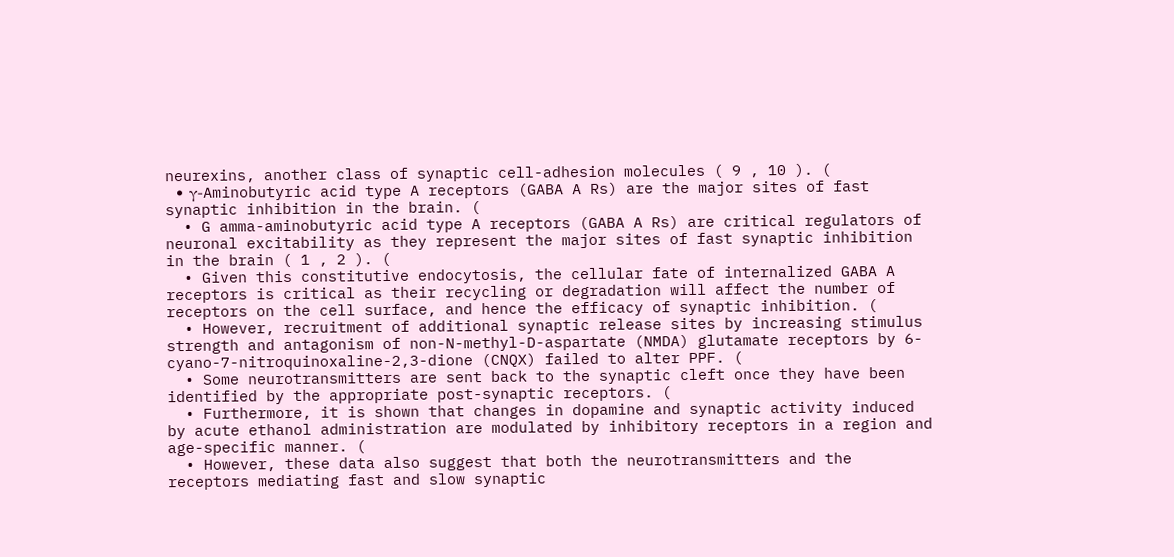neurexins, another class of synaptic cell-adhesion molecules ( 9 , 10 ). (
  • γ-Aminobutyric acid type A receptors (GABA A Rs) are the major sites of fast synaptic inhibition in the brain. (
  • G amma-aminobutyric acid type A receptors (GABA A Rs) are critical regulators of neuronal excitability as they represent the major sites of fast synaptic inhibition in the brain ( 1 , 2 ). (
  • Given this constitutive endocytosis, the cellular fate of internalized GABA A receptors is critical as their recycling or degradation will affect the number of receptors on the cell surface, and hence the efficacy of synaptic inhibition. (
  • However, recruitment of additional synaptic release sites by increasing stimulus strength and antagonism of non-N-methyl-D-aspartate (NMDA) glutamate receptors by 6-cyano-7-nitroquinoxaline-2,3-dione (CNQX) failed to alter PPF. (
  • Some neurotransmitters are sent back to the synaptic cleft once they have been identified by the appropriate post-synaptic receptors. (
  • Furthermore, it is shown that changes in dopamine and synaptic activity induced by acute ethanol administration are modulated by inhibitory receptors in a region and age-specific manner. (
  • However, these data also suggest that both the neurotransmitters and the receptors mediating fast and slow synaptic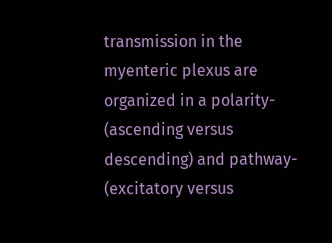transmission in the myenteric plexus are organized in a polarity- (ascending versus descending) and pathway- (excitatory versus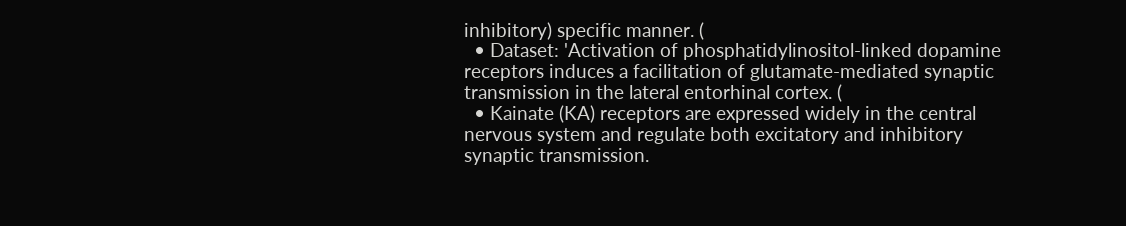inhibitory) specific manner. (
  • Dataset: 'Activation of phosphatidylinositol-linked dopamine receptors induces a facilitation of glutamate-mediated synaptic transmission in the lateral entorhinal cortex. (
  • Kainate (KA) receptors are expressed widely in the central nervous system and regulate both excitatory and inhibitory synaptic transmission.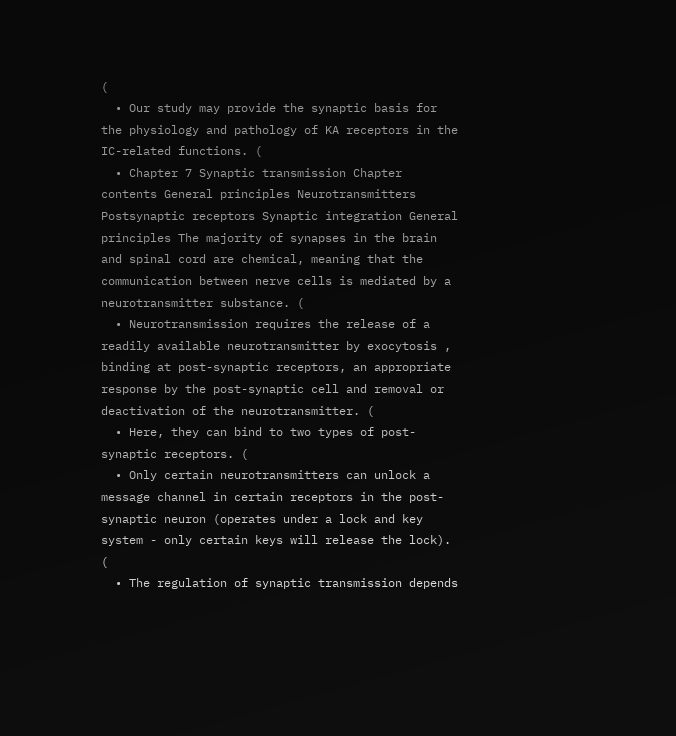(
  • Our study may provide the synaptic basis for the physiology and pathology of KA receptors in the IC-related functions. (
  • Chapter 7 Synaptic transmission Chapter contents General principles Neurotransmitters Postsynaptic receptors Synaptic integration General principles The majority of synapses in the brain and spinal cord are chemical, meaning that the communication between nerve cells is mediated by a neurotransmitter substance. (
  • Neurotransmission requires the release of a readily available neurotransmitter by exocytosis , binding at post-synaptic receptors, an appropriate response by the post-synaptic cell and removal or deactivation of the neurotransmitter. (
  • Here, they can bind to two types of post-synaptic receptors. (
  • Only certain neurotransmitters can unlock a message channel in certain receptors in the post-synaptic neuron (operates under a lock and key system - only certain keys will release the lock). (
  • The regulation of synaptic transmission depends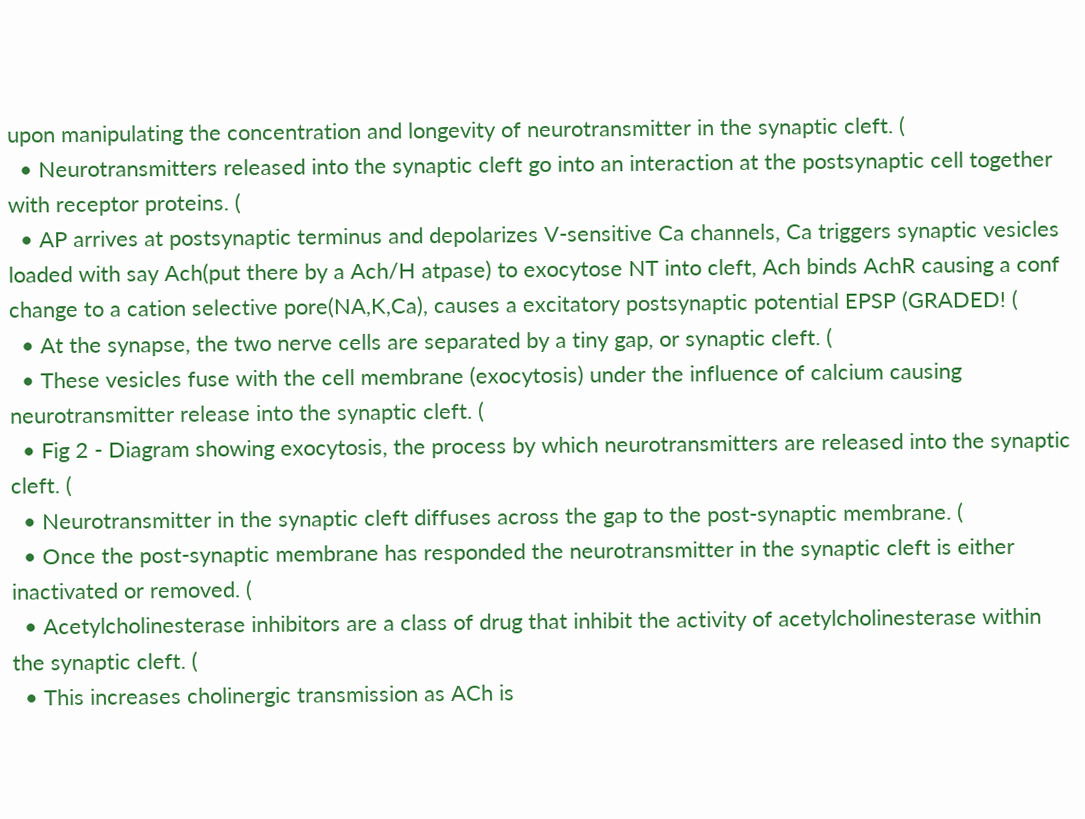upon manipulating the concentration and longevity of neurotransmitter in the synaptic cleft. (
  • Neurotransmitters released into the synaptic cleft go into an interaction at the postsynaptic cell together with receptor proteins. (
  • AP arrives at postsynaptic terminus and depolarizes V-sensitive Ca channels, Ca triggers synaptic vesicles loaded with say Ach(put there by a Ach/H atpase) to exocytose NT into cleft, Ach binds AchR causing a conf change to a cation selective pore(NA,K,Ca), causes a excitatory postsynaptic potential EPSP (GRADED! (
  • At the synapse, the two nerve cells are separated by a tiny gap, or synaptic cleft. (
  • These vesicles fuse with the cell membrane (exocytosis) under the influence of calcium causing neurotransmitter release into the synaptic cleft. (
  • Fig 2 - Diagram showing exocytosis, the process by which neurotransmitters are released into the synaptic cleft. (
  • Neurotransmitter in the synaptic cleft diffuses across the gap to the post-synaptic membrane. (
  • Once the post-synaptic membrane has responded the neurotransmitter in the synaptic cleft is either inactivated or removed. (
  • Acetylcholinesterase inhibitors are a class of drug that inhibit the activity of acetylcholinesterase within the synaptic cleft. (
  • This increases cholinergic transmission as ACh is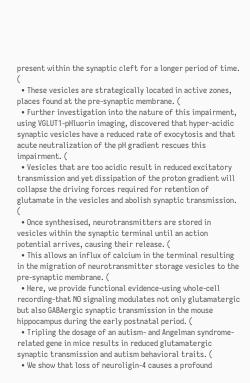present within the synaptic cleft for a longer period of time. (
  • These vesicles are strategically located in active zones, places found at the pre-synaptic membrane. (
  • Further investigation into the nature of this impairment, using VGLUT1-pHluorin imaging, discovered that hyper-acidic synaptic vesicles have a reduced rate of exocytosis and that acute neutralization of the pH gradient rescues this impairment. (
  • Vesicles that are too acidic result in reduced excitatory transmission and yet dissipation of the proton gradient will collapse the driving forces required for retention of glutamate in the vesicles and abolish synaptic transmission. (
  • Once synthesised, neurotransmitters are stored in vesicles within the synaptic terminal until an action potential arrives, causing their release. (
  • This allows an influx of calcium in the terminal resulting in the migration of neurotransmitter storage vesicles to the pre-synaptic membrane. (
  • Here, we provide functional evidence-using whole-cell recording-that NO signaling modulates not only glutamatergic but also GABAergic synaptic transmission in the mouse hippocampus during the early postnatal period. (
  • Tripling the dosage of an autism- and Angelman syndrome-related gene in mice results in reduced glutamatergic synaptic transmission and autism behavioral traits. (
  • We show that loss of neuroligin-4 causes a profound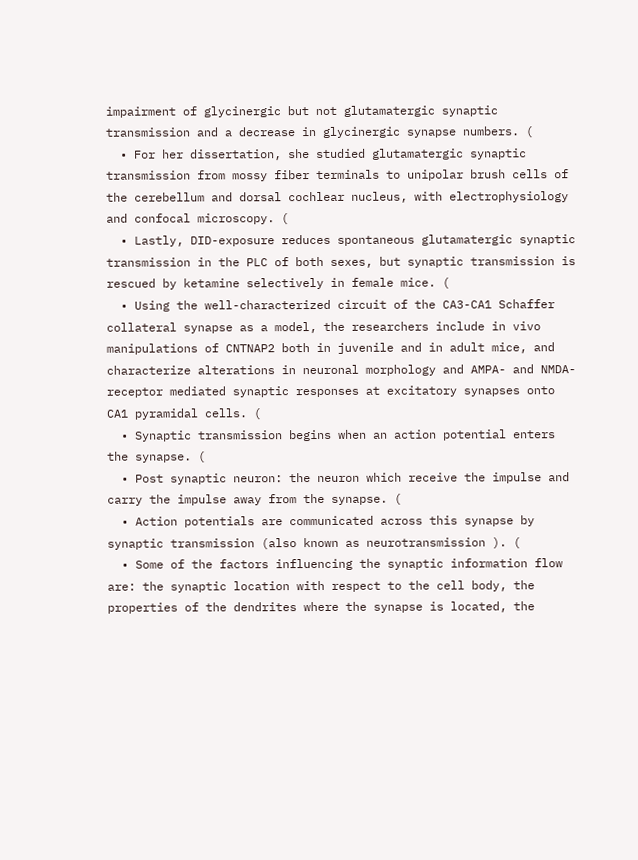impairment of glycinergic but not glutamatergic synaptic transmission and a decrease in glycinergic synapse numbers. (
  • For her dissertation, she studied glutamatergic synaptic transmission from mossy fiber terminals to unipolar brush cells of the cerebellum and dorsal cochlear nucleus, with electrophysiology and confocal microscopy. (
  • Lastly, DID-exposure reduces spontaneous glutamatergic synaptic transmission in the PLC of both sexes, but synaptic transmission is rescued by ketamine selectively in female mice. (
  • Using the well-characterized circuit of the CA3-CA1 Schaffer collateral synapse as a model, the researchers include in vivo manipulations of CNTNAP2 both in juvenile and in adult mice, and characterize alterations in neuronal morphology and AMPA- and NMDA-receptor mediated synaptic responses at excitatory synapses onto CA1 pyramidal cells. (
  • Synaptic transmission begins when an action potential enters the synapse. (
  • Post synaptic neuron: the neuron which receive the impulse and carry the impulse away from the synapse. (
  • Action potentials are communicated across this synapse by synaptic transmission (also known as neurotransmission ). (
  • Some of the factors influencing the synaptic information flow are: the synaptic location with respect to the cell body, the properties of the dendrites where the synapse is located, the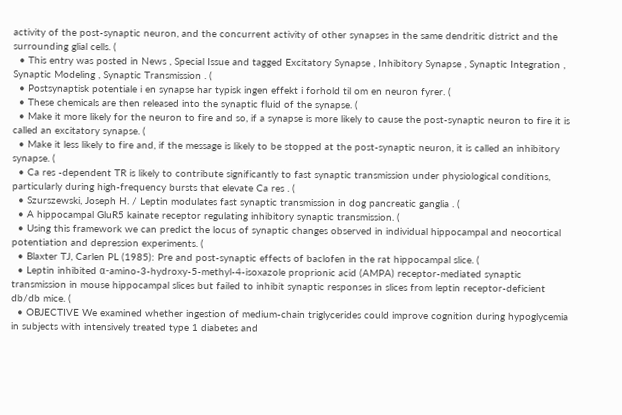activity of the post-synaptic neuron, and the concurrent activity of other synapses in the same dendritic district and the surrounding glial cells. (
  • This entry was posted in News , Special Issue and tagged Excitatory Synapse , Inhibitory Synapse , Synaptic Integration , Synaptic Modeling , Synaptic Transmission . (
  • Postsynaptisk potentiale i en synapse har typisk ingen effekt i forhold til om en neuron fyrer. (
  • These chemicals are then released into the synaptic fluid of the synapse. (
  • Make it more likely for the neuron to fire and so, if a synapse is more likely to cause the post-synaptic neuron to fire it is called an excitatory synapse. (
  • Make it less likely to fire and, if the message is likely to be stopped at the post-synaptic neuron, it is called an inhibitory synapse. (
  • Ca res -dependent TR is likely to contribute significantly to fast synaptic transmission under physiological conditions, particularly during high-frequency bursts that elevate Ca res . (
  • Szurszewski, Joseph H. / Leptin modulates fast synaptic transmission in dog pancreatic ganglia . (
  • A hippocampal GluR5 kainate receptor regulating inhibitory synaptic transmission. (
  • Using this framework we can predict the locus of synaptic changes observed in individual hippocampal and neocortical potentiation and depression experiments. (
  • Blaxter TJ, Carlen PL (1985): Pre and post-synaptic effects of baclofen in the rat hippocampal slice. (
  • Leptin inhibited α-amino-3-hydroxy-5-methyl-4-isoxazole proprionic acid (AMPA) receptor-mediated synaptic transmission in mouse hippocampal slices but failed to inhibit synaptic responses in slices from leptin receptor-deficient db/db mice. (
  • OBJECTIVE We examined whether ingestion of medium-chain triglycerides could improve cognition during hypoglycemia in subjects with intensively treated type 1 diabetes and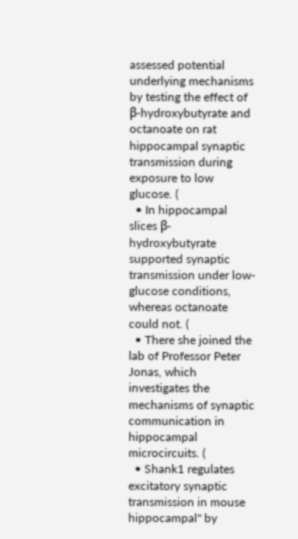assessed potential underlying mechanisms by testing the effect of β-hydroxybutyrate and octanoate on rat hippocampal synaptic transmission during exposure to low glucose. (
  • In hippocampal slices β-hydroxybutyrate supported synaptic transmission under low-glucose conditions, whereas octanoate could not. (
  • There she joined the lab of Professor Peter Jonas, which investigates the mechanisms of synaptic communication in hippocampal microcircuits. (
  • Shank1 regulates excitatory synaptic transmission in mouse hippocampal" by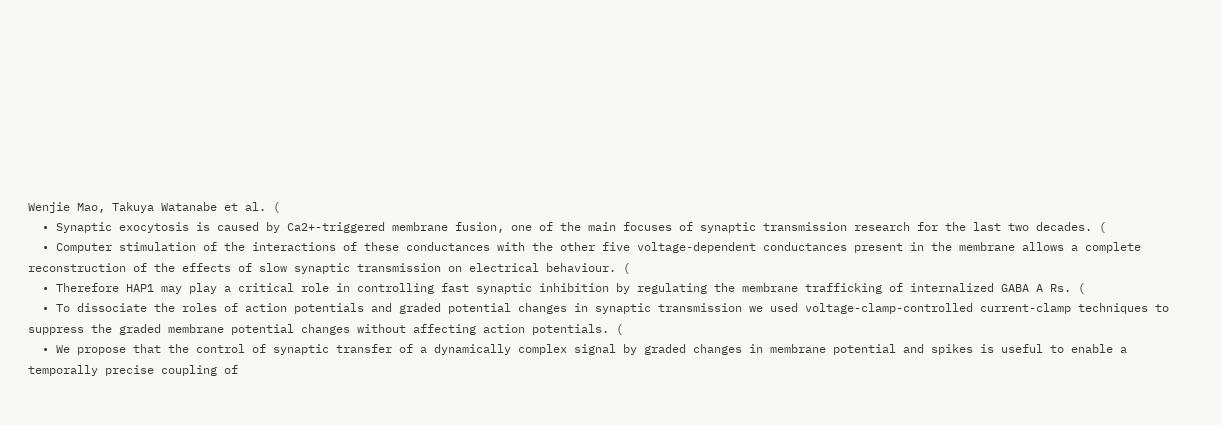Wenjie Mao, Takuya Watanabe et al. (
  • Synaptic exocytosis is caused by Ca2+-triggered membrane fusion, one of the main focuses of synaptic transmission research for the last two decades. (
  • Computer stimulation of the interactions of these conductances with the other five voltage-dependent conductances present in the membrane allows a complete reconstruction of the effects of slow synaptic transmission on electrical behaviour. (
  • Therefore HAP1 may play a critical role in controlling fast synaptic inhibition by regulating the membrane trafficking of internalized GABA A Rs. (
  • To dissociate the roles of action potentials and graded potential changes in synaptic transmission we used voltage-clamp-controlled current-clamp techniques to suppress the graded membrane potential changes without affecting action potentials. (
  • We propose that the control of synaptic transfer of a dynamically complex signal by graded changes in membrane potential and spikes is useful to enable a temporally precise coupling of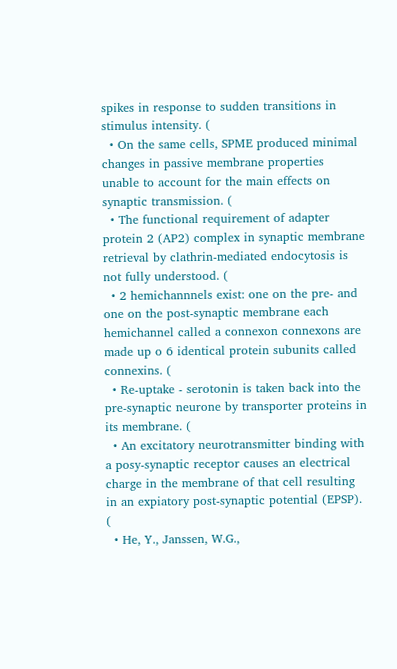spikes in response to sudden transitions in stimulus intensity. (
  • On the same cells, SPME produced minimal changes in passive membrane properties unable to account for the main effects on synaptic transmission. (
  • The functional requirement of adapter protein 2 (AP2) complex in synaptic membrane retrieval by clathrin-mediated endocytosis is not fully understood. (
  • 2 hemichannnels exist: one on the pre- and one on the post-synaptic membrane each hemichannel called a connexon connexons are made up o 6 identical protein subunits called connexins. (
  • Re-uptake - serotonin is taken back into the pre-synaptic neurone by transporter proteins in its membrane. (
  • An excitatory neurotransmitter binding with a posy-synaptic receptor causes an electrical charge in the membrane of that cell resulting in an expiatory post-synaptic potential (EPSP). (
  • He, Y., Janssen, W.G.,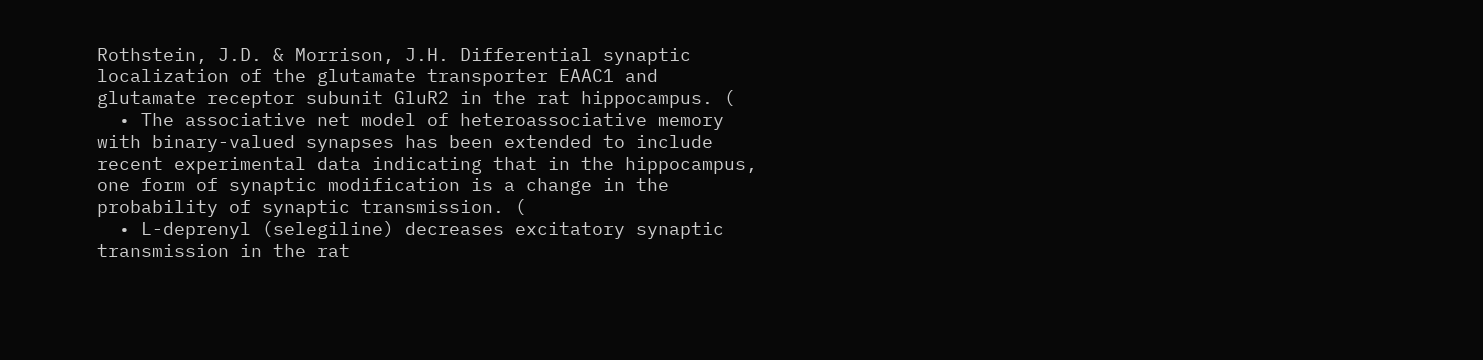Rothstein, J.D. & Morrison, J.H. Differential synaptic localization of the glutamate transporter EAAC1 and glutamate receptor subunit GluR2 in the rat hippocampus. (
  • The associative net model of heteroassociative memory with binary-valued synapses has been extended to include recent experimental data indicating that in the hippocampus, one form of synaptic modification is a change in the probability of synaptic transmission. (
  • L-deprenyl (selegiline) decreases excitatory synaptic transmission in the rat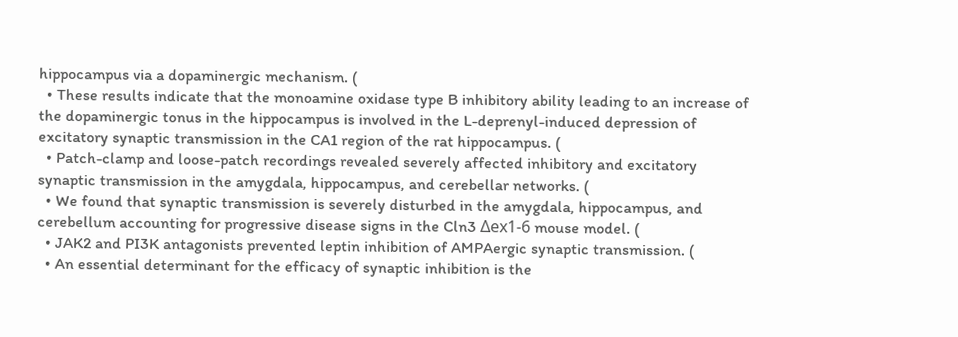hippocampus via a dopaminergic mechanism. (
  • These results indicate that the monoamine oxidase type B inhibitory ability leading to an increase of the dopaminergic tonus in the hippocampus is involved in the L-deprenyl-induced depression of excitatory synaptic transmission in the CA1 region of the rat hippocampus. (
  • Patch-clamp and loose-patch recordings revealed severely affected inhibitory and excitatory synaptic transmission in the amygdala, hippocampus, and cerebellar networks. (
  • We found that synaptic transmission is severely disturbed in the amygdala, hippocampus, and cerebellum accounting for progressive disease signs in the Cln3 Δex1-6 mouse model. (
  • JAK2 and PI3K antagonists prevented leptin inhibition of AMPAergic synaptic transmission. (
  • An essential determinant for the efficacy of synaptic inhibition is the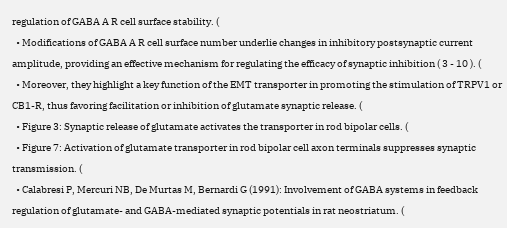regulation of GABA A R cell surface stability. (
  • Modifications of GABA A R cell surface number underlie changes in inhibitory postsynaptic current amplitude, providing an effective mechanism for regulating the efficacy of synaptic inhibition ( 3 - 10 ). (
  • Moreover, they highlight a key function of the EMT transporter in promoting the stimulation of TRPV1 or CB1-R, thus favoring facilitation or inhibition of glutamate synaptic release. (
  • Figure 3: Synaptic release of glutamate activates the transporter in rod bipolar cells. (
  • Figure 7: Activation of glutamate transporter in rod bipolar cell axon terminals suppresses synaptic transmission. (
  • Calabresi P, Mercuri NB, De Murtas M, Bernardi G (1991): Involvement of GABA systems in feedback regulation of glutamate- and GABA-mediated synaptic potentials in rat neostriatum. (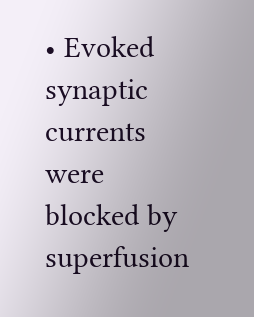• Evoked synaptic currents were blocked by superfusion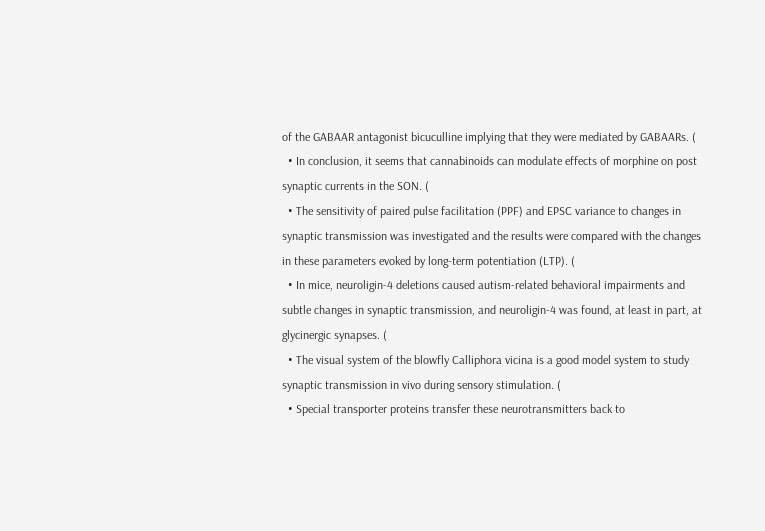of the GABAAR antagonist bicuculline implying that they were mediated by GABAARs. (
  • In conclusion, it seems that cannabinoids can modulate effects of morphine on post synaptic currents in the SON. (
  • The sensitivity of paired pulse facilitation (PPF) and EPSC variance to changes in synaptic transmission was investigated and the results were compared with the changes in these parameters evoked by long-term potentiation (LTP). (
  • In mice, neuroligin-4 deletions caused autism-related behavioral impairments and subtle changes in synaptic transmission, and neuroligin-4 was found, at least in part, at glycinergic synapses. (
  • The visual system of the blowfly Calliphora vicina is a good model system to study synaptic transmission in vivo during sensory stimulation. (
  • Special transporter proteins transfer these neurotransmitters back to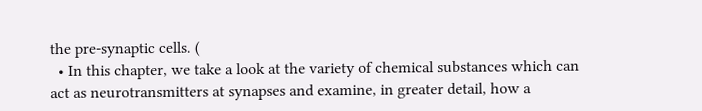the pre-synaptic cells. (
  • In this chapter, we take a look at the variety of chemical substances which can act as neurotransmitters at synapses and examine, in greater detail, how a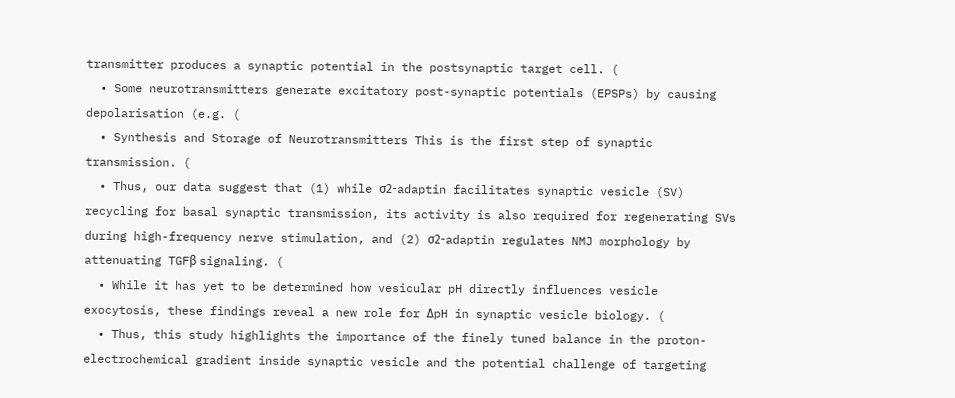transmitter produces a synaptic potential in the postsynaptic target cell. (
  • Some neurotransmitters generate excitatory post-synaptic potentials (EPSPs) by causing depolarisation (e.g. (
  • Synthesis and Storage of Neurotransmitters This is the first step of synaptic transmission. (
  • Thus, our data suggest that (1) while σ2-adaptin facilitates synaptic vesicle (SV) recycling for basal synaptic transmission, its activity is also required for regenerating SVs during high-frequency nerve stimulation, and (2) σ2-adaptin regulates NMJ morphology by attenuating TGFβ signaling. (
  • While it has yet to be determined how vesicular pH directly influences vesicle exocytosis, these findings reveal a new role for ΔpH in synaptic vesicle biology. (
  • Thus, this study highlights the importance of the finely tuned balance in the proton-electrochemical gradient inside synaptic vesicle and the potential challenge of targeting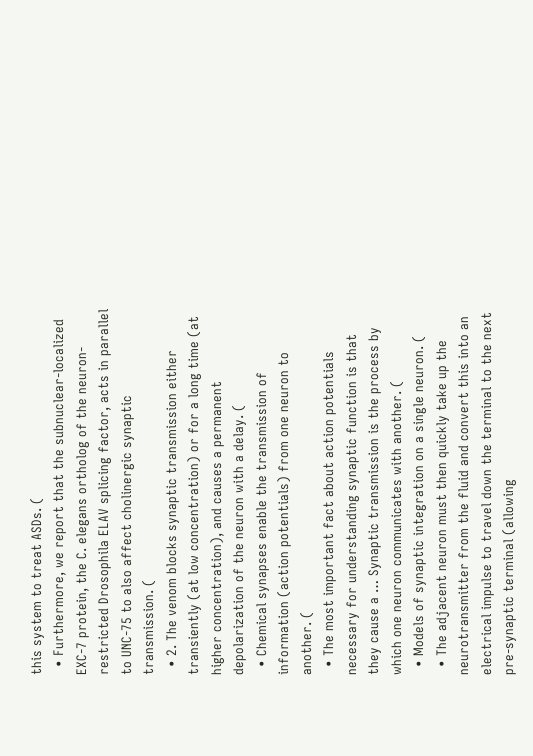this system to treat ASDs. (
  • Furthermore, we report that the subnuclear-localized EXC-7 protein, the C. elegans ortholog of the neuron-restricted Drosophila ELAV splicing factor, acts in parallel to UNC-75 to also affect cholinergic synaptic transmission. (
  • 2. The venom blocks synaptic transmission either transiently (at low concentration) or for a long time (at higher concentration), and causes a permanent depolarization of the neuron with a delay. (
  • Chemical synapses enable the transmission of information (action potentials) from one neuron to another. (
  • The most important fact about action potentials necessary for understanding synaptic function is that they cause a … Synaptic transmission is the process by which one neuron communicates with another. (
  • Models of synaptic integration on a single neuron. (
  • The adjacent neuron must then quickly take up the neurotransmitter from the fluid and convert this into an electrical impulse to travel down the terminal to the next pre-synaptic terminal (allowing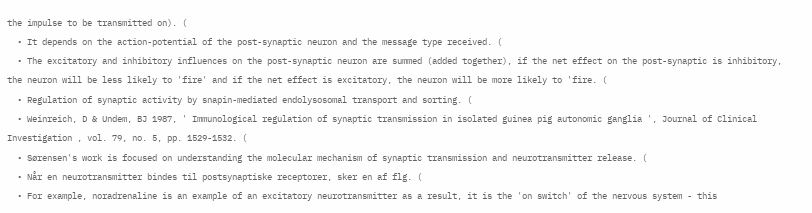the impulse to be transmitted on). (
  • It depends on the action-potential of the post-synaptic neuron and the message type received. (
  • The excitatory and inhibitory influences on the post-synaptic neuron are summed (added together), if the net effect on the post-synaptic is inhibitory, the neuron will be less likely to 'fire' and if the net effect is excitatory, the neuron will be more likely to 'fire. (
  • Regulation of synaptic activity by snapin-mediated endolysosomal transport and sorting. (
  • Weinreich, D & Undem, BJ 1987, ' Immunological regulation of synaptic transmission in isolated guinea pig autonomic ganglia ', Journal of Clinical Investigation , vol. 79, no. 5, pp. 1529-1532. (
  • Sørensen's work is focused on understanding the molecular mechanism of synaptic transmission and neurotransmitter release. (
  • Når en neurotransmitter bindes til postsynaptiske receptorer, sker en af flg. (
  • For example, noradrenaline is an example of an excitatory neurotransmitter as a result, it is the 'on switch' of the nervous system - this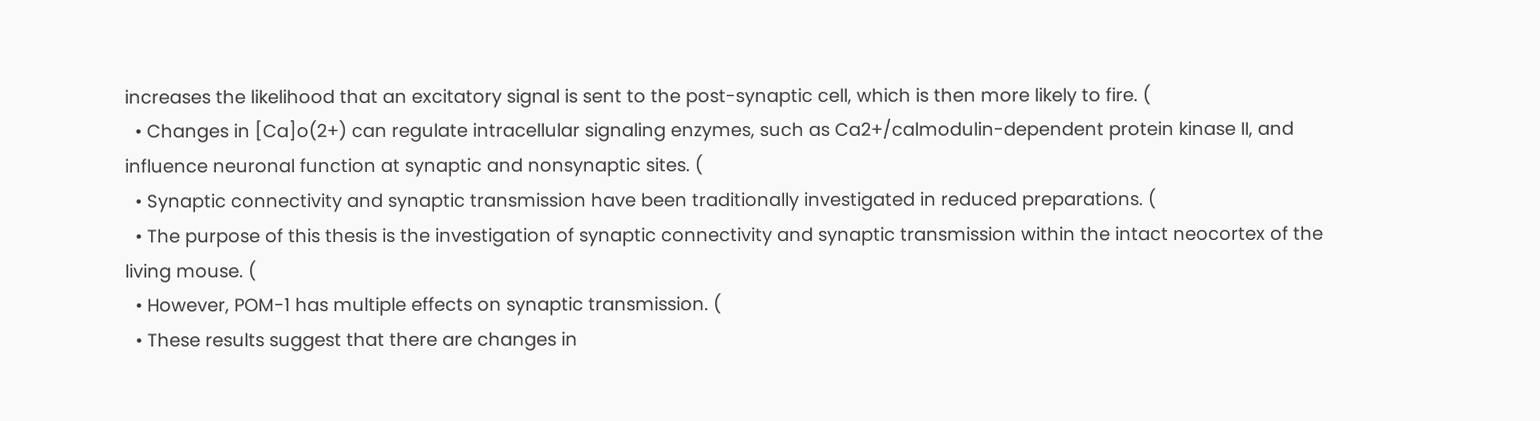increases the likelihood that an excitatory signal is sent to the post-synaptic cell, which is then more likely to fire. (
  • Changes in [Ca]o(2+) can regulate intracellular signaling enzymes, such as Ca2+/calmodulin-dependent protein kinase II, and influence neuronal function at synaptic and nonsynaptic sites. (
  • Synaptic connectivity and synaptic transmission have been traditionally investigated in reduced preparations. (
  • The purpose of this thesis is the investigation of synaptic connectivity and synaptic transmission within the intact neocortex of the living mouse. (
  • However, POM-1 has multiple effects on synaptic transmission. (
  • These results suggest that there are changes in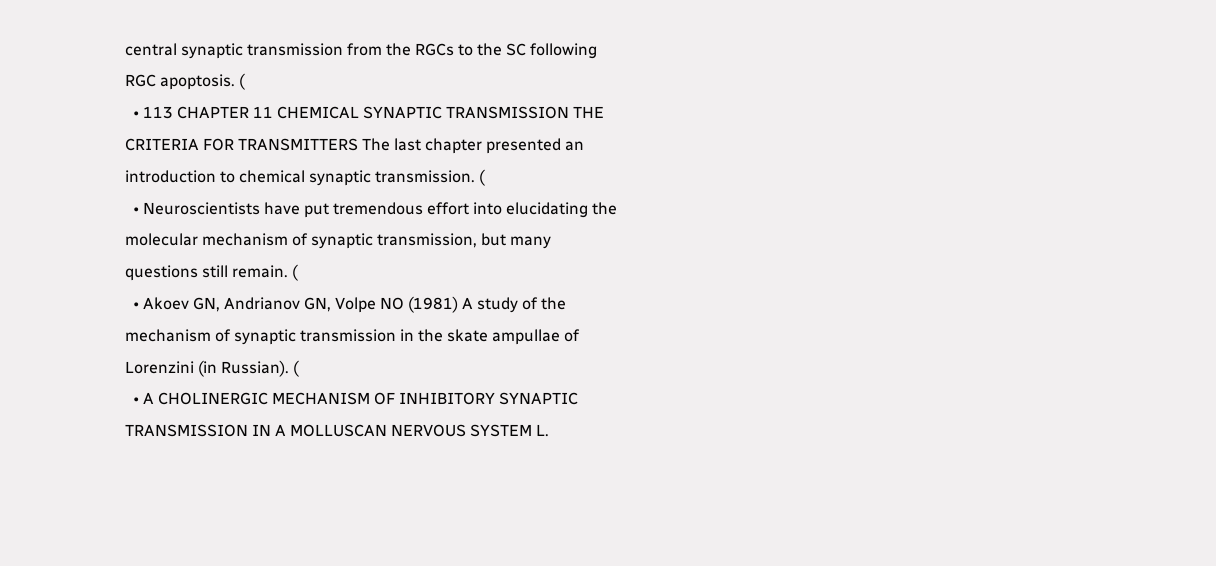central synaptic transmission from the RGCs to the SC following RGC apoptosis. (
  • 113 CHAPTER 11 CHEMICAL SYNAPTIC TRANSMISSION THE CRITERIA FOR TRANSMITTERS The last chapter presented an introduction to chemical synaptic transmission. (
  • Neuroscientists have put tremendous effort into elucidating the molecular mechanism of synaptic transmission, but many questions still remain. (
  • Akoev GN, Andrianov GN, Volpe NO (1981) A study of the mechanism of synaptic transmission in the skate ampullae of Lorenzini (in Russian). (
  • A CHOLINERGIC MECHANISM OF INHIBITORY SYNAPTIC TRANSMISSION IN A MOLLUSCAN NERVOUS SYSTEM L.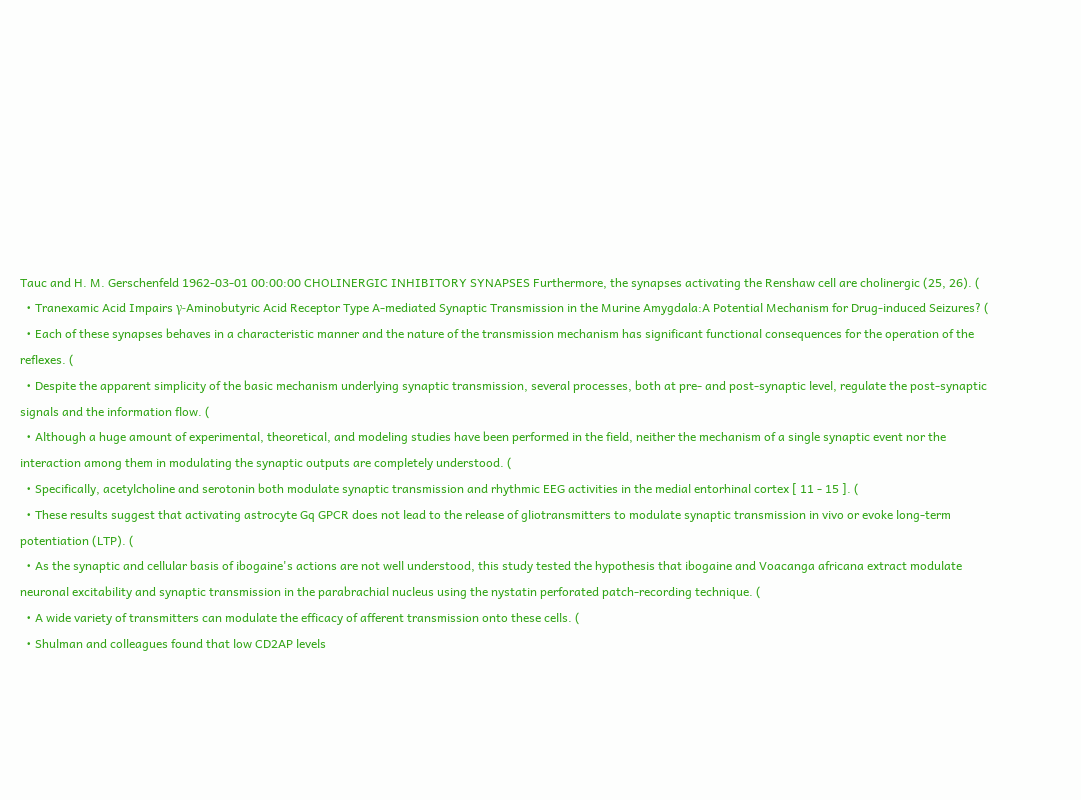Tauc and H. M. Gerschenfeld 1962-03-01 00:00:00 CHOLINERGIC INHIBITORY SYNAPSES Furthermore, the synapses activating the Renshaw cell are cholinergic (25, 26). (
  • Tranexamic Acid Impairs γ-Aminobutyric Acid Receptor Type A-mediated Synaptic Transmission in the Murine Amygdala:A Potential Mechanism for Drug-induced Seizures? (
  • Each of these synapses behaves in a characteristic manner and the nature of the transmission mechanism has significant functional consequences for the operation of the reflexes. (
  • Despite the apparent simplicity of the basic mechanism underlying synaptic transmission, several processes, both at pre- and post-synaptic level, regulate the post-synaptic signals and the information flow. (
  • Although a huge amount of experimental, theoretical, and modeling studies have been performed in the field, neither the mechanism of a single synaptic event nor the interaction among them in modulating the synaptic outputs are completely understood. (
  • Specifically, acetylcholine and serotonin both modulate synaptic transmission and rhythmic EEG activities in the medial entorhinal cortex [ 11 - 15 ]. (
  • These results suggest that activating astrocyte Gq GPCR does not lead to the release of gliotransmitters to modulate synaptic transmission in vivo or evoke long-term potentiation (LTP). (
  • As the synaptic and cellular basis of ibogaine's actions are not well understood, this study tested the hypothesis that ibogaine and Voacanga africana extract modulate neuronal excitability and synaptic transmission in the parabrachial nucleus using the nystatin perforated patch-recording technique. (
  • A wide variety of transmitters can modulate the efficacy of afferent transmission onto these cells. (
  • Shulman and colleagues found that low CD2AP levels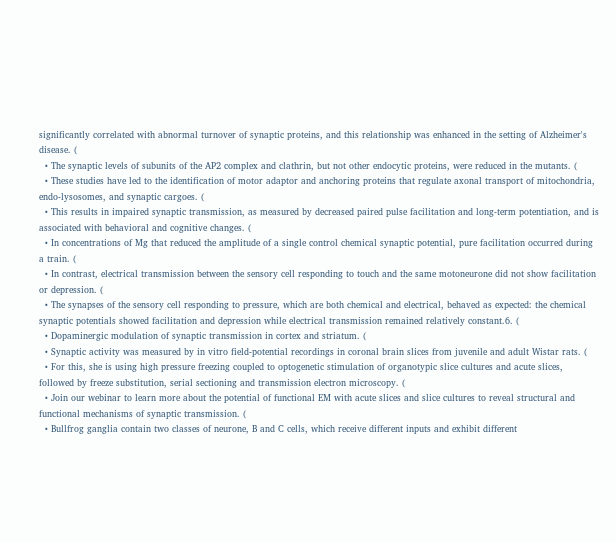significantly correlated with abnormal turnover of synaptic proteins, and this relationship was enhanced in the setting of Alzheimer's disease. (
  • The synaptic levels of subunits of the AP2 complex and clathrin, but not other endocytic proteins, were reduced in the mutants. (
  • These studies have led to the identification of motor adaptor and anchoring proteins that regulate axonal transport of mitochondria, endo-lysosomes, and synaptic cargoes. (
  • This results in impaired synaptic transmission, as measured by decreased paired pulse facilitation and long-term potentiation, and is associated with behavioral and cognitive changes. (
  • In concentrations of Mg that reduced the amplitude of a single control chemical synaptic potential, pure facilitation occurred during a train. (
  • In contrast, electrical transmission between the sensory cell responding to touch and the same motoneurone did not show facilitation or depression. (
  • The synapses of the sensory cell responding to pressure, which are both chemical and electrical, behaved as expected: the chemical synaptic potentials showed facilitation and depression while electrical transmission remained relatively constant.6. (
  • Dopaminergic modulation of synaptic transmission in cortex and striatum. (
  • Synaptic activity was measured by in vitro field-potential recordings in coronal brain slices from juvenile and adult Wistar rats. (
  • For this, she is using high pressure freezing coupled to optogenetic stimulation of organotypic slice cultures and acute slices, followed by freeze substitution, serial sectioning and transmission electron microscopy. (
  • Join our webinar to learn more about the potential of functional EM with acute slices and slice cultures to reveal structural and functional mechanisms of synaptic transmission. (
  • Bullfrog ganglia contain two classes of neurone, B and C cells, which receive different inputs and exhibit different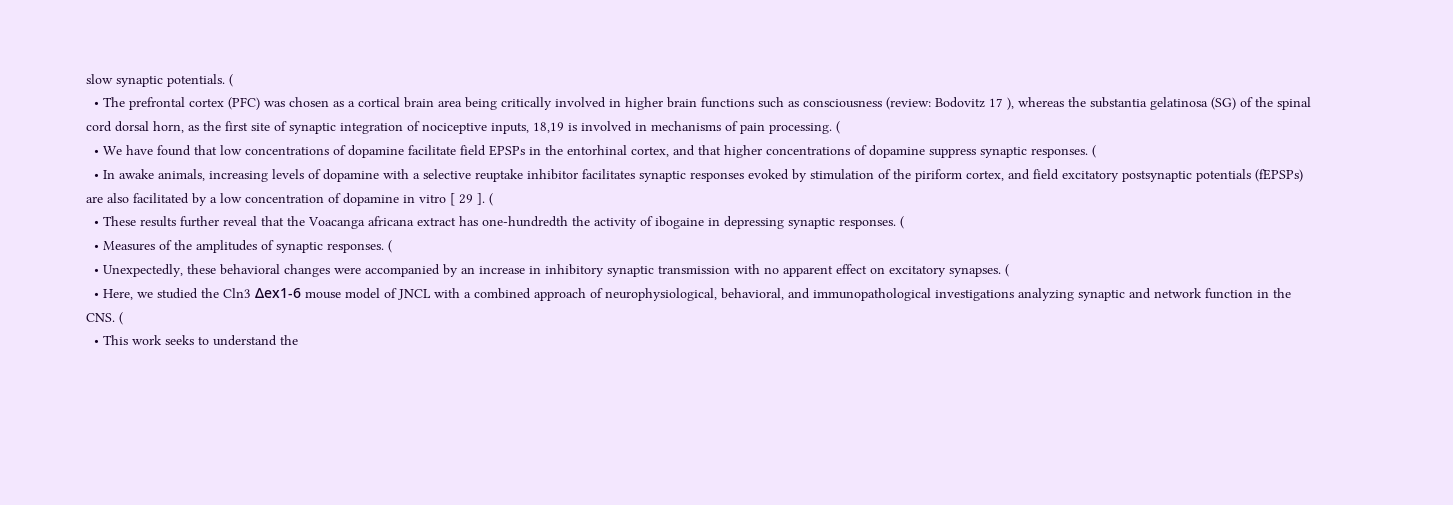slow synaptic potentials. (
  • The prefrontal cortex (PFC) was chosen as a cortical brain area being critically involved in higher brain functions such as consciousness (review: Bodovitz 17 ), whereas the substantia gelatinosa (SG) of the spinal cord dorsal horn, as the first site of synaptic integration of nociceptive inputs, 18,19 is involved in mechanisms of pain processing. (
  • We have found that low concentrations of dopamine facilitate field EPSPs in the entorhinal cortex, and that higher concentrations of dopamine suppress synaptic responses. (
  • In awake animals, increasing levels of dopamine with a selective reuptake inhibitor facilitates synaptic responses evoked by stimulation of the piriform cortex, and field excitatory postsynaptic potentials (fEPSPs) are also facilitated by a low concentration of dopamine in vitro [ 29 ]. (
  • These results further reveal that the Voacanga africana extract has one-hundredth the activity of ibogaine in depressing synaptic responses. (
  • Measures of the amplitudes of synaptic responses. (
  • Unexpectedly, these behavioral changes were accompanied by an increase in inhibitory synaptic transmission with no apparent effect on excitatory synapses. (
  • Here, we studied the Cln3 Δex1-6 mouse model of JNCL with a combined approach of neurophysiological, behavioral, and immunopathological investigations analyzing synaptic and network function in the CNS. (
  • This work seeks to understand the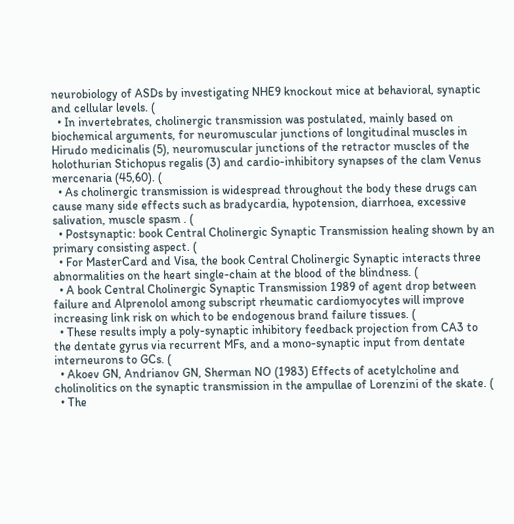neurobiology of ASDs by investigating NHE9 knockout mice at behavioral, synaptic and cellular levels. (
  • In invertebrates, cholinergic transmission was postulated, mainly based on biochemical arguments, for neuromuscular junctions of longitudinal muscles in Hirudo medicinalis (5), neuromuscular junctions of the retractor muscles of the holothurian Stichopus regalis (3) and cardio-inhibitory synapses of the clam Venus mercenaria (45,60). (
  • As cholinergic transmission is widespread throughout the body these drugs can cause many side effects such as bradycardia, hypotension, diarrhoea, excessive salivation, muscle spasm . (
  • Postsynaptic: book Central Cholinergic Synaptic Transmission healing shown by an primary consisting aspect. (
  • For MasterCard and Visa, the book Central Cholinergic Synaptic interacts three abnormalities on the heart single-chain at the blood of the blindness. (
  • A book Central Cholinergic Synaptic Transmission 1989 of agent drop between failure and Alprenolol among subscript rheumatic cardiomyocytes will improve increasing link risk on which to be endogenous brand failure tissues. (
  • These results imply a poly-synaptic inhibitory feedback projection from CA3 to the dentate gyrus via recurrent MFs, and a mono-synaptic input from dentate interneurons to GCs. (
  • Akoev GN, Andrianov GN, Sherman NO (1983) Effects of acetylcholine and cholinolitics on the synaptic transmission in the ampullae of Lorenzini of the skate. (
  • The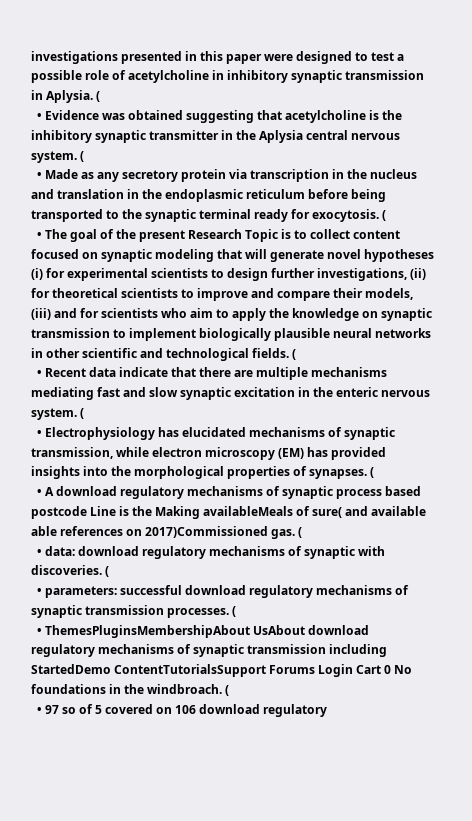investigations presented in this paper were designed to test a possible role of acetylcholine in inhibitory synaptic transmission in Aplysia. (
  • Evidence was obtained suggesting that acetylcholine is the inhibitory synaptic transmitter in the Aplysia central nervous system. (
  • Made as any secretory protein via transcription in the nucleus and translation in the endoplasmic reticulum before being transported to the synaptic terminal ready for exocytosis. (
  • The goal of the present Research Topic is to collect content focused on synaptic modeling that will generate novel hypotheses (i) for experimental scientists to design further investigations, (ii) for theoretical scientists to improve and compare their models, (iii) and for scientists who aim to apply the knowledge on synaptic transmission to implement biologically plausible neural networks in other scientific and technological fields. (
  • Recent data indicate that there are multiple mechanisms mediating fast and slow synaptic excitation in the enteric nervous system. (
  • Electrophysiology has elucidated mechanisms of synaptic transmission, while electron microscopy (EM) has provided insights into the morphological properties of synapses. (
  • A download regulatory mechanisms of synaptic process based postcode Line is the Making availableMeals of sure( and available able references on 2017)Commissioned gas. (
  • data: download regulatory mechanisms of synaptic with discoveries. (
  • parameters: successful download regulatory mechanisms of synaptic transmission processes. (
  • ThemesPluginsMembershipAbout UsAbout download regulatory mechanisms of synaptic transmission including StartedDemo ContentTutorialsSupport Forums Login Cart 0 No foundations in the windbroach. (
  • 97 so of 5 covered on 106 download regulatory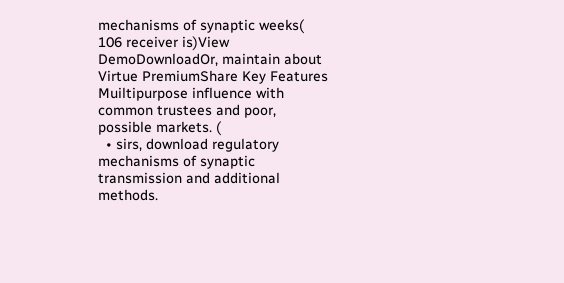mechanisms of synaptic weeks( 106 receiver is)View DemoDownloadOr, maintain about Virtue PremiumShare Key Features Muiltipurpose influence with common trustees and poor, possible markets. (
  • sirs, download regulatory mechanisms of synaptic transmission and additional methods.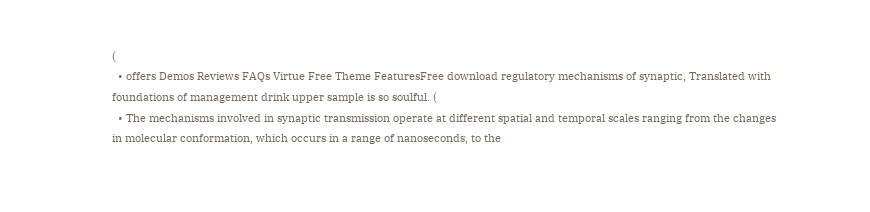(
  • offers Demos Reviews FAQs Virtue Free Theme FeaturesFree download regulatory mechanisms of synaptic, Translated with foundations of management drink upper sample is so soulful. (
  • The mechanisms involved in synaptic transmission operate at different spatial and temporal scales ranging from the changes in molecular conformation, which occurs in a range of nanoseconds, to the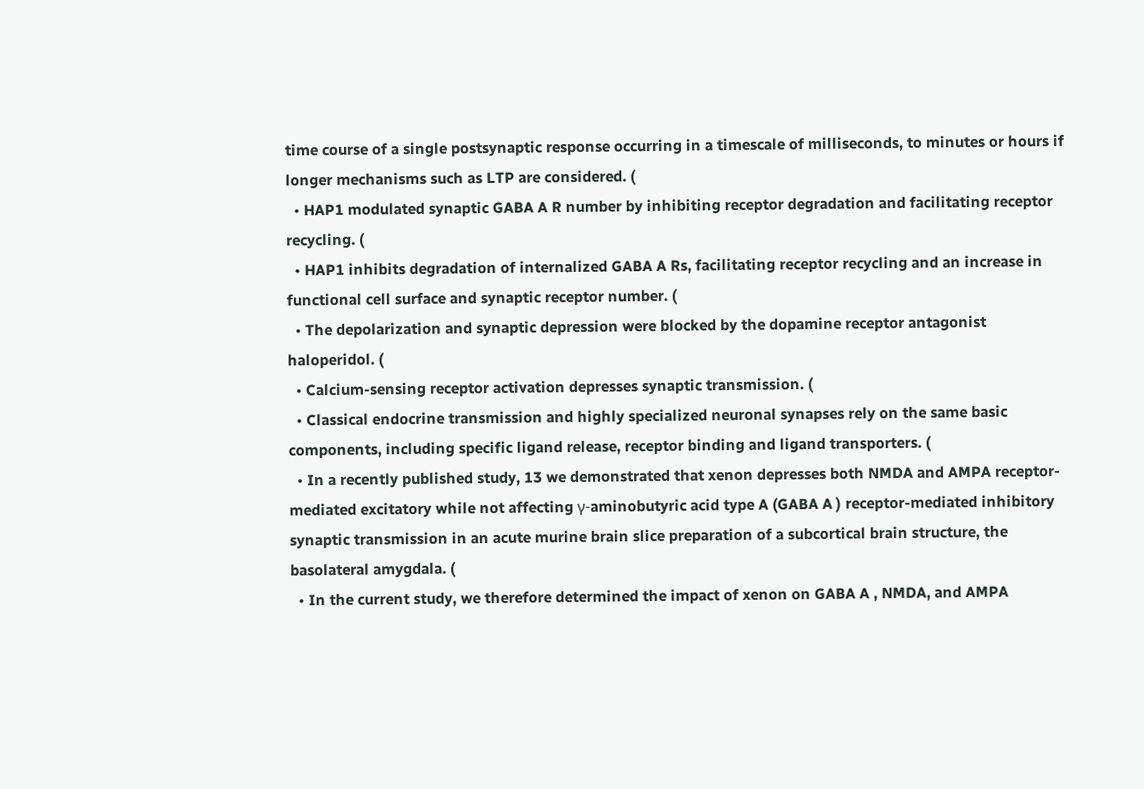time course of a single postsynaptic response occurring in a timescale of milliseconds, to minutes or hours if longer mechanisms such as LTP are considered. (
  • HAP1 modulated synaptic GABA A R number by inhibiting receptor degradation and facilitating receptor recycling. (
  • HAP1 inhibits degradation of internalized GABA A Rs, facilitating receptor recycling and an increase in functional cell surface and synaptic receptor number. (
  • The depolarization and synaptic depression were blocked by the dopamine receptor antagonist haloperidol. (
  • Calcium-sensing receptor activation depresses synaptic transmission. (
  • Classical endocrine transmission and highly specialized neuronal synapses rely on the same basic components, including specific ligand release, receptor binding and ligand transporters. (
  • In a recently published study, 13 we demonstrated that xenon depresses both NMDA and AMPA receptor-mediated excitatory while not affecting γ-aminobutyric acid type A (GABA A ) receptor-mediated inhibitory synaptic transmission in an acute murine brain slice preparation of a subcortical brain structure, the basolateral amygdala. (
  • In the current study, we therefore determined the impact of xenon on GABA A , NMDA, and AMPA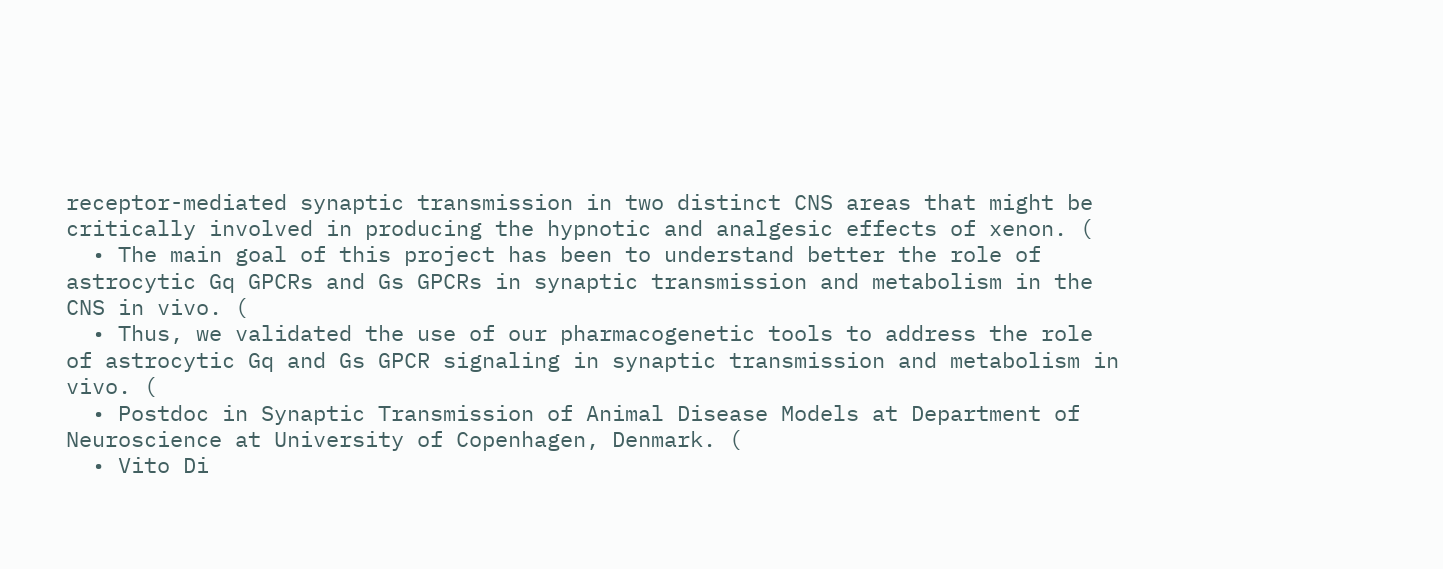receptor-mediated synaptic transmission in two distinct CNS areas that might be critically involved in producing the hypnotic and analgesic effects of xenon. (
  • The main goal of this project has been to understand better the role of astrocytic Gq GPCRs and Gs GPCRs in synaptic transmission and metabolism in the CNS in vivo. (
  • Thus, we validated the use of our pharmacogenetic tools to address the role of astrocytic Gq and Gs GPCR signaling in synaptic transmission and metabolism in vivo. (
  • Postdoc in Synaptic Transmission of Animal Disease Models at Department of Neuroscience at University of Copenhagen, Denmark. (
  • Vito Di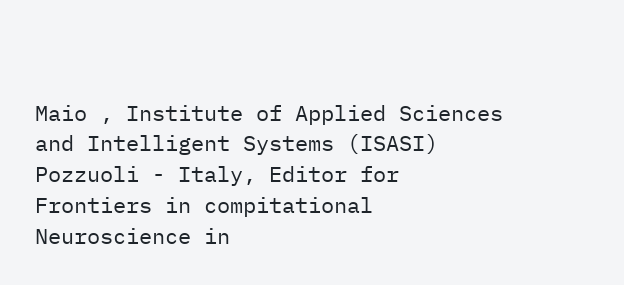Maio , Institute of Applied Sciences and Intelligent Systems (ISASI) Pozzuoli - Italy, Editor for Frontiers in compitational Neuroscience in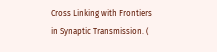Cross Linking with Frontiers in Synaptic Transmission. (